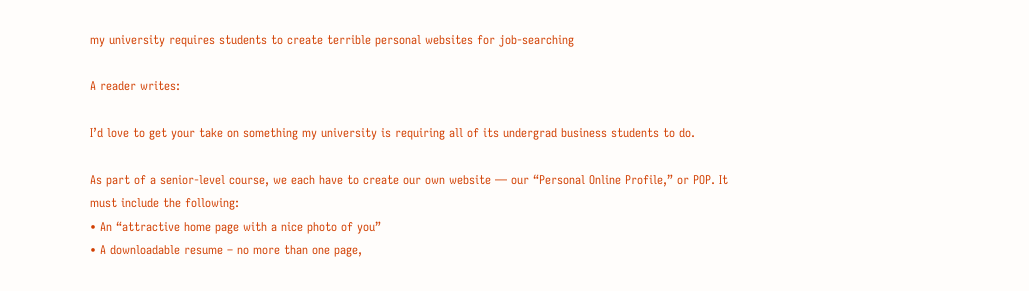my university requires students to create terrible personal websites for job-searching

A reader writes:

I’d love to get your take on something my university is requiring all of its undergrad business students to do.

As part of a senior-level course, we each have to create our own website — our “Personal Online Profile,” or POP. It must include the following:
• An “attractive home page with a nice photo of you”
• A downloadable resume – no more than one page,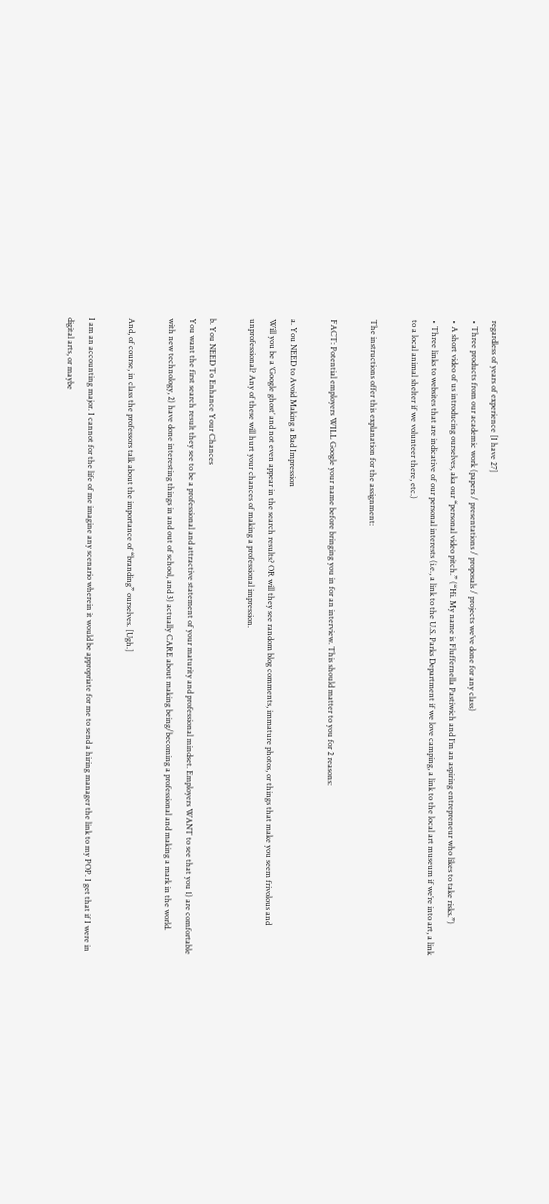regardless of years of experience [I have 27]
• Three products from our academic work (papers / presentations / proposals / projects we’ve done for any class)
• A short video of us introducing ourselves, aka our “personal video pitch.” (“Hi. My name is Fluffernella Pastiwich and I’m an aspiring entrepreneur who likes to take risks.”)
• Three links to websites that are indicative of our personal interests (i.e., a link to the U.S. Parks Department if we love camping, a link to the local art museum if we’re into art, a link to a local animal shelter if we volunteer there, etc.)

The instructions offer this explanation for the assignment:

FACT: Potential employers WILL Google your name before bringing you in for an interview. This should matter to you for 2 reasons:

a. You NEED to Avoid Making a Bad Impression
Will you be a ‘Google ghost’ and not even appear in the search results? OR will they see random blog comments, immature photos, or things that make you seem frivolous and unprofessional? Any of these will hurt your chances of making a professional impression.

b. You NEED To Enhance Your Chances
You want the first search result they see to be a professional and attractive statement of your maturity and professional mindset. Employers WANT to see that you 1) are comfortable with new technology, 2) have done interesting things in and out of school, and 3) actually CARE about making being/becoming a professional and making a mark in the world.

And, of course, in class the professors talk about the importance of “branding” ourselves. [Ugh.]

I am an accounting major. I cannot for the life of me imagine any scenario wherein it would be appropriate for me to send a hiring manager the link to my POP. I get that if I were in digital arts, or maybe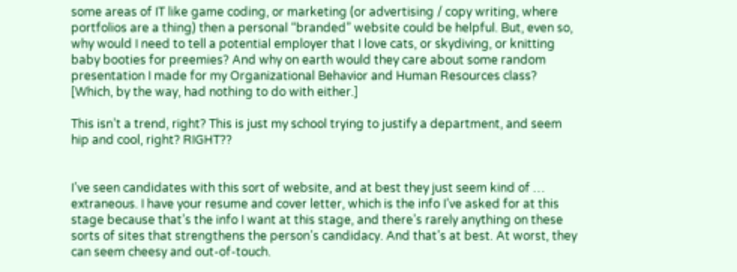some areas of IT like game coding, or marketing (or advertising / copy writing, where portfolios are a thing) then a personal “branded” website could be helpful. But, even so, why would I need to tell a potential employer that I love cats, or skydiving, or knitting baby booties for preemies? And why on earth would they care about some random presentation I made for my Organizational Behavior and Human Resources class? [Which, by the way, had nothing to do with either.]

This isn’t a trend, right? This is just my school trying to justify a department, and seem hip and cool, right? RIGHT??


I’ve seen candidates with this sort of website, and at best they just seem kind of … extraneous. I have your resume and cover letter, which is the info I’ve asked for at this stage because that’s the info I want at this stage, and there’s rarely anything on these sorts of sites that strengthens the person’s candidacy. And that’s at best. At worst, they can seem cheesy and out-of-touch.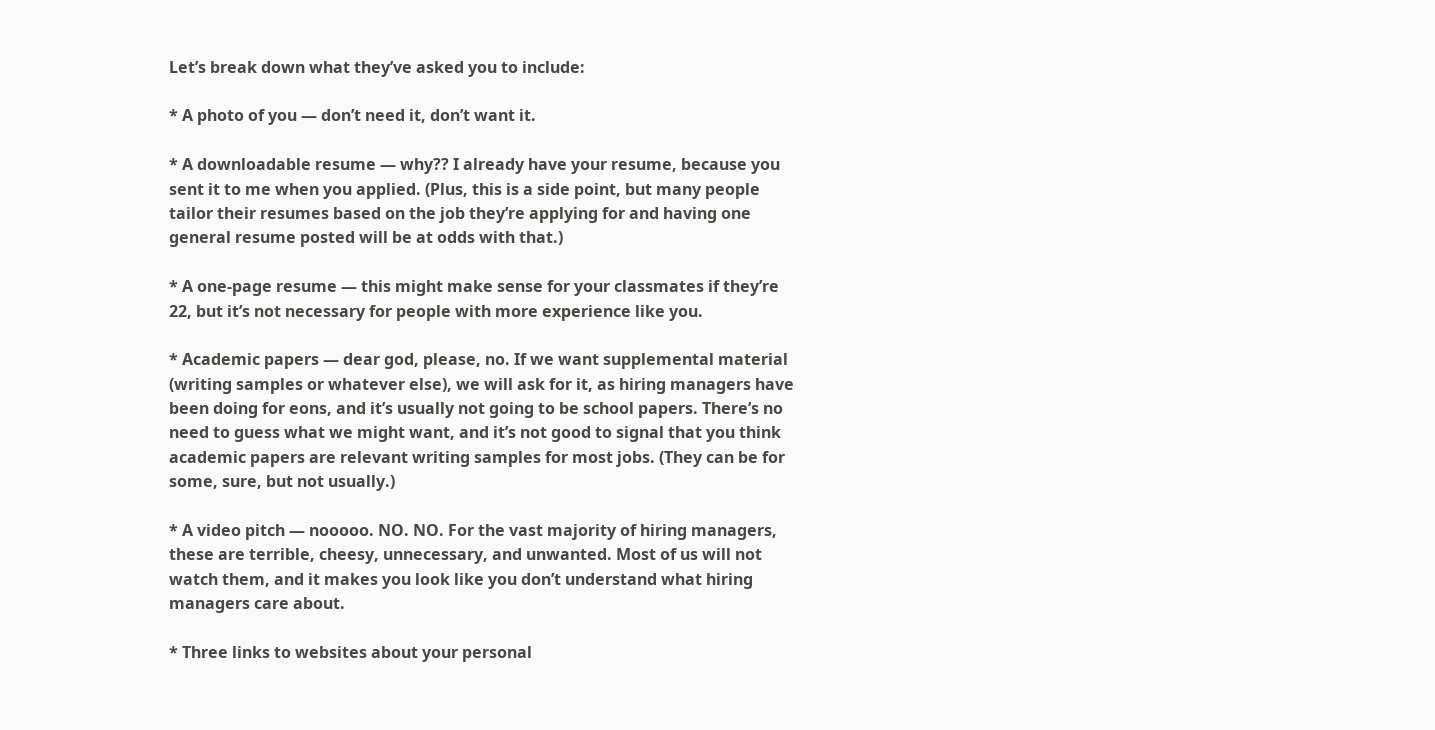Let’s break down what they’ve asked you to include:

* A photo of you — don’t need it, don’t want it.

* A downloadable resume — why?? I already have your resume, because you sent it to me when you applied. (Plus, this is a side point, but many people tailor their resumes based on the job they’re applying for and having one general resume posted will be at odds with that.)

* A one-page resume — this might make sense for your classmates if they’re 22, but it’s not necessary for people with more experience like you.

* Academic papers — dear god, please, no. If we want supplemental material (writing samples or whatever else), we will ask for it, as hiring managers have been doing for eons, and it’s usually not going to be school papers. There’s no need to guess what we might want, and it’s not good to signal that you think academic papers are relevant writing samples for most jobs. (They can be for some, sure, but not usually.)

* A video pitch — nooooo. NO. NO. For the vast majority of hiring managers, these are terrible, cheesy, unnecessary, and unwanted. Most of us will not watch them, and it makes you look like you don’t understand what hiring managers care about.

* Three links to websites about your personal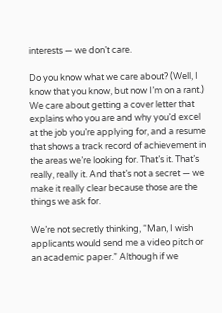interests — we don’t care.

Do you know what we care about? (Well, I know that you know, but now I’m on a rant.) We care about getting a cover letter that explains who you are and why you’d excel at the job you’re applying for, and a resume that shows a track record of achievement in the areas we’re looking for. That’s it. That’s really, really it. And that’s not a secret — we make it really clear because those are the things we ask for.

We’re not secretly thinking, “Man, I wish applicants would send me a video pitch or an academic paper.” Although if we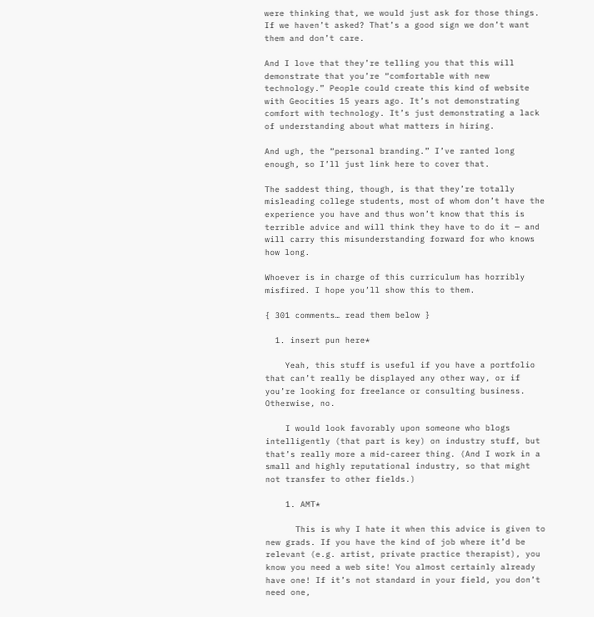were thinking that, we would just ask for those things. If we haven’t asked? That’s a good sign we don’t want them and don’t care.

And I love that they’re telling you that this will demonstrate that you’re “comfortable with new technology.” People could create this kind of website with Geocities 15 years ago. It’s not demonstrating comfort with technology. It’s just demonstrating a lack of understanding about what matters in hiring.

And ugh, the “personal branding.” I’ve ranted long enough, so I’ll just link here to cover that.

The saddest thing, though, is that they’re totally misleading college students, most of whom don’t have the experience you have and thus won’t know that this is terrible advice and will think they have to do it — and will carry this misunderstanding forward for who knows how long.

Whoever is in charge of this curriculum has horribly misfired. I hope you’ll show this to them.

{ 301 comments… read them below }

  1. insert pun here*

    Yeah, this stuff is useful if you have a portfolio that can’t really be displayed any other way, or if you’re looking for freelance or consulting business. Otherwise, no.

    I would look favorably upon someone who blogs intelligently (that part is key) on industry stuff, but that’s really more a mid-career thing. (And I work in a small and highly reputational industry, so that might not transfer to other fields.)

    1. AMT*

      This is why I hate it when this advice is given to new grads. If you have the kind of job where it’d be relevant (e.g. artist, private practice therapist), you know you need a web site! You almost certainly already have one! If it’s not standard in your field, you don’t need one,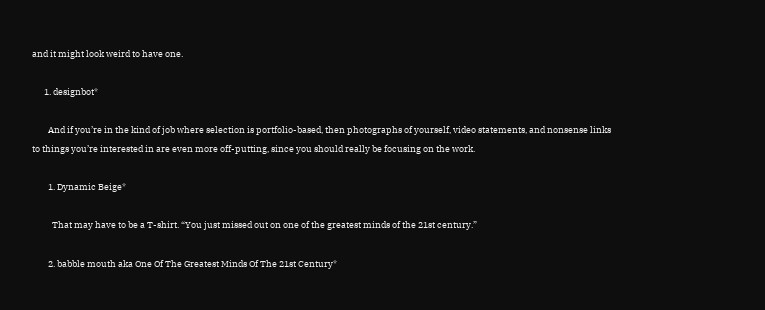and it might look weird to have one.

      1. designbot*

        And if you’re in the kind of job where selection is portfolio-based, then photographs of yourself, video statements, and nonsense links to things you’re interested in are even more off-putting, since you should really be focusing on the work.

        1. Dynamic Beige*

          That may have to be a T-shirt. “You just missed out on one of the greatest minds of the 21st century.”

        2. babble mouth aka One Of The Greatest Minds Of The 21st Century*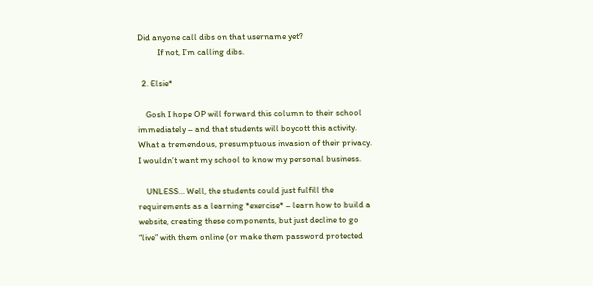Did anyone call dibs on that username yet?
          If not, I’m calling dibs.

  2. Elsie*

    Gosh I hope OP will forward this column to their school immediately – and that students will boycott this activity. What a tremendous, presumptuous invasion of their privacy. I wouldn’t want my school to know my personal business.

    UNLESS… Well, the students could just fulfill the requirements as a learning *exercise* – learn how to build a website, creating these components, but just decline to go “live” with them online (or make them password protected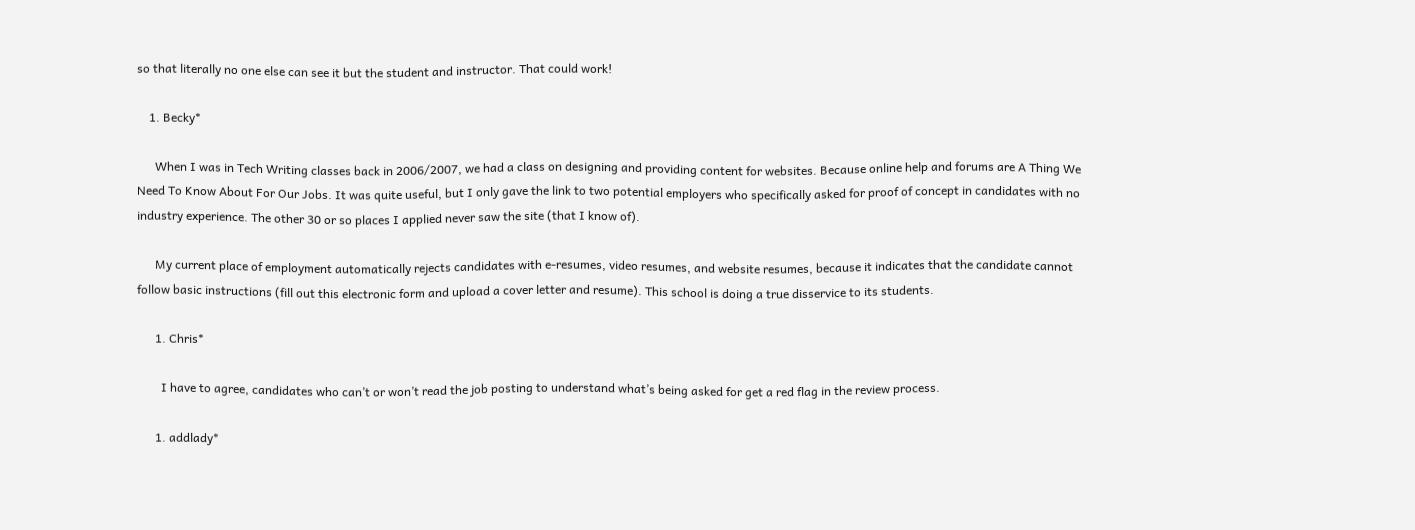so that literally no one else can see it but the student and instructor. That could work!

    1. Becky*

      When I was in Tech Writing classes back in 2006/2007, we had a class on designing and providing content for websites. Because online help and forums are A Thing We Need To Know About For Our Jobs. It was quite useful, but I only gave the link to two potential employers who specifically asked for proof of concept in candidates with no industry experience. The other 30 or so places I applied never saw the site (that I know of).

      My current place of employment automatically rejects candidates with e-resumes, video resumes, and website resumes, because it indicates that the candidate cannot follow basic instructions (fill out this electronic form and upload a cover letter and resume). This school is doing a true disservice to its students.

      1. Chris*

        I have to agree, candidates who can’t or won’t read the job posting to understand what’s being asked for get a red flag in the review process.

      1. addlady*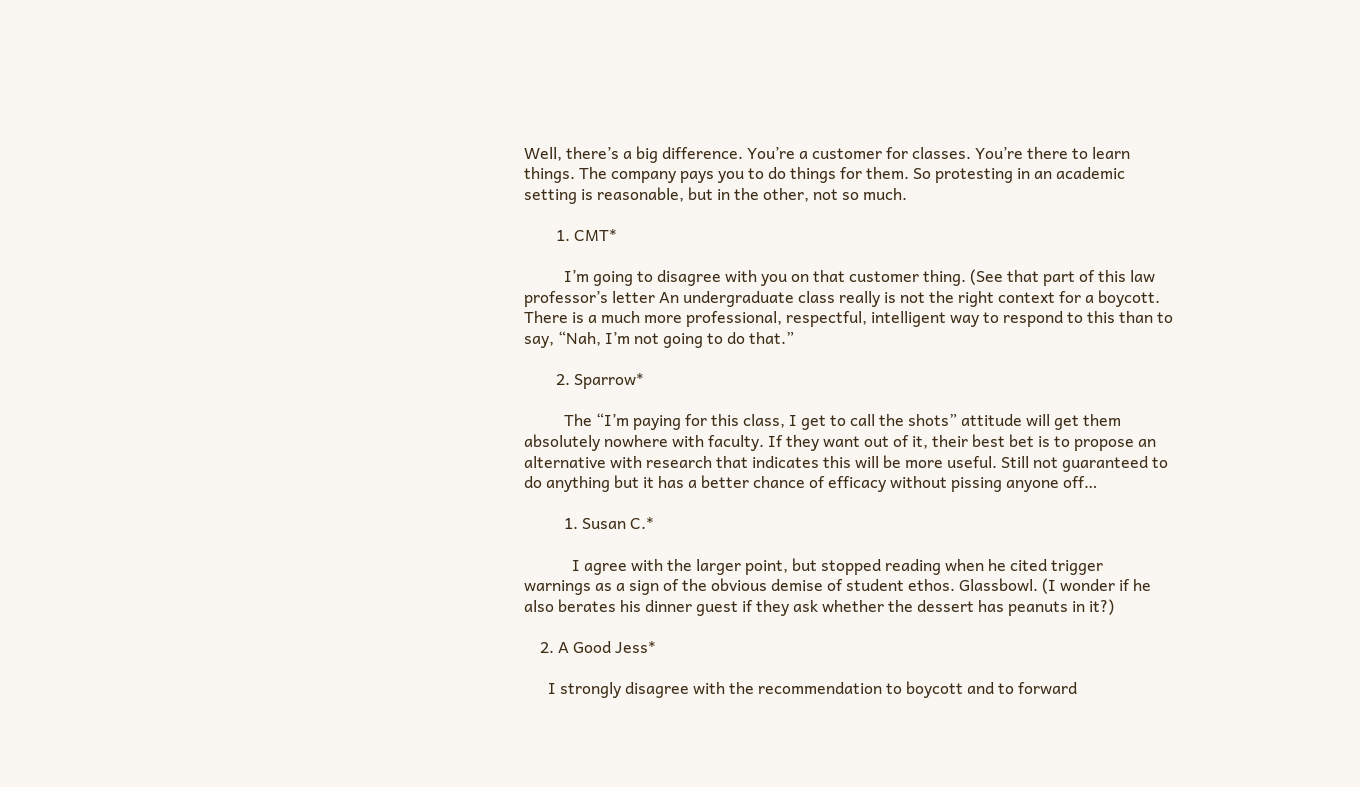Well, there’s a big difference. You’re a customer for classes. You’re there to learn things. The company pays you to do things for them. So protesting in an academic setting is reasonable, but in the other, not so much.

        1. CMT*

          I’m going to disagree with you on that customer thing. (See that part of this law professor’s letter An undergraduate class really is not the right context for a boycott. There is a much more professional, respectful, intelligent way to respond to this than to say, “Nah, I’m not going to do that.”

        2. Sparrow*

          The “I’m paying for this class, I get to call the shots” attitude will get them absolutely nowhere with faculty. If they want out of it, their best bet is to propose an alternative with research that indicates this will be more useful. Still not guaranteed to do anything but it has a better chance of efficacy without pissing anyone off…

          1. Susan C.*

            I agree with the larger point, but stopped reading when he cited trigger warnings as a sign of the obvious demise of student ethos. Glassbowl. (I wonder if he also berates his dinner guest if they ask whether the dessert has peanuts in it?)

    2. A Good Jess*

      I strongly disagree with the recommendation to boycott and to forward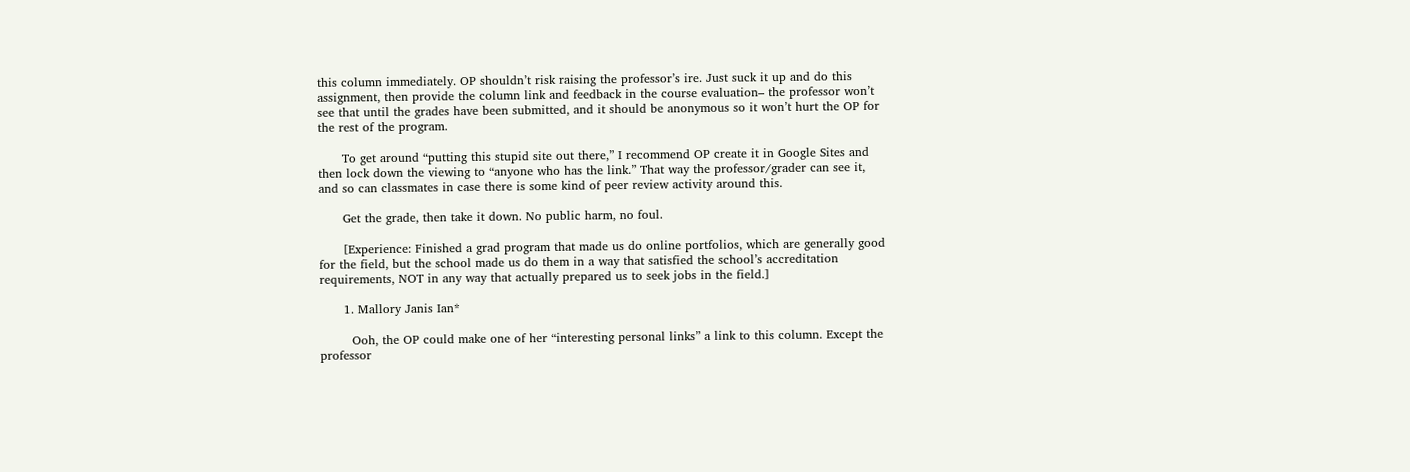this column immediately. OP shouldn’t risk raising the professor’s ire. Just suck it up and do this assignment, then provide the column link and feedback in the course evaluation– the professor won’t see that until the grades have been submitted, and it should be anonymous so it won’t hurt the OP for the rest of the program.

      To get around “putting this stupid site out there,” I recommend OP create it in Google Sites and then lock down the viewing to “anyone who has the link.” That way the professor/grader can see it, and so can classmates in case there is some kind of peer review activity around this.

      Get the grade, then take it down. No public harm, no foul.

      [Experience: Finished a grad program that made us do online portfolios, which are generally good for the field, but the school made us do them in a way that satisfied the school’s accreditation requirements, NOT in any way that actually prepared us to seek jobs in the field.]

      1. Mallory Janis Ian*

        Ooh, the OP could make one of her “interesting personal links” a link to this column. Except the professor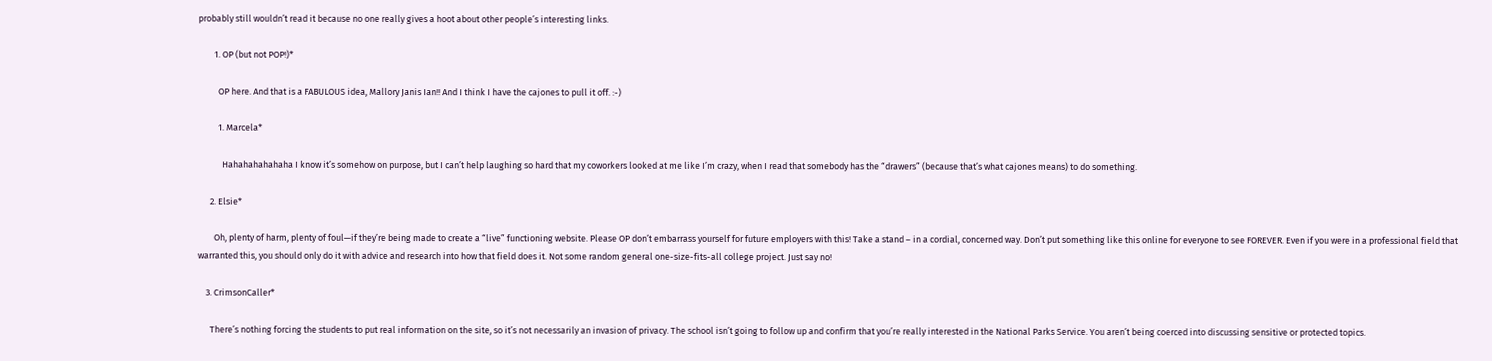probably still wouldn’t read it because no one really gives a hoot about other people’s interesting links.

        1. OP (but not POP!)*

          OP here. And that is a FABULOUS idea, Mallory Janis Ian!! And I think I have the cajones to pull it off. :-)

          1. Marcela*

            Hahahahahahaha I know it’s somehow on purpose, but I can’t help laughing so hard that my coworkers looked at me like I’m crazy, when I read that somebody has the “drawers” (because that’s what cajones means) to do something.

      2. Elsie*

        Oh, plenty of harm, plenty of foul—if they’re being made to create a “live” functioning website. Please OP don’t embarrass yourself for future employers with this! Take a stand – in a cordial, concerned way. Don’t put something like this online for everyone to see FOREVER. Even if you were in a professional field that warranted this, you should only do it with advice and research into how that field does it. Not some random general one-size-fits-all college project. Just say no!

    3. CrimsonCaller*

      There’s nothing forcing the students to put real information on the site, so it’s not necessarily an invasion of privacy. The school isn’t going to follow up and confirm that you’re really interested in the National Parks Service. You aren’t being coerced into discussing sensitive or protected topics.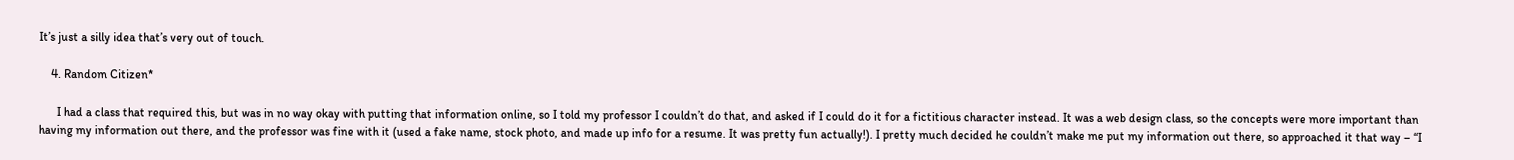It’s just a silly idea that’s very out of touch.

    4. Random Citizen*

      I had a class that required this, but was in no way okay with putting that information online, so I told my professor I couldn’t do that, and asked if I could do it for a fictitious character instead. It was a web design class, so the concepts were more important than having my information out there, and the professor was fine with it (used a fake name, stock photo, and made up info for a resume. It was pretty fun actually!). I pretty much decided he couldn’t make me put my information out there, so approached it that way – “I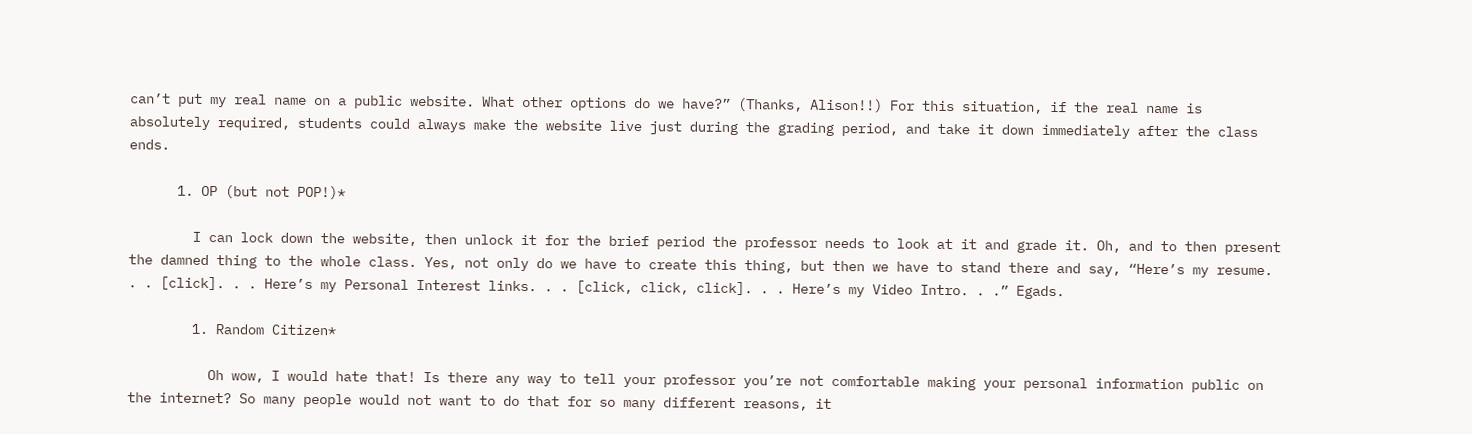can’t put my real name on a public website. What other options do we have?” (Thanks, Alison!!) For this situation, if the real name is absolutely required, students could always make the website live just during the grading period, and take it down immediately after the class ends.

      1. OP (but not POP!)*

        I can lock down the website, then unlock it for the brief period the professor needs to look at it and grade it. Oh, and to then present the damned thing to the whole class. Yes, not only do we have to create this thing, but then we have to stand there and say, “Here’s my resume. . . [click]. . . Here’s my Personal Interest links. . . [click, click, click]. . . Here’s my Video Intro. . .” Egads.

        1. Random Citizen*

          Oh wow, I would hate that! Is there any way to tell your professor you’re not comfortable making your personal information public on the internet? So many people would not want to do that for so many different reasons, it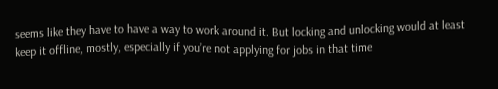seems like they have to have a way to work around it. But locking and unlocking would at least keep it offline, mostly, especially if you’re not applying for jobs in that time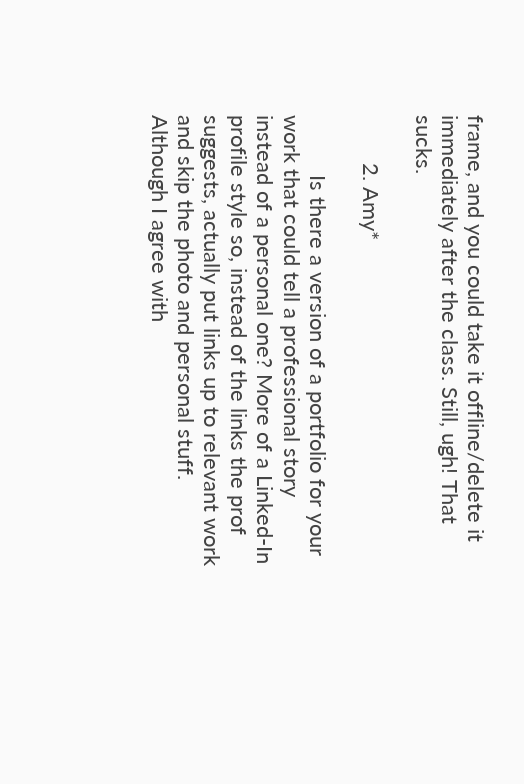frame, and you could take it offline/delete it immediately after the class. Still, ugh! That sucks.

        2. Amy*

          Is there a version of a portfolio for your work that could tell a professional story instead of a personal one? More of a Linked-In profile style so, instead of the links the prof suggests, actually put links up to relevant work and skip the photo and personal stuff. Although I agree with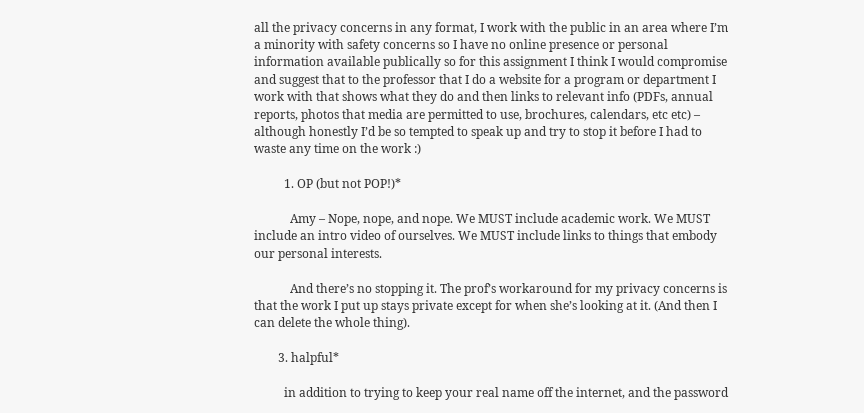all the privacy concerns in any format, I work with the public in an area where I’m a minority with safety concerns so I have no online presence or personal information available publically so for this assignment I think I would compromise and suggest that to the professor that I do a website for a program or department I work with that shows what they do and then links to relevant info (PDFs, annual reports, photos that media are permitted to use, brochures, calendars, etc etc) – although honestly I’d be so tempted to speak up and try to stop it before I had to waste any time on the work :)

          1. OP (but not POP!)*

            Amy – Nope, nope, and nope. We MUST include academic work. We MUST include an intro video of ourselves. We MUST include links to things that embody our personal interests.

            And there’s no stopping it. The prof’s workaround for my privacy concerns is that the work I put up stays private except for when she’s looking at it. (And then I can delete the whole thing).

        3. halpful*

          in addition to trying to keep your real name off the internet, and the password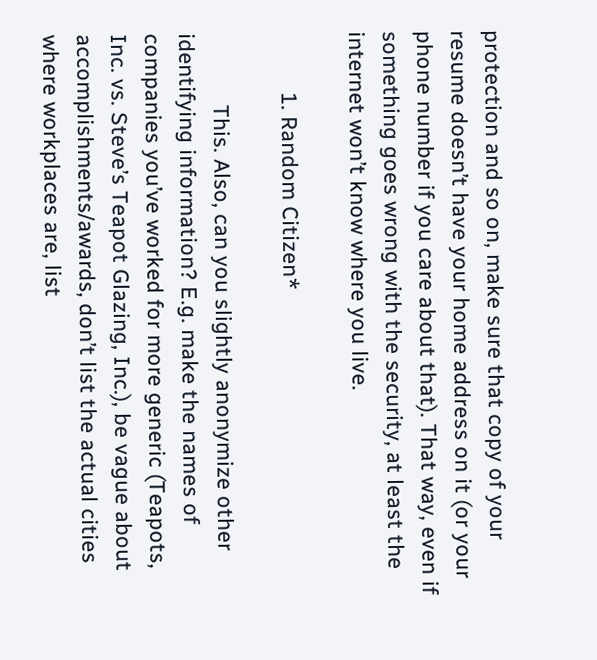protection and so on, make sure that copy of your resume doesn’t have your home address on it (or your phone number if you care about that). That way, even if something goes wrong with the security, at least the internet won’t know where you live.

          1. Random Citizen*

            This. Also, can you slightly anonymize other identifying information? E.g. make the names of companies you’ve worked for more generic (Teapots, Inc. vs. Steve’s Teapot Glazing, Inc.), be vague about accomplishments/awards, don’t list the actual cities where workplaces are, list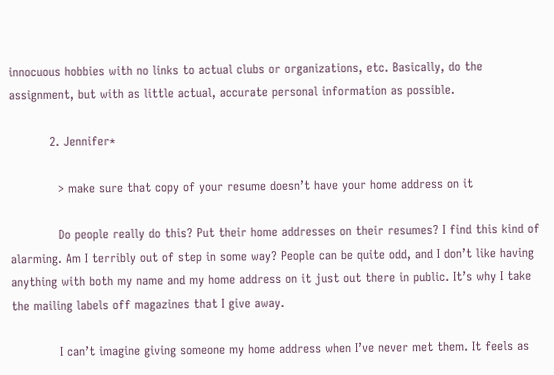innocuous hobbies with no links to actual clubs or organizations, etc. Basically, do the assignment, but with as little actual, accurate personal information as possible.

          2. Jennifer*

            > make sure that copy of your resume doesn’t have your home address on it

            Do people really do this? Put their home addresses on their resumes? I find this kind of alarming. Am I terribly out of step in some way? People can be quite odd, and I don’t like having anything with both my name and my home address on it just out there in public. It’s why I take the mailing labels off magazines that I give away.

            I can’t imagine giving someone my home address when I’ve never met them. It feels as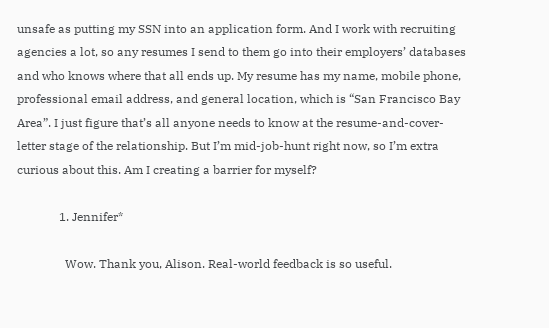unsafe as putting my SSN into an application form. And I work with recruiting agencies a lot, so any resumes I send to them go into their employers’ databases and who knows where that all ends up. My resume has my name, mobile phone, professional email address, and general location, which is “San Francisco Bay Area”. I just figure that’s all anyone needs to know at the resume-and-cover-letter stage of the relationship. But I’m mid-job-hunt right now, so I’m extra curious about this. Am I creating a barrier for myself?

              1. Jennifer*

                Wow. Thank you, Alison. Real-world feedback is so useful.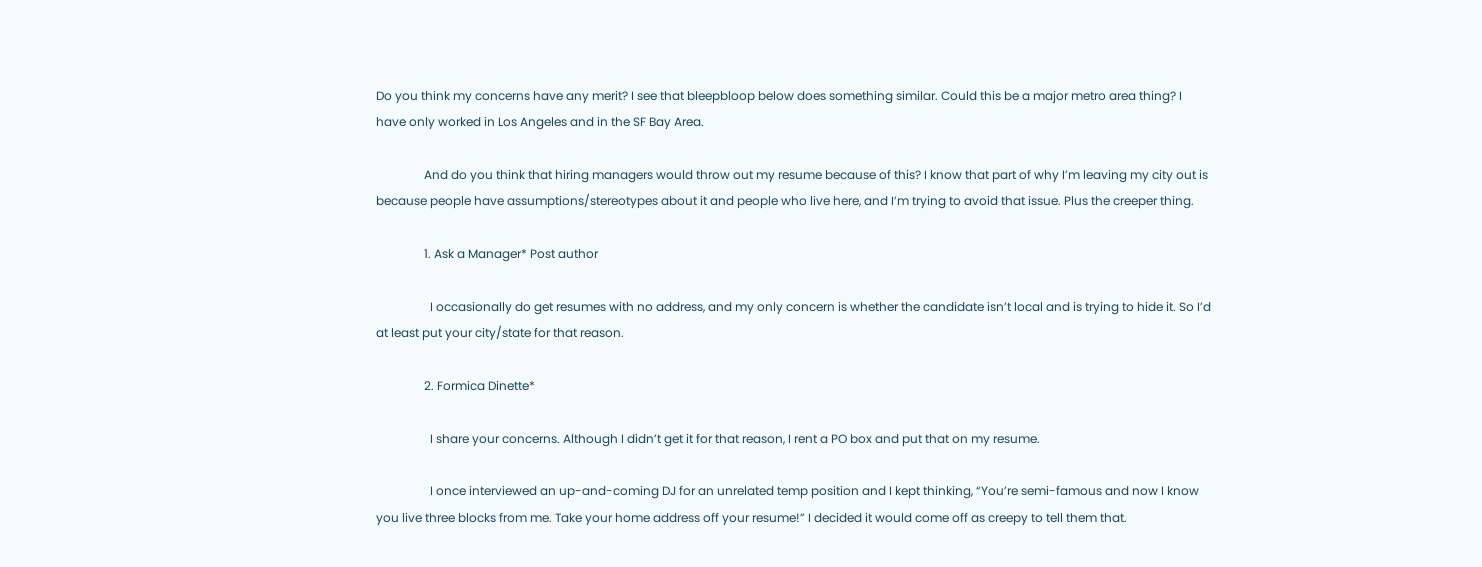Do you think my concerns have any merit? I see that bleepbloop below does something similar. Could this be a major metro area thing? I have only worked in Los Angeles and in the SF Bay Area.

                And do you think that hiring managers would throw out my resume because of this? I know that part of why I’m leaving my city out is because people have assumptions/stereotypes about it and people who live here, and I’m trying to avoid that issue. Plus the creeper thing.

                1. Ask a Manager* Post author

                  I occasionally do get resumes with no address, and my only concern is whether the candidate isn’t local and is trying to hide it. So I’d at least put your city/state for that reason.

                2. Formica Dinette*

                  I share your concerns. Although I didn’t get it for that reason, I rent a PO box and put that on my resume.

                  I once interviewed an up-and-coming DJ for an unrelated temp position and I kept thinking, “You’re semi-famous and now I know you live three blocks from me. Take your home address off your resume!” I decided it would come off as creepy to tell them that.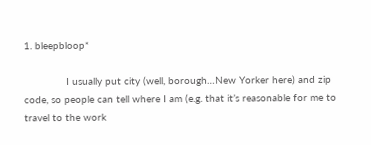1. bleepbloop*

              I usually put city (well, borough…New Yorker here) and zip code, so people can tell where I am (e.g. that it’s reasonable for me to travel to the work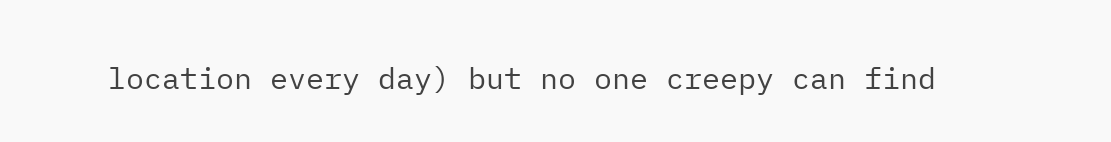location every day) but no one creepy can find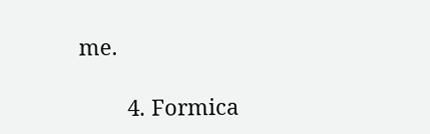me.

        4. Formica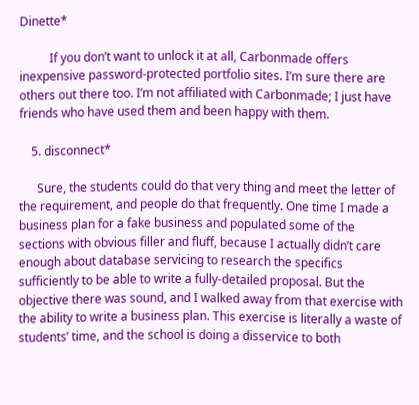Dinette*

          If you don’t want to unlock it at all, Carbonmade offers inexpensive password-protected portfolio sites. I’m sure there are others out there too. I’m not affiliated with Carbonmade; I just have friends who have used them and been happy with them.

    5. disconnect*

      Sure, the students could do that very thing and meet the letter of the requirement, and people do that frequently. One time I made a business plan for a fake business and populated some of the sections with obvious filler and fluff, because I actually didn’t care enough about database servicing to research the specifics sufficiently to be able to write a fully-detailed proposal. But the objective there was sound, and I walked away from that exercise with the ability to write a business plan. This exercise is literally a waste of students’ time, and the school is doing a disservice to both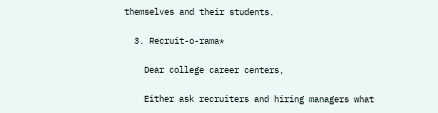themselves and their students.

  3. Recruit-o-rama*

    Dear college career centers,

    Either ask recruiters and hiring managers what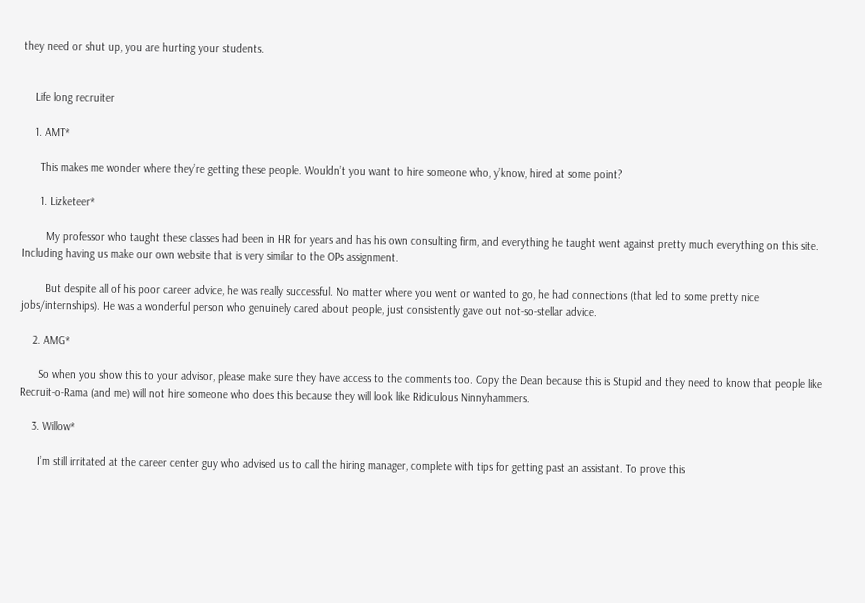they need or shut up, you are hurting your students.


    Life long recruiter

    1. AMT*

      This makes me wonder where they’re getting these people. Wouldn’t you want to hire someone who, y’know, hired at some point?

      1. Lizketeer*

        My professor who taught these classes had been in HR for years and has his own consulting firm, and everything he taught went against pretty much everything on this site. Including having us make our own website that is very similar to the OPs assignment.

        But despite all of his poor career advice, he was really successful. No matter where you went or wanted to go, he had connections (that led to some pretty nice jobs/internships). He was a wonderful person who genuinely cared about people, just consistently gave out not-so-stellar advice.

    2. AMG*

      So when you show this to your advisor, please make sure they have access to the comments too. Copy the Dean because this is Stupid and they need to know that people like Recruit-o-Rama (and me) will not hire someone who does this because they will look like Ridiculous Ninnyhammers.

    3. Willow*

      I’m still irritated at the career center guy who advised us to call the hiring manager, complete with tips for getting past an assistant. To prove this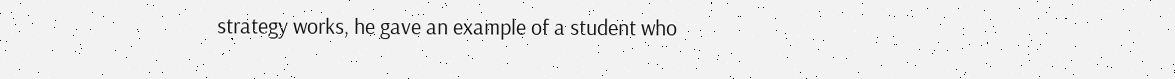strategy works, he gave an example of a student who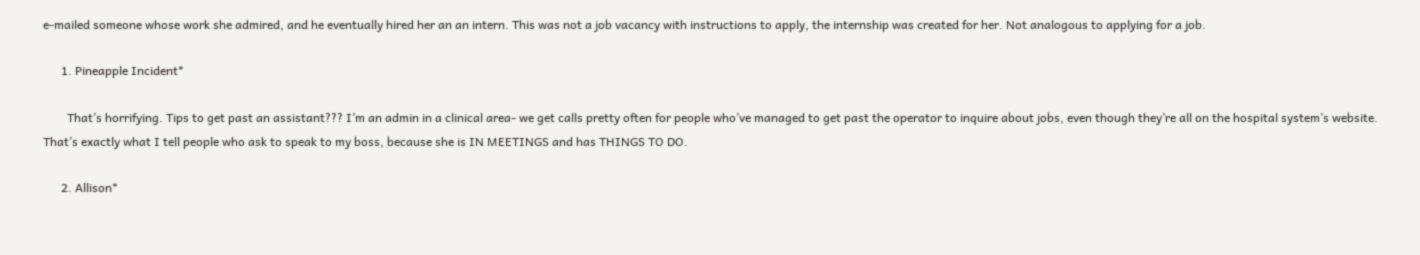e-mailed someone whose work she admired, and he eventually hired her an an intern. This was not a job vacancy with instructions to apply, the internship was created for her. Not analogous to applying for a job.

      1. Pineapple Incident*

        That’s horrifying. Tips to get past an assistant??? I’m an admin in a clinical area- we get calls pretty often for people who’ve managed to get past the operator to inquire about jobs, even though they’re all on the hospital system’s website. That’s exactly what I tell people who ask to speak to my boss, because she is IN MEETINGS and has THINGS TO DO.

      2. Allison*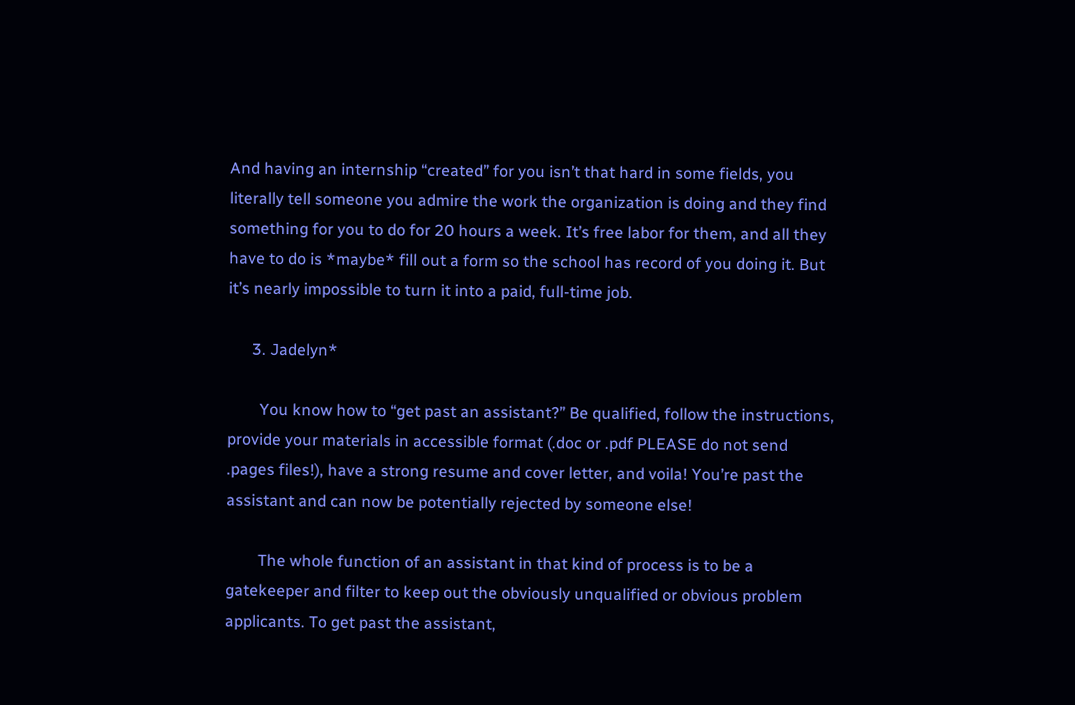And having an internship “created” for you isn’t that hard in some fields, you literally tell someone you admire the work the organization is doing and they find something for you to do for 20 hours a week. It’s free labor for them, and all they have to do is *maybe* fill out a form so the school has record of you doing it. But it’s nearly impossible to turn it into a paid, full-time job.

      3. Jadelyn*

        You know how to “get past an assistant?” Be qualified, follow the instructions, provide your materials in accessible format (.doc or .pdf PLEASE do not send .pages files!), have a strong resume and cover letter, and voila! You’re past the assistant and can now be potentially rejected by someone else!

        The whole function of an assistant in that kind of process is to be a gatekeeper and filter to keep out the obviously unqualified or obvious problem applicants. To get past the assistant,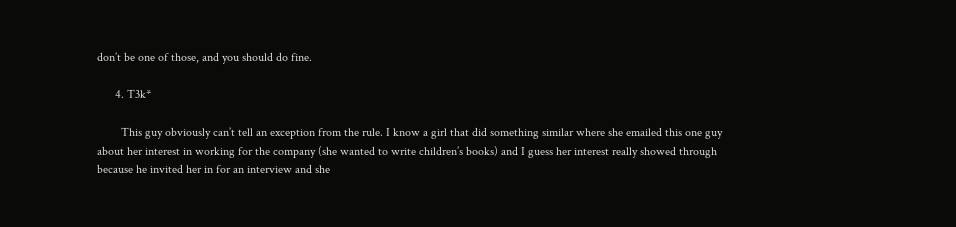don’t be one of those, and you should do fine.

      4. T3k*

        This guy obviously can’t tell an exception from the rule. I know a girl that did something similar where she emailed this one guy about her interest in working for the company (she wanted to write children’s books) and I guess her interest really showed through because he invited her in for an interview and she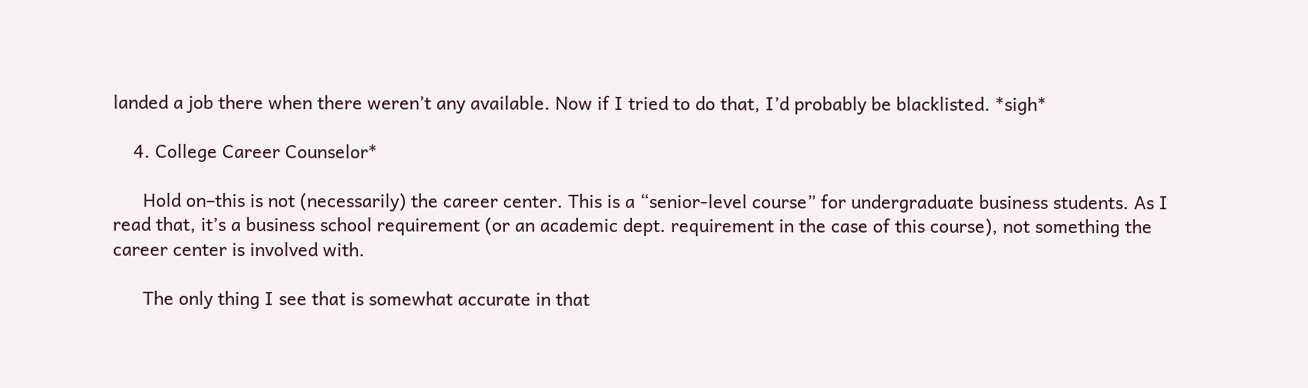landed a job there when there weren’t any available. Now if I tried to do that, I’d probably be blacklisted. *sigh*

    4. College Career Counselor*

      Hold on–this is not (necessarily) the career center. This is a “senior-level course” for undergraduate business students. As I read that, it’s a business school requirement (or an academic dept. requirement in the case of this course), not something the career center is involved with.

      The only thing I see that is somewhat accurate in that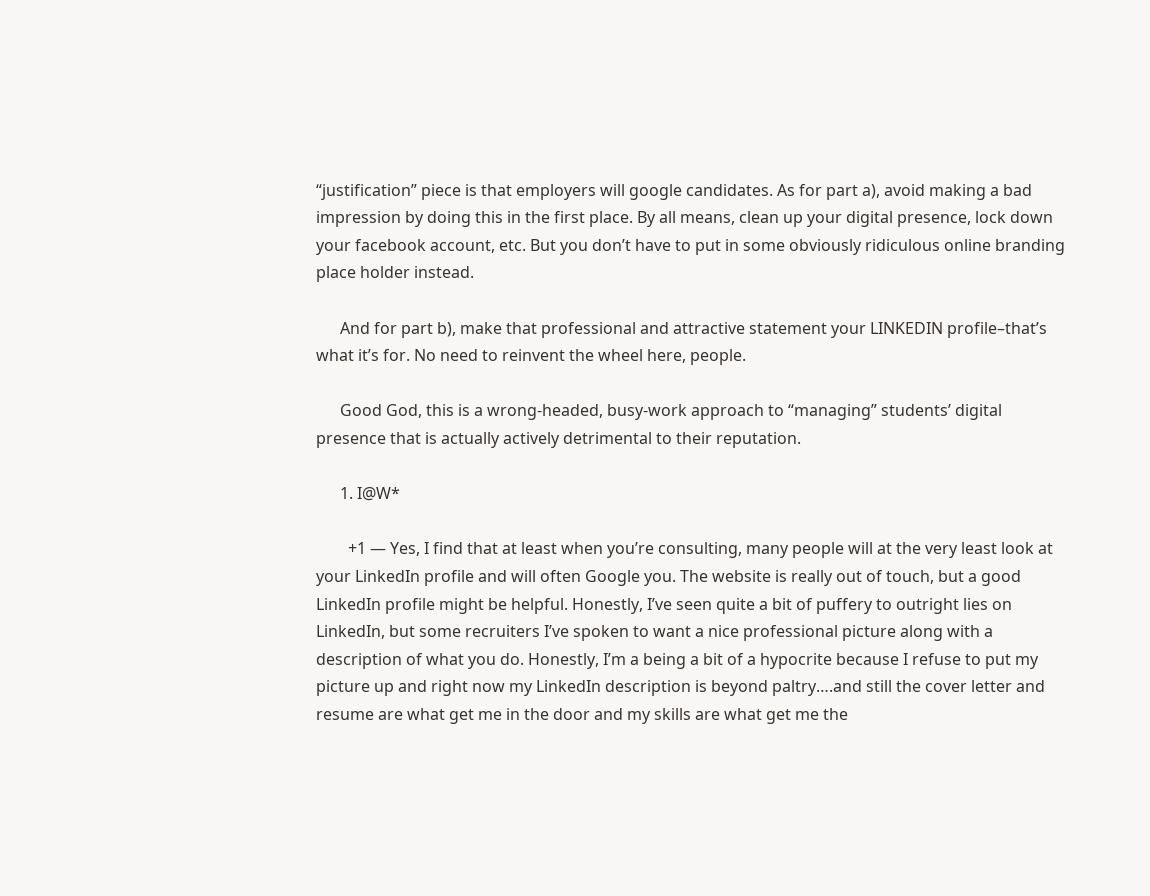“justification” piece is that employers will google candidates. As for part a), avoid making a bad impression by doing this in the first place. By all means, clean up your digital presence, lock down your facebook account, etc. But you don’t have to put in some obviously ridiculous online branding place holder instead.

      And for part b), make that professional and attractive statement your LINKEDIN profile–that’s what it’s for. No need to reinvent the wheel here, people.

      Good God, this is a wrong-headed, busy-work approach to “managing” students’ digital presence that is actually actively detrimental to their reputation.

      1. I@W*

        +1 — Yes, I find that at least when you’re consulting, many people will at the very least look at your LinkedIn profile and will often Google you. The website is really out of touch, but a good LinkedIn profile might be helpful. Honestly, I’ve seen quite a bit of puffery to outright lies on LinkedIn, but some recruiters I’ve spoken to want a nice professional picture along with a description of what you do. Honestly, I’m a being a bit of a hypocrite because I refuse to put my picture up and right now my LinkedIn description is beyond paltry….and still the cover letter and resume are what get me in the door and my skills are what get me the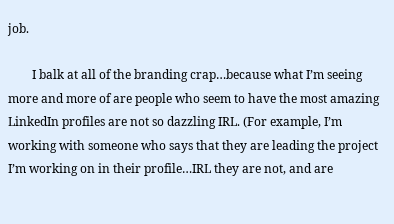job.

        I balk at all of the branding crap…because what I’m seeing more and more of are people who seem to have the most amazing LinkedIn profiles are not so dazzling IRL. (For example, I’m working with someone who says that they are leading the project I’m working on in their profile…IRL they are not, and are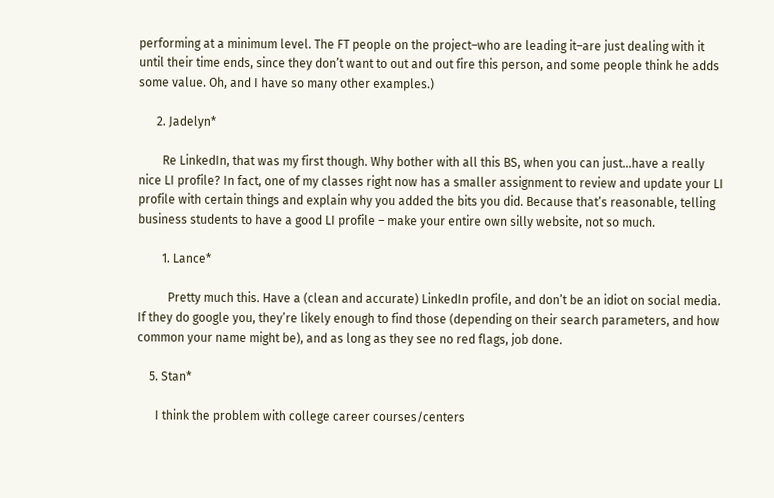performing at a minimum level. The FT people on the project–who are leading it–are just dealing with it until their time ends, since they don’t want to out and out fire this person, and some people think he adds some value. Oh, and I have so many other examples.)

      2. Jadelyn*

        Re LinkedIn, that was my first though. Why bother with all this BS, when you can just…have a really nice LI profile? In fact, one of my classes right now has a smaller assignment to review and update your LI profile with certain things and explain why you added the bits you did. Because that’s reasonable, telling business students to have a good LI profile – make your entire own silly website, not so much.

        1. Lance*

          Pretty much this. Have a (clean and accurate) LinkedIn profile, and don’t be an idiot on social media. If they do google you, they’re likely enough to find those (depending on their search parameters, and how common your name might be), and as long as they see no red flags, job done.

    5. Stan*

      I think the problem with college career courses/centers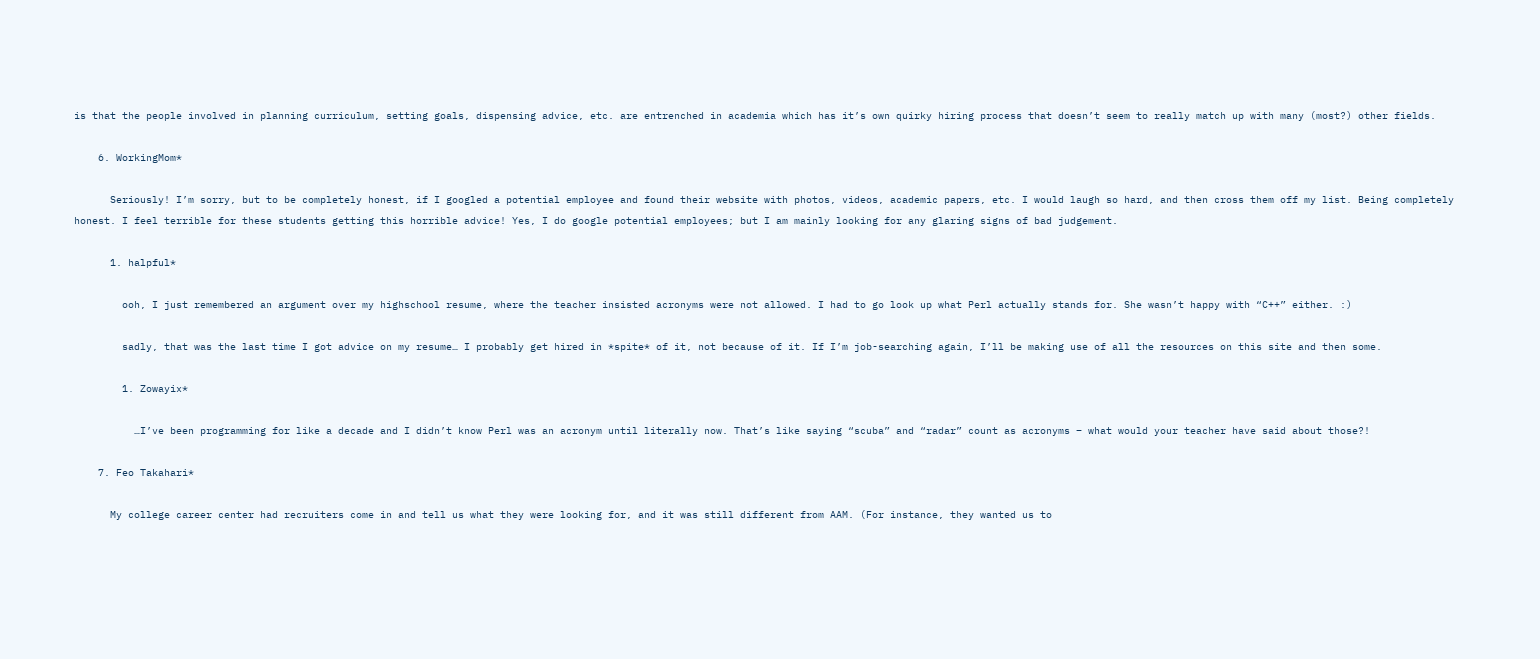is that the people involved in planning curriculum, setting goals, dispensing advice, etc. are entrenched in academia which has it’s own quirky hiring process that doesn’t seem to really match up with many (most?) other fields.

    6. WorkingMom*

      Seriously! I’m sorry, but to be completely honest, if I googled a potential employee and found their website with photos, videos, academic papers, etc. I would laugh so hard, and then cross them off my list. Being completely honest. I feel terrible for these students getting this horrible advice! Yes, I do google potential employees; but I am mainly looking for any glaring signs of bad judgement.

      1. halpful*

        ooh, I just remembered an argument over my highschool resume, where the teacher insisted acronyms were not allowed. I had to go look up what Perl actually stands for. She wasn’t happy with “C++” either. :)

        sadly, that was the last time I got advice on my resume… I probably get hired in *spite* of it, not because of it. If I’m job-searching again, I’ll be making use of all the resources on this site and then some.

        1. Zowayix*

          …I’ve been programming for like a decade and I didn’t know Perl was an acronym until literally now. That’s like saying “scuba” and “radar” count as acronyms – what would your teacher have said about those?!

    7. Feo Takahari*

      My college career center had recruiters come in and tell us what they were looking for, and it was still different from AAM. (For instance, they wanted us to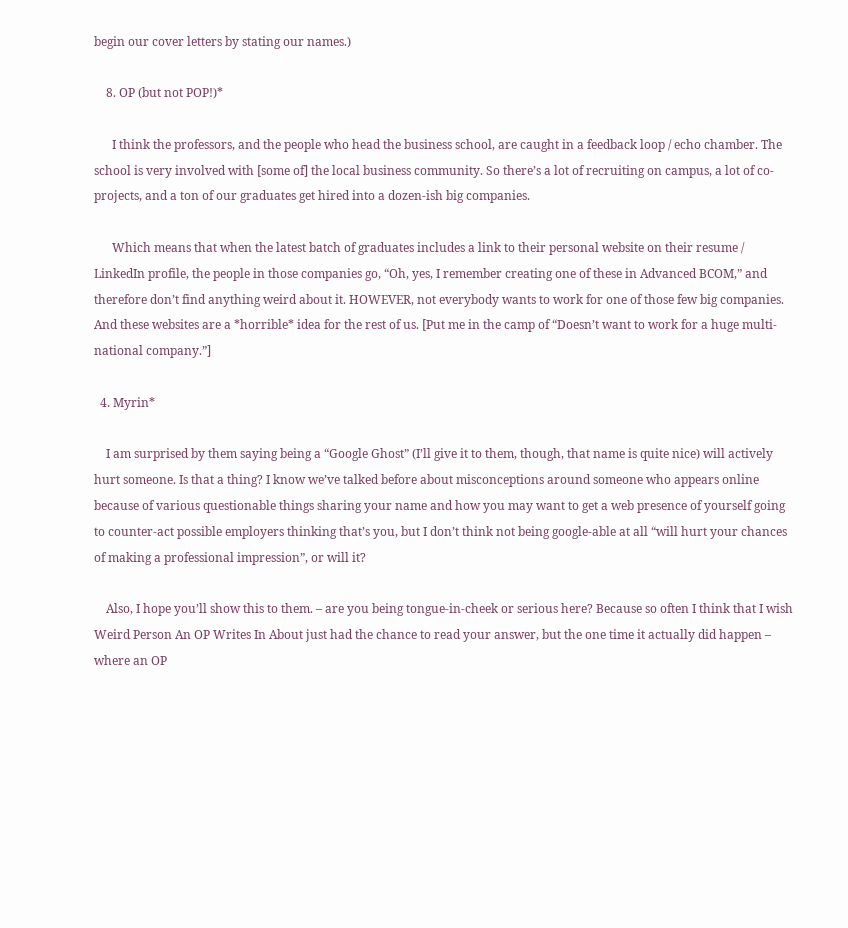begin our cover letters by stating our names.)

    8. OP (but not POP!)*

      I think the professors, and the people who head the business school, are caught in a feedback loop / echo chamber. The school is very involved with [some of] the local business community. So there’s a lot of recruiting on campus, a lot of co-projects, and a ton of our graduates get hired into a dozen-ish big companies.

      Which means that when the latest batch of graduates includes a link to their personal website on their resume / LinkedIn profile, the people in those companies go, “Oh, yes, I remember creating one of these in Advanced BCOM,” and therefore don’t find anything weird about it. HOWEVER, not everybody wants to work for one of those few big companies. And these websites are a *horrible* idea for the rest of us. [Put me in the camp of “Doesn’t want to work for a huge multi-national company.”]

  4. Myrin*

    I am surprised by them saying being a “Google Ghost” (I’ll give it to them, though, that name is quite nice) will actively hurt someone. Is that a thing? I know we’ve talked before about misconceptions around someone who appears online because of various questionable things sharing your name and how you may want to get a web presence of yourself going to counter-act possible employers thinking that’s you, but I don’t think not being google-able at all “will hurt your chances of making a professional impression”, or will it?

    Also, I hope you’ll show this to them. – are you being tongue-in-cheek or serious here? Because so often I think that I wish Weird Person An OP Writes In About just had the chance to read your answer, but the one time it actually did happen – where an OP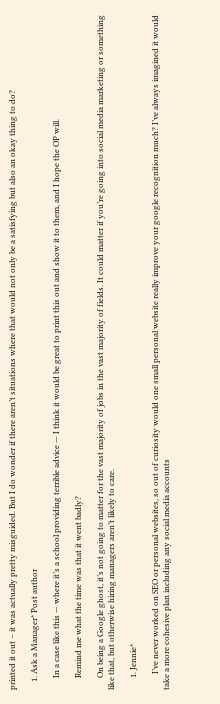printed it out – it was actually pretty misguided. But I do wonder if there aren’t situations where that would not only be a satisfying but also an okay thing to do?

    1. Ask a Manager* Post author

      In a case like this — where it’s a school providing terrible advice — I think it would be great to print this out and show it to them, and I hope the OP will.

      Remind me what the time was that it went badly?

      On being a Google ghost, it’s not going to matter for the vast majority of jobs in the vast majority of fields. It could matter if you’re going into social media marketing or something like that, but otherwise hiring managers aren’t likely to care.

      1. Jennie*

        I’ve never worked on SEO or personal websites, so out of curiosity would one small personal website really improve your google recognition much? I’ve always imagined it would take a more cohesive plan including any social media accounts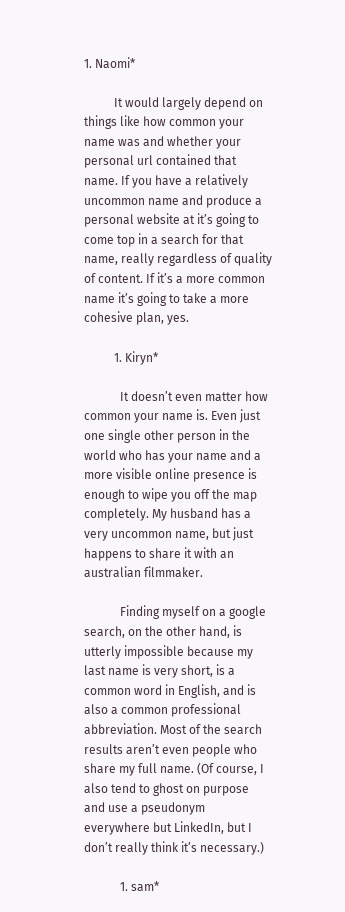1. Naomi*

          It would largely depend on things like how common your name was and whether your personal url contained that name. If you have a relatively uncommon name and produce a personal website at it’s going to come top in a search for that name, really regardless of quality of content. If it’s a more common name it’s going to take a more cohesive plan, yes.

          1. Kiryn*

            It doesn’t even matter how common your name is. Even just one single other person in the world who has your name and a more visible online presence is enough to wipe you off the map completely. My husband has a very uncommon name, but just happens to share it with an australian filmmaker.

            Finding myself on a google search, on the other hand, is utterly impossible because my last name is very short, is a common word in English, and is also a common professional abbreviation. Most of the search results aren’t even people who share my full name. (Of course, I also tend to ghost on purpose and use a pseudonym everywhere but LinkedIn, but I don’t really think it’s necessary.)

            1. sam*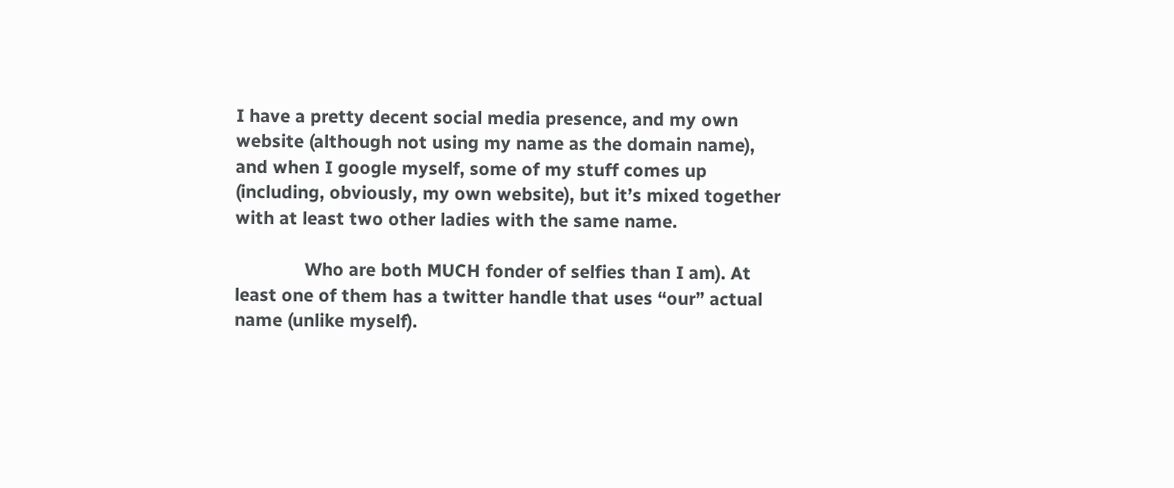I have a pretty decent social media presence, and my own website (although not using my name as the domain name), and when I google myself, some of my stuff comes up (including, obviously, my own website), but it’s mixed together with at least two other ladies with the same name.

              Who are both MUCH fonder of selfies than I am). At least one of them has a twitter handle that uses “our” actual name (unlike myself).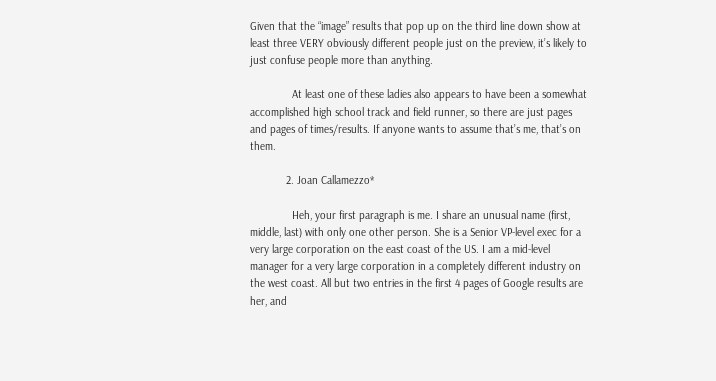Given that the “image” results that pop up on the third line down show at least three VERY obviously different people just on the preview, it’s likely to just confuse people more than anything.

              At least one of these ladies also appears to have been a somewhat accomplished high school track and field runner, so there are just pages and pages of times/results. If anyone wants to assume that’s me, that’s on them.

            2. Joan Callamezzo*

              Heh, your first paragraph is me. I share an unusual name (first, middle, last) with only one other person. She is a Senior VP-level exec for a very large corporation on the east coast of the US. I am a mid-level manager for a very large corporation in a completely different industry on the west coast. All but two entries in the first 4 pages of Google results are her, and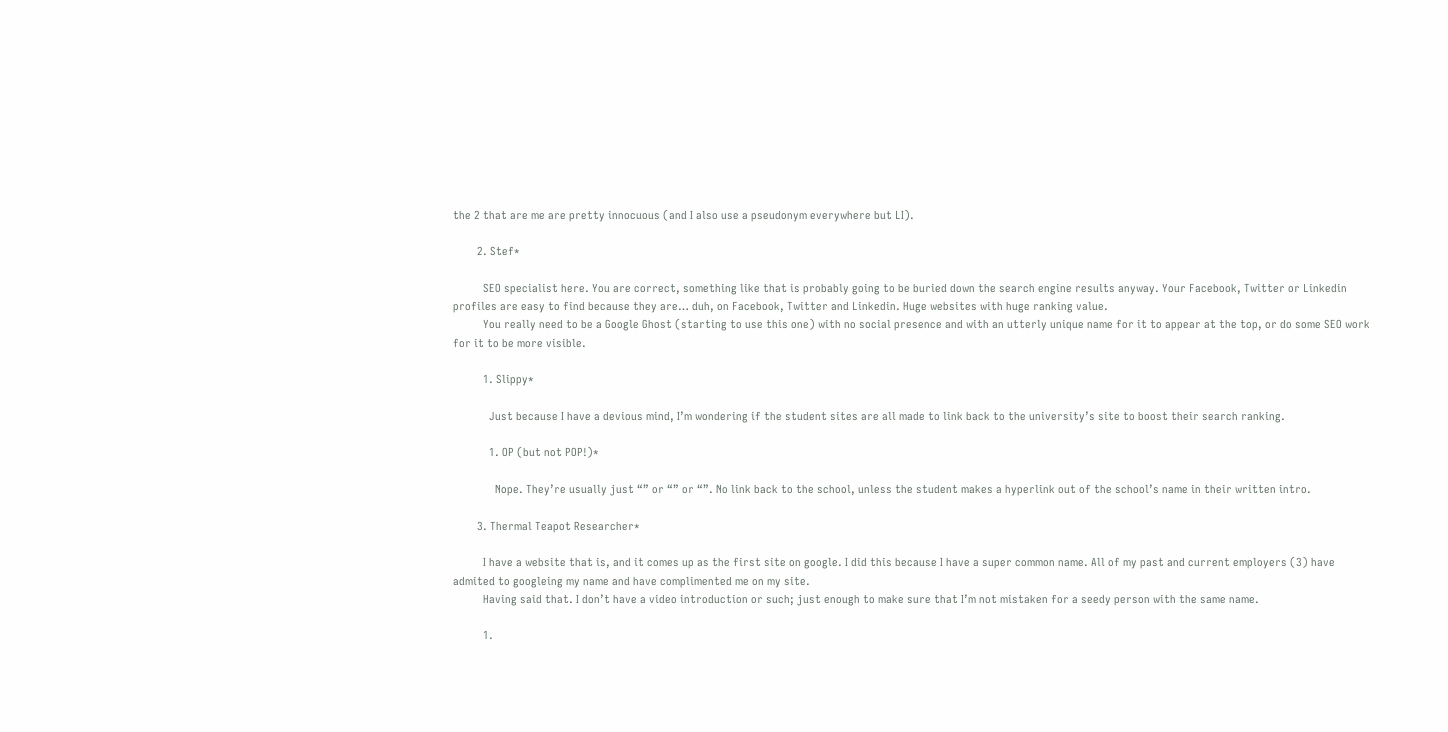the 2 that are me are pretty innocuous (and I also use a pseudonym everywhere but LI).

        2. Stef*

          SEO specialist here. You are correct, something like that is probably going to be buried down the search engine results anyway. Your Facebook, Twitter or Linkedin profiles are easy to find because they are… duh, on Facebook, Twitter and Linkedin. Huge websites with huge ranking value.
          You really need to be a Google Ghost (starting to use this one) with no social presence and with an utterly unique name for it to appear at the top, or do some SEO work for it to be more visible.

          1. Slippy*

            Just because I have a devious mind, I’m wondering if the student sites are all made to link back to the university’s site to boost their search ranking.

            1. OP (but not POP!)*

              Nope. They’re usually just “” or “” or “”. No link back to the school, unless the student makes a hyperlink out of the school’s name in their written intro.

        3. Thermal Teapot Researcher*

          I have a website that is, and it comes up as the first site on google. I did this because I have a super common name. All of my past and current employers (3) have admited to googleing my name and have complimented me on my site.
          Having said that. I don’t have a video introduction or such; just enough to make sure that I’m not mistaken for a seedy person with the same name.

          1.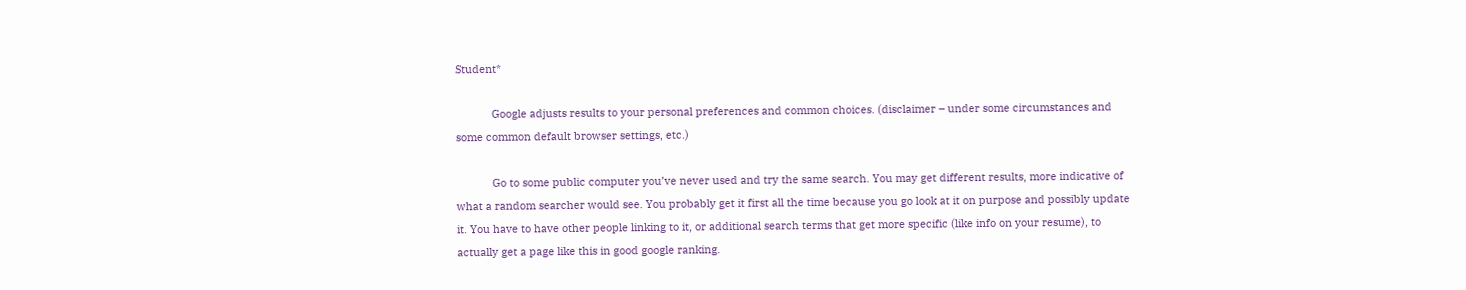Student*

            Google adjusts results to your personal preferences and common choices. (disclaimer – under some circumstances and some common default browser settings, etc.)

            Go to some public computer you’ve never used and try the same search. You may get different results, more indicative of what a random searcher would see. You probably get it first all the time because you go look at it on purpose and possibly update it. You have to have other people linking to it, or additional search terms that get more specific (like info on your resume), to actually get a page like this in good google ranking.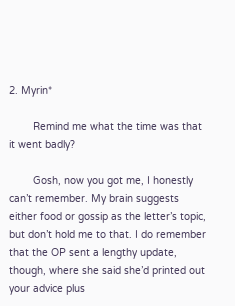2. Myrin*

        Remind me what the time was that it went badly?

        Gosh, now you got me, I honestly can’t remember. My brain suggests either food or gossip as the letter’s topic, but don’t hold me to that. I do remember that the OP sent a lengthy update, though, where she said she’d printed out your advice plus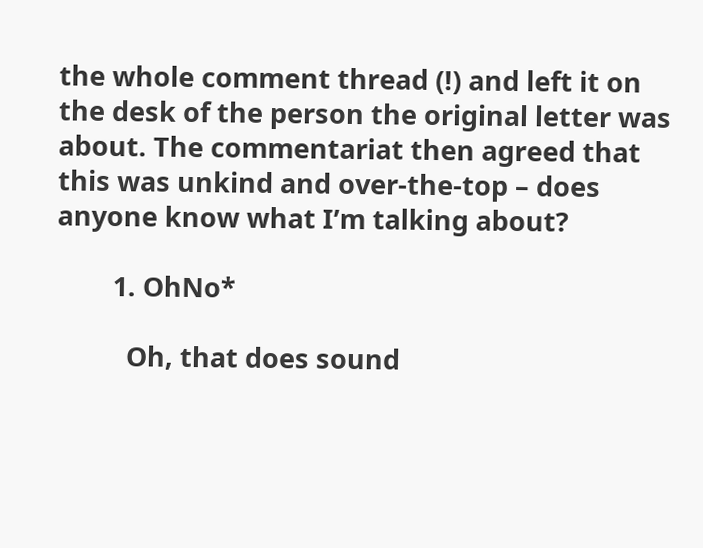the whole comment thread (!) and left it on the desk of the person the original letter was about. The commentariat then agreed that this was unkind and over-the-top – does anyone know what I’m talking about?

        1. OhNo*

          Oh, that does sound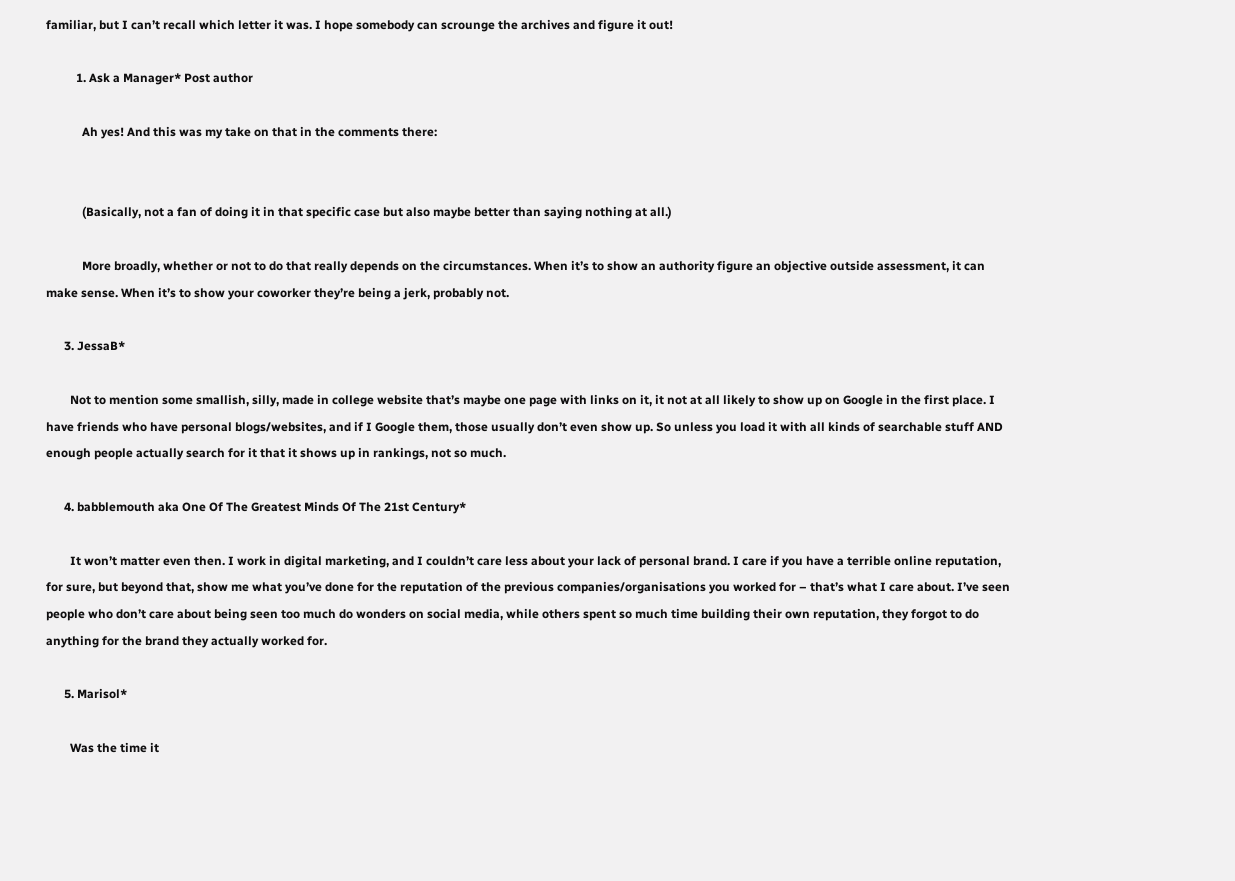familiar, but I can’t recall which letter it was. I hope somebody can scrounge the archives and figure it out!

          1. Ask a Manager* Post author

            Ah yes! And this was my take on that in the comments there:


            (Basically, not a fan of doing it in that specific case but also maybe better than saying nothing at all.)

            More broadly, whether or not to do that really depends on the circumstances. When it’s to show an authority figure an objective outside assessment, it can make sense. When it’s to show your coworker they’re being a jerk, probably not.

      3. JessaB*

        Not to mention some smallish, silly, made in college website that’s maybe one page with links on it, it not at all likely to show up on Google in the first place. I have friends who have personal blogs/websites, and if I Google them, those usually don’t even show up. So unless you load it with all kinds of searchable stuff AND enough people actually search for it that it shows up in rankings, not so much.

      4. babblemouth aka One Of The Greatest Minds Of The 21st Century*

        It won’t matter even then. I work in digital marketing, and I couldn’t care less about your lack of personal brand. I care if you have a terrible online reputation, for sure, but beyond that, show me what you’ve done for the reputation of the previous companies/organisations you worked for – that’s what I care about. I’ve seen people who don’t care about being seen too much do wonders on social media, while others spent so much time building their own reputation, they forgot to do anything for the brand they actually worked for.

      5. Marisol*

        Was the time it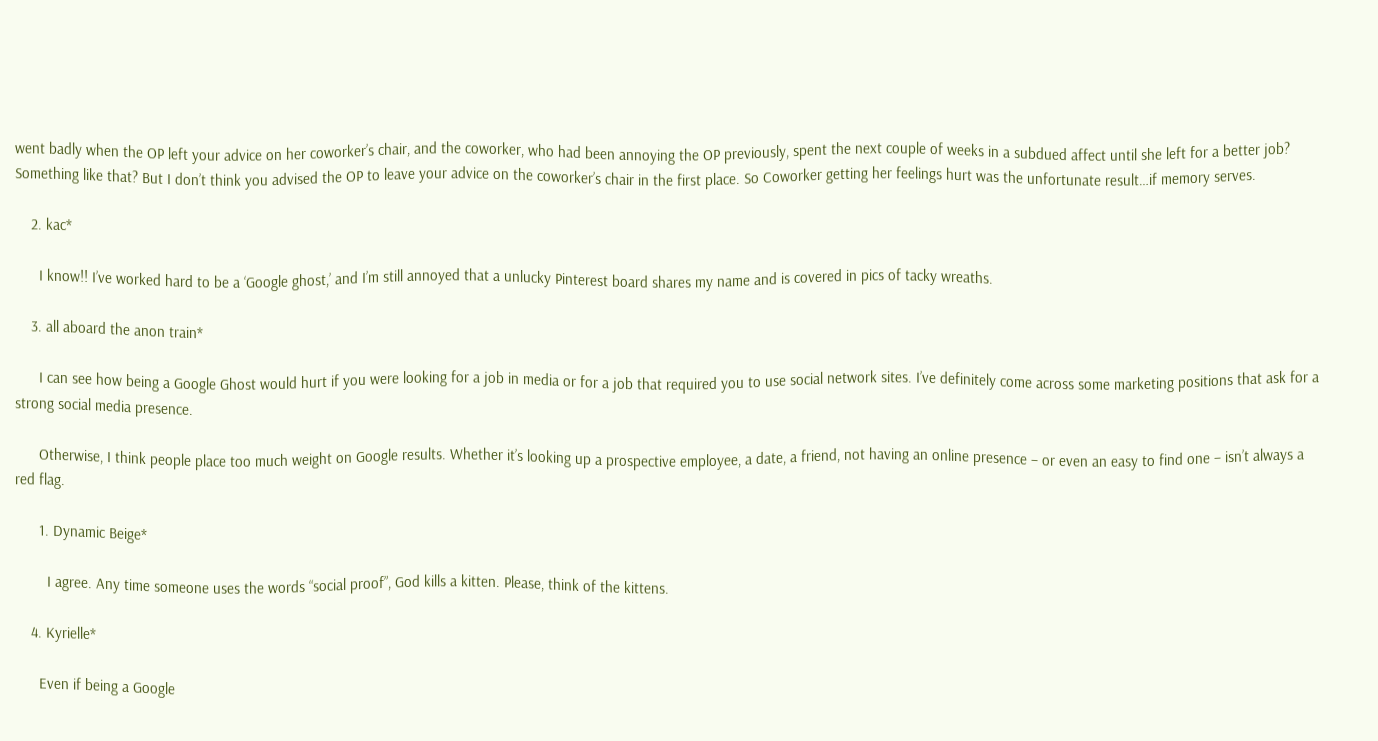went badly when the OP left your advice on her coworker’s chair, and the coworker, who had been annoying the OP previously, spent the next couple of weeks in a subdued affect until she left for a better job? Something like that? But I don’t think you advised the OP to leave your advice on the coworker’s chair in the first place. So Coworker getting her feelings hurt was the unfortunate result…if memory serves.

    2. kac*

      I know!! I’ve worked hard to be a ‘Google ghost,’ and I’m still annoyed that a unlucky Pinterest board shares my name and is covered in pics of tacky wreaths.

    3. all aboard the anon train*

      I can see how being a Google Ghost would hurt if you were looking for a job in media or for a job that required you to use social network sites. I’ve definitely come across some marketing positions that ask for a strong social media presence.

      Otherwise, I think people place too much weight on Google results. Whether it’s looking up a prospective employee, a date, a friend, not having an online presence – or even an easy to find one – isn’t always a red flag.

      1. Dynamic Beige*

        I agree. Any time someone uses the words “social proof”, God kills a kitten. Please, think of the kittens.

    4. Kyrielle*

      Even if being a Google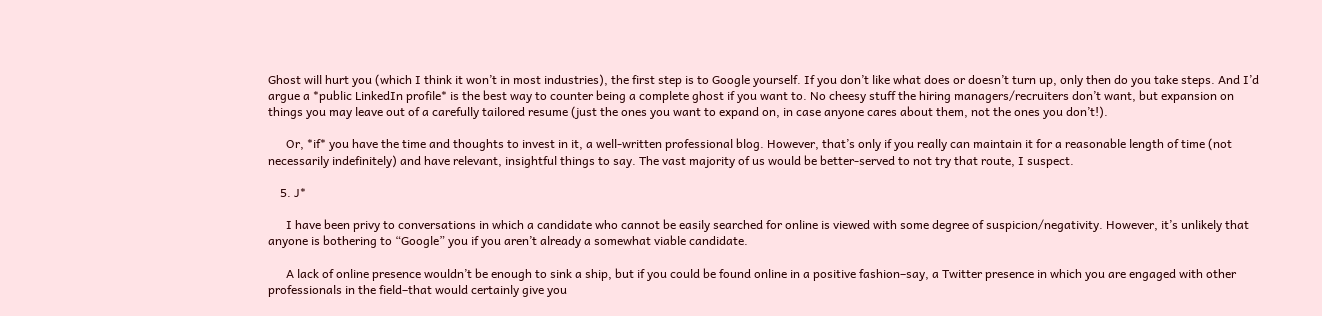Ghost will hurt you (which I think it won’t in most industries), the first step is to Google yourself. If you don’t like what does or doesn’t turn up, only then do you take steps. And I’d argue a *public LinkedIn profile* is the best way to counter being a complete ghost if you want to. No cheesy stuff the hiring managers/recruiters don’t want, but expansion on things you may leave out of a carefully tailored resume (just the ones you want to expand on, in case anyone cares about them, not the ones you don’t!).

      Or, *if* you have the time and thoughts to invest in it, a well-written professional blog. However, that’s only if you really can maintain it for a reasonable length of time (not necessarily indefinitely) and have relevant, insightful things to say. The vast majority of us would be better-served to not try that route, I suspect.

    5. J*

      I have been privy to conversations in which a candidate who cannot be easily searched for online is viewed with some degree of suspicion/negativity. However, it’s unlikely that anyone is bothering to “Google” you if you aren’t already a somewhat viable candidate.

      A lack of online presence wouldn’t be enough to sink a ship, but if you could be found online in a positive fashion–say, a Twitter presence in which you are engaged with other professionals in the field–that would certainly give you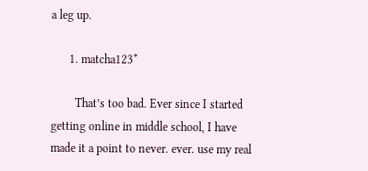a leg up.

      1. matcha123*

        That’s too bad. Ever since I started getting online in middle school, I have made it a point to never. ever. use my real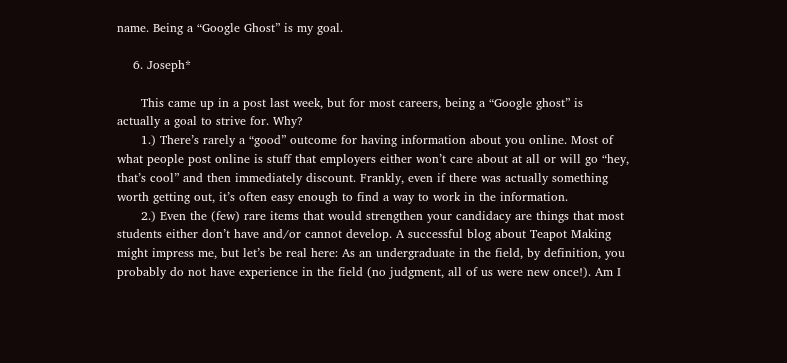name. Being a “Google Ghost” is my goal.

    6. Joseph*

      This came up in a post last week, but for most careers, being a “Google ghost” is actually a goal to strive for. Why?
      1.) There’s rarely a “good” outcome for having information about you online. Most of what people post online is stuff that employers either won’t care about at all or will go “hey, that’s cool” and then immediately discount. Frankly, even if there was actually something worth getting out, it’s often easy enough to find a way to work in the information.
      2.) Even the (few) rare items that would strengthen your candidacy are things that most students either don’t have and/or cannot develop. A successful blog about Teapot Making might impress me, but let’s be real here: As an undergraduate in the field, by definition, you probably do not have experience in the field (no judgment, all of us were new once!). Am I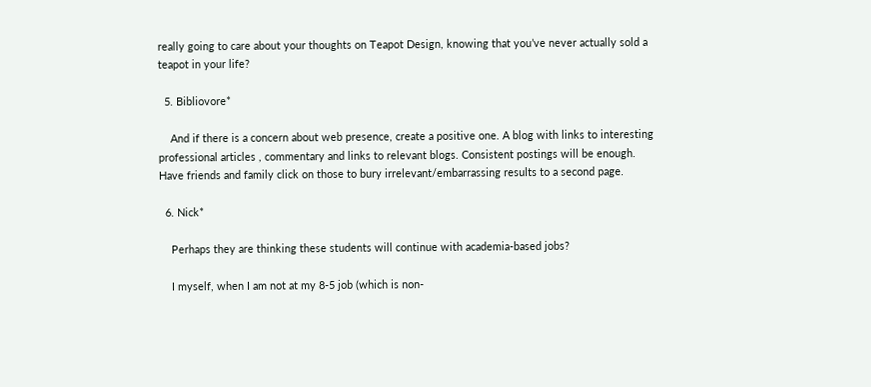really going to care about your thoughts on Teapot Design, knowing that you’ve never actually sold a teapot in your life?

  5. Bibliovore*

    And if there is a concern about web presence, create a positive one. A blog with links to interesting professional articles , commentary and links to relevant blogs. Consistent postings will be enough. Have friends and family click on those to bury irrelevant/embarrassing results to a second page.

  6. Nick*

    Perhaps they are thinking these students will continue with academia-based jobs?

    I myself, when I am not at my 8-5 job (which is non-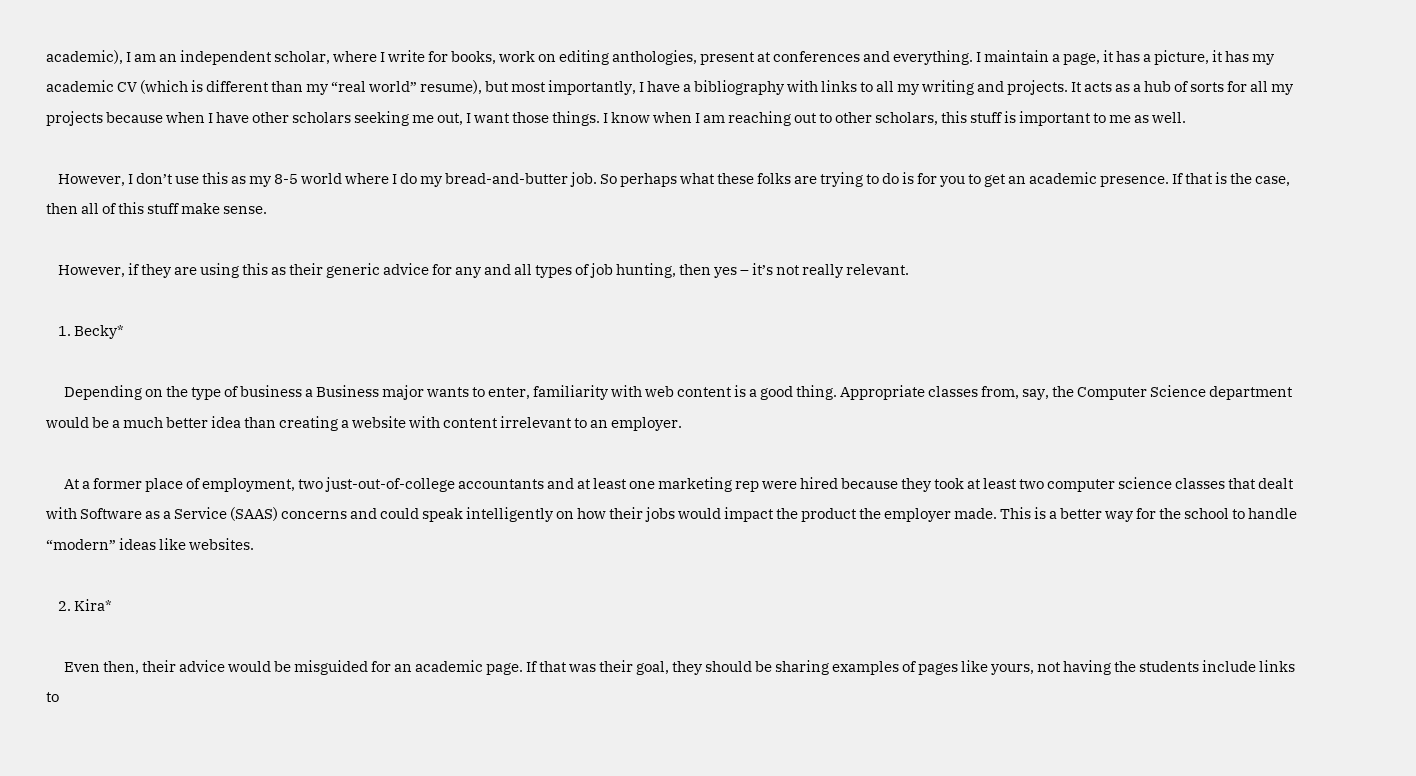academic), I am an independent scholar, where I write for books, work on editing anthologies, present at conferences and everything. I maintain a page, it has a picture, it has my academic CV (which is different than my “real world” resume), but most importantly, I have a bibliography with links to all my writing and projects. It acts as a hub of sorts for all my projects because when I have other scholars seeking me out, I want those things. I know when I am reaching out to other scholars, this stuff is important to me as well.

    However, I don’t use this as my 8-5 world where I do my bread-and-butter job. So perhaps what these folks are trying to do is for you to get an academic presence. If that is the case, then all of this stuff make sense.

    However, if they are using this as their generic advice for any and all types of job hunting, then yes – it’s not really relevant.

    1. Becky*

      Depending on the type of business a Business major wants to enter, familiarity with web content is a good thing. Appropriate classes from, say, the Computer Science department would be a much better idea than creating a website with content irrelevant to an employer.

      At a former place of employment, two just-out-of-college accountants and at least one marketing rep were hired because they took at least two computer science classes that dealt with Software as a Service (SAAS) concerns and could speak intelligently on how their jobs would impact the product the employer made. This is a better way for the school to handle “modern” ideas like websites.

    2. Kira*

      Even then, their advice would be misguided for an academic page. If that was their goal, they should be sharing examples of pages like yours, not having the students include links to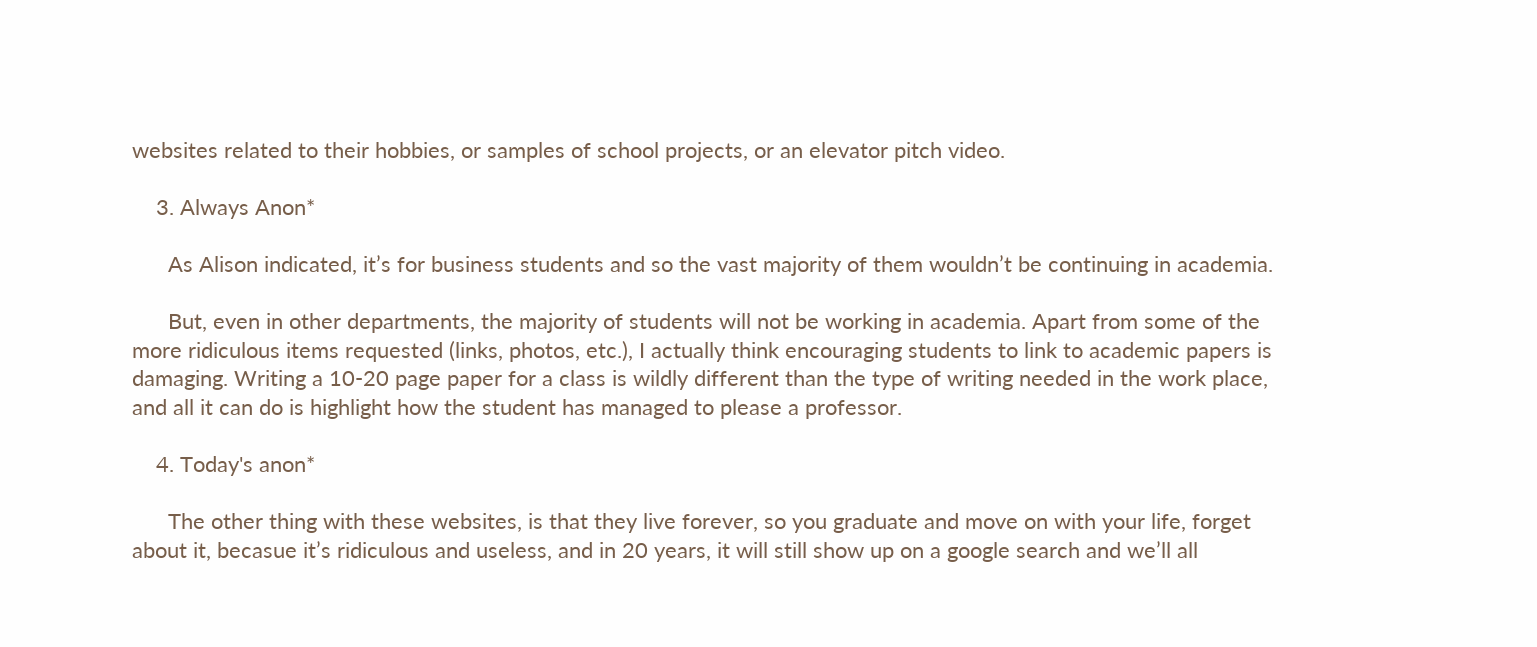websites related to their hobbies, or samples of school projects, or an elevator pitch video.

    3. Always Anon*

      As Alison indicated, it’s for business students and so the vast majority of them wouldn’t be continuing in academia.

      But, even in other departments, the majority of students will not be working in academia. Apart from some of the more ridiculous items requested (links, photos, etc.), I actually think encouraging students to link to academic papers is damaging. Writing a 10-20 page paper for a class is wildly different than the type of writing needed in the work place, and all it can do is highlight how the student has managed to please a professor.

    4. Today's anon*

      The other thing with these websites, is that they live forever, so you graduate and move on with your life, forget about it, becasue it’s ridiculous and useless, and in 20 years, it will still show up on a google search and we’ll all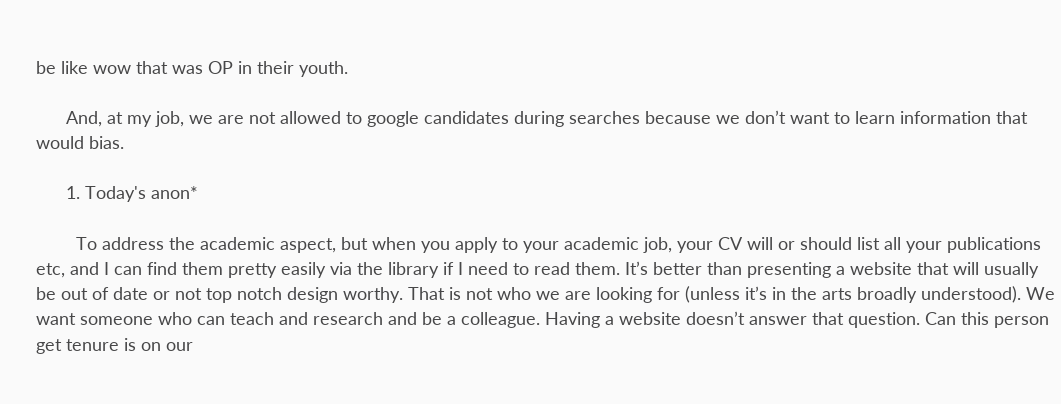be like wow that was OP in their youth.

      And, at my job, we are not allowed to google candidates during searches because we don’t want to learn information that would bias.

      1. Today's anon*

        To address the academic aspect, but when you apply to your academic job, your CV will or should list all your publications etc, and I can find them pretty easily via the library if I need to read them. It’s better than presenting a website that will usually be out of date or not top notch design worthy. That is not who we are looking for (unless it’s in the arts broadly understood). We want someone who can teach and research and be a colleague. Having a website doesn’t answer that question. Can this person get tenure is on our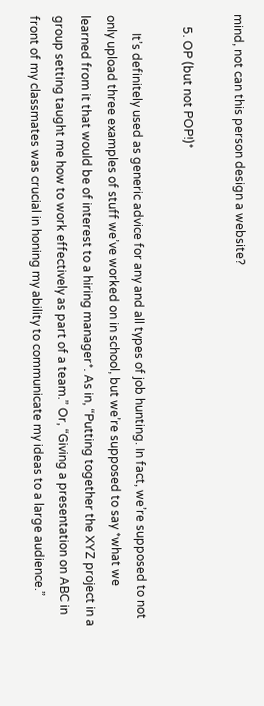mind, not can this person design a website?

    5. OP (but not POP!)*

      It’s definitely used as generic advice for any and all types of job hunting. In fact, we’re supposed to not only upload three examples of stuff we’ve worked on in school, but we’re supposed to say *what we learned from it that would be of interest to a hiring manager*. As in, “Putting together the XYZ project in a group setting taught me how to work effectively as part of a team.” Or, “Giving a presentation on ABC in front of my classmates was crucial in honing my ability to communicate my ideas to a large audience.”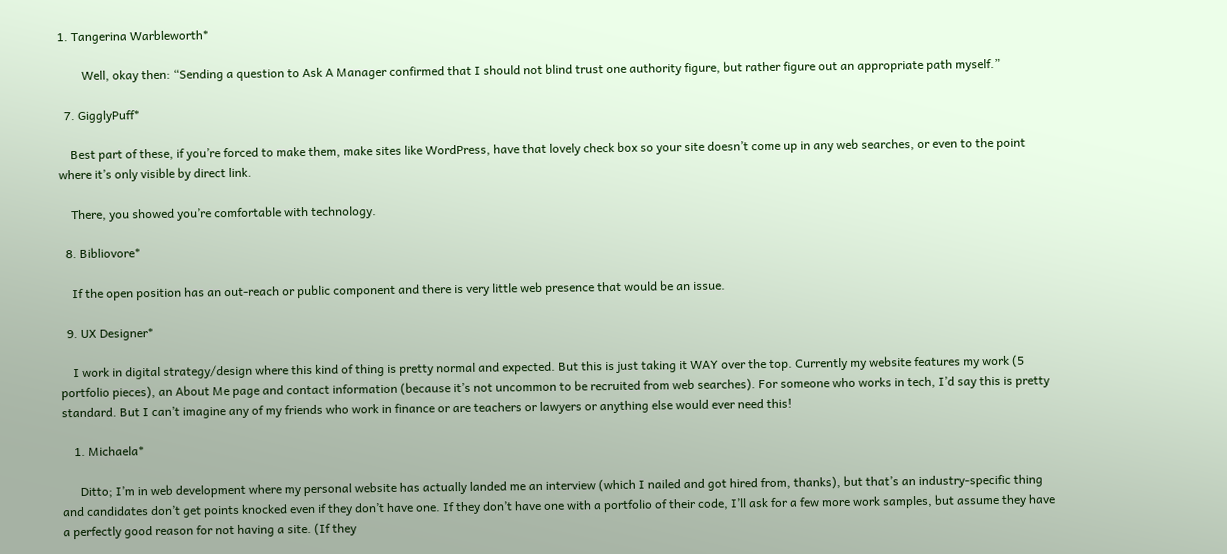1. Tangerina Warbleworth*

        Well, okay then: “Sending a question to Ask A Manager confirmed that I should not blind trust one authority figure, but rather figure out an appropriate path myself.”

  7. GigglyPuff*

    Best part of these, if you’re forced to make them, make sites like WordPress, have that lovely check box so your site doesn’t come up in any web searches, or even to the point where it’s only visible by direct link.

    There, you showed you’re comfortable with technology.

  8. Bibliovore*

    If the open position has an out-reach or public component and there is very little web presence that would be an issue.

  9. UX Designer*

    I work in digital strategy/design where this kind of thing is pretty normal and expected. But this is just taking it WAY over the top. Currently my website features my work (5 portfolio pieces), an About Me page and contact information (because it’s not uncommon to be recruited from web searches). For someone who works in tech, I’d say this is pretty standard. But I can’t imagine any of my friends who work in finance or are teachers or lawyers or anything else would ever need this!

    1. Michaela*

      Ditto; I’m in web development where my personal website has actually landed me an interview (which I nailed and got hired from, thanks), but that’s an industry-specific thing and candidates don’t get points knocked even if they don’t have one. If they don’t have one with a portfolio of their code, I’ll ask for a few more work samples, but assume they have a perfectly good reason for not having a site. (If they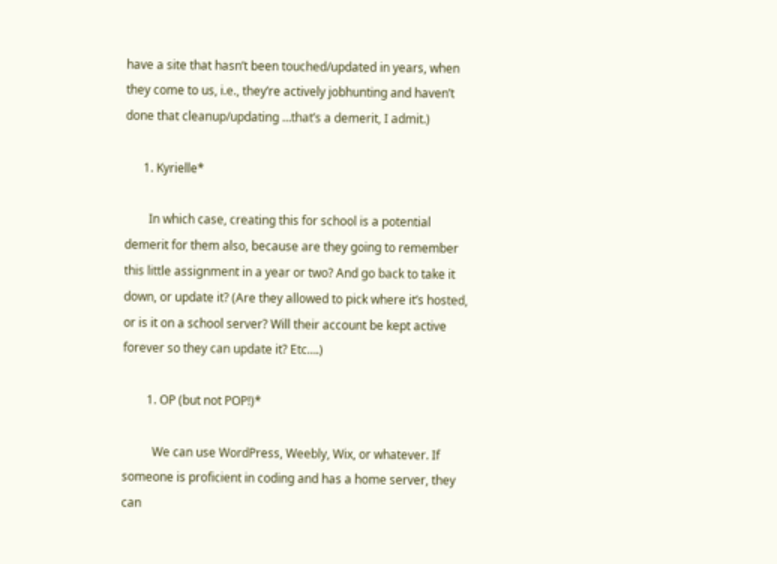have a site that hasn’t been touched/updated in years, when they come to us, i.e., they’re actively jobhunting and haven’t done that cleanup/updating …that’s a demerit, I admit.)

      1. Kyrielle*

        In which case, creating this for school is a potential demerit for them also, because are they going to remember this little assignment in a year or two? And go back to take it down, or update it? (Are they allowed to pick where it’s hosted, or is it on a school server? Will their account be kept active forever so they can update it? Etc….)

        1. OP (but not POP!)*

          We can use WordPress, Weebly, Wix, or whatever. If someone is proficient in coding and has a home server, they can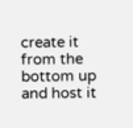create it from the bottom up and host it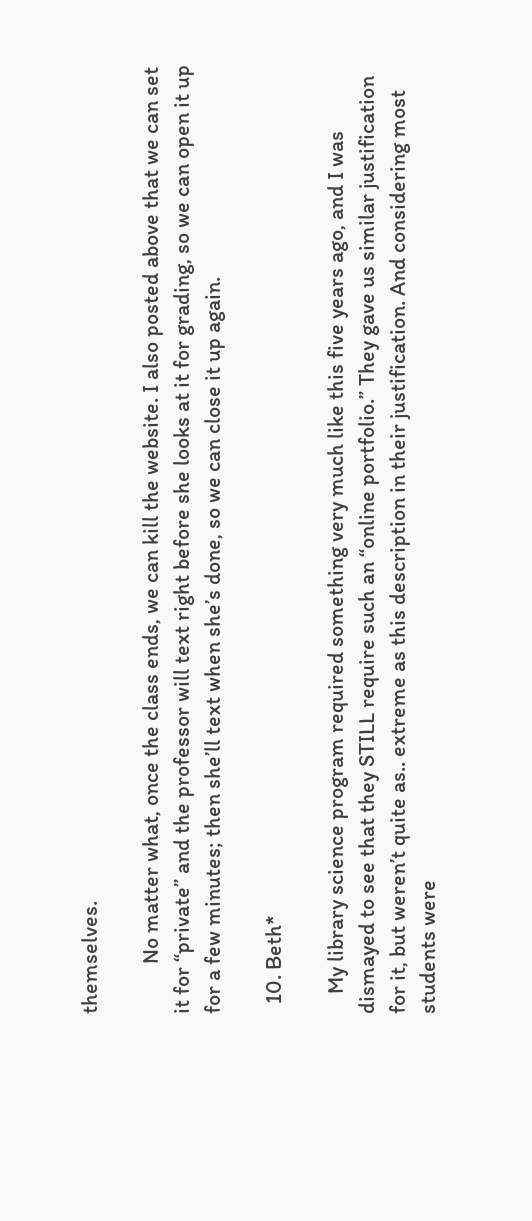themselves.

          No matter what, once the class ends, we can kill the website. I also posted above that we can set it for “private” and the professor will text right before she looks at it for grading, so we can open it up for a few minutes; then she’ll text when she’s done, so we can close it up again.

  10. Beth*

    My library science program required something very much like this five years ago, and I was dismayed to see that they STILL require such an “online portfolio.” They gave us similar justification for it, but weren’t quite as.. extreme as this description in their justification. And considering most students were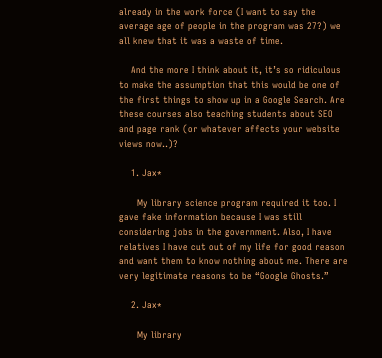already in the work force (I want to say the average age of people in the program was 27?) we all knew that it was a waste of time.

    And the more I think about it, it’s so ridiculous to make the assumption that this would be one of the first things to show up in a Google Search. Are these courses also teaching students about SEO and page rank (or whatever affects your website views now..)?

    1. Jax*

      My library science program required it too. I gave fake information because I was still considering jobs in the government. Also, I have relatives I have cut out of my life for good reason and want them to know nothing about me. There are very legitimate reasons to be “Google Ghosts.”

    2. Jax*

      My library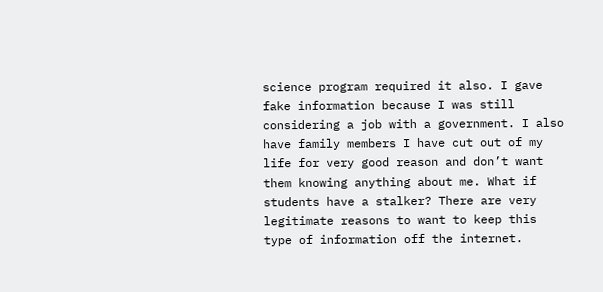science program required it also. I gave fake information because I was still considering a job with a government. I also have family members I have cut out of my life for very good reason and don’t want them knowing anything about me. What if students have a stalker? There are very legitimate reasons to want to keep this type of information off the internet.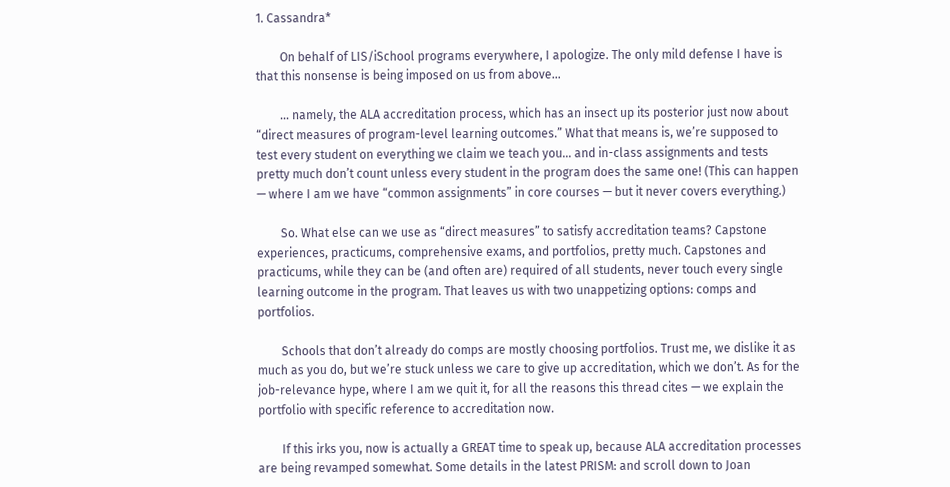1. Cassandra*

        On behalf of LIS/iSchool programs everywhere, I apologize. The only mild defense I have is that this nonsense is being imposed on us from above…

        … namely, the ALA accreditation process, which has an insect up its posterior just now about “direct measures of program-level learning outcomes.” What that means is, we’re supposed to test every student on everything we claim we teach you… and in-class assignments and tests pretty much don’t count unless every student in the program does the same one! (This can happen — where I am we have “common assignments” in core courses — but it never covers everything.)

        So. What else can we use as “direct measures” to satisfy accreditation teams? Capstone experiences, practicums, comprehensive exams, and portfolios, pretty much. Capstones and practicums, while they can be (and often are) required of all students, never touch every single learning outcome in the program. That leaves us with two unappetizing options: comps and portfolios.

        Schools that don’t already do comps are mostly choosing portfolios. Trust me, we dislike it as much as you do, but we’re stuck unless we care to give up accreditation, which we don’t. As for the job-relevance hype, where I am we quit it, for all the reasons this thread cites — we explain the portfolio with specific reference to accreditation now.

        If this irks you, now is actually a GREAT time to speak up, because ALA accreditation processes are being revamped somewhat. Some details in the latest PRISM: and scroll down to Joan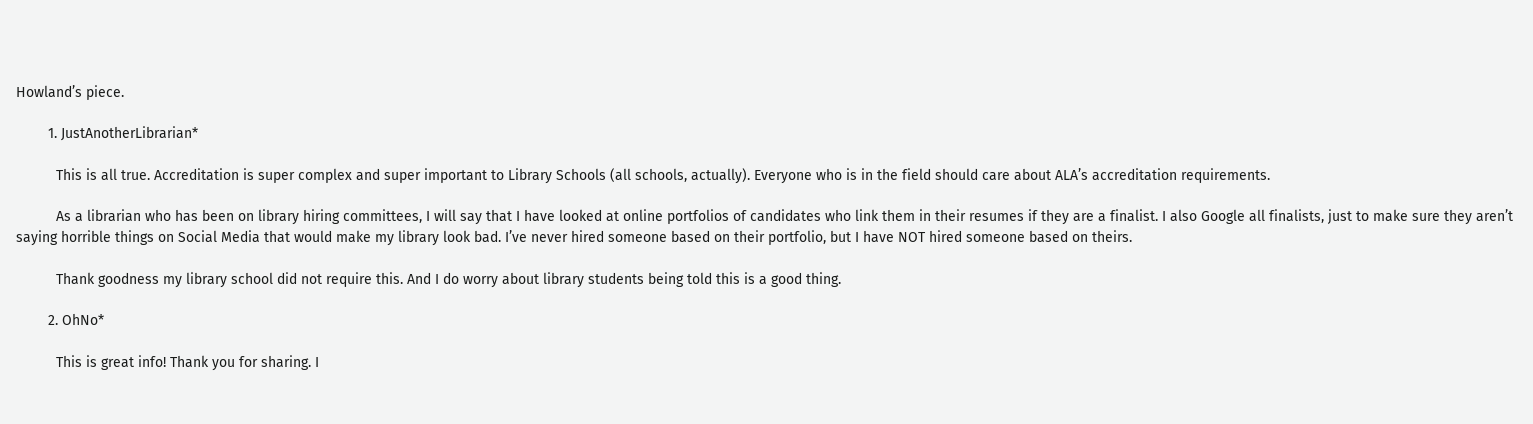Howland’s piece.

        1. JustAnotherLibrarian*

          This is all true. Accreditation is super complex and super important to Library Schools (all schools, actually). Everyone who is in the field should care about ALA’s accreditation requirements.

          As a librarian who has been on library hiring committees, I will say that I have looked at online portfolios of candidates who link them in their resumes if they are a finalist. I also Google all finalists, just to make sure they aren’t saying horrible things on Social Media that would make my library look bad. I’ve never hired someone based on their portfolio, but I have NOT hired someone based on theirs.

          Thank goodness my library school did not require this. And I do worry about library students being told this is a good thing.

        2. OhNo*

          This is great info! Thank you for sharing. I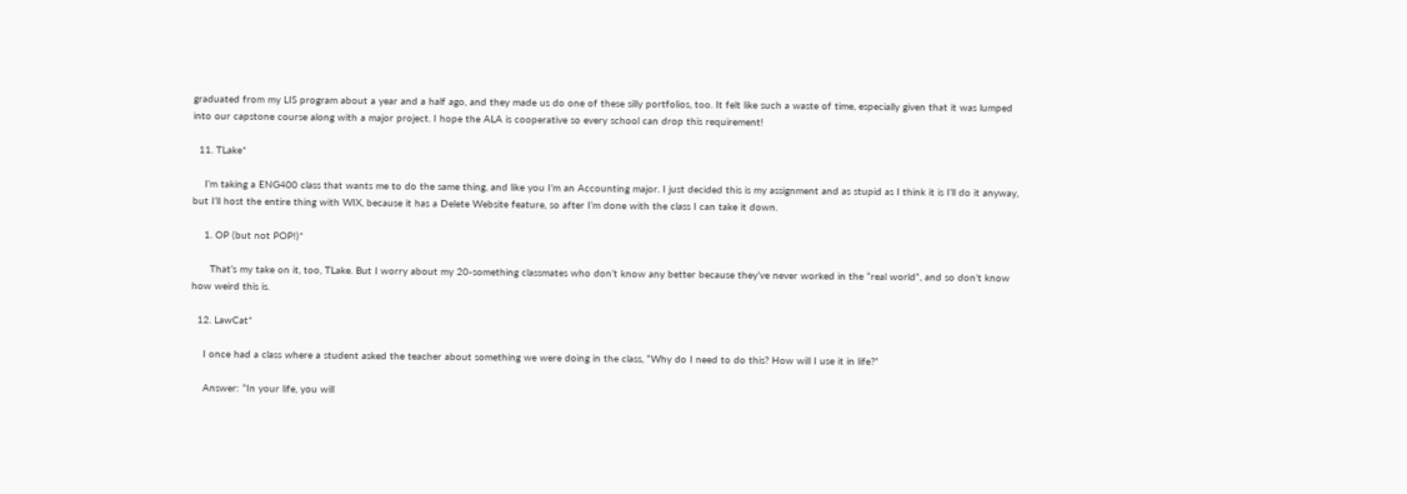graduated from my LIS program about a year and a half ago, and they made us do one of these silly portfolios, too. It felt like such a waste of time, especially given that it was lumped into our capstone course along with a major project. I hope the ALA is cooperative so every school can drop this requirement!

  11. TLake*

    I’m taking a ENG400 class that wants me to do the same thing, and like you I’m an Accounting major. I just decided this is my assignment and as stupid as I think it is I’ll do it anyway, but I’ll host the entire thing with WIX, because it has a Delete Website feature, so after I’m done with the class I can take it down.

    1. OP (but not POP!)*

      That’s my take on it, too, TLake. But I worry about my 20-something classmates who don’t know any better because they’ve never worked in the “real world”, and so don’t know how weird this is.

  12. LawCat*

    I once had a class where a student asked the teacher about something we were doing in the class, “Why do I need to do this? How will I use it in life?”

    Answer: “In your life, you will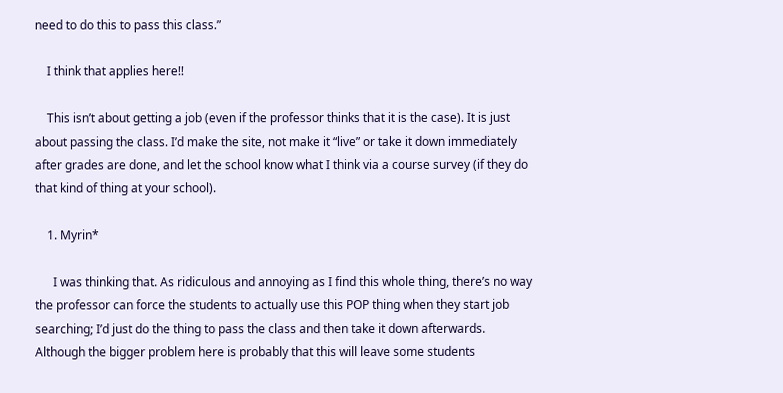need to do this to pass this class.”

    I think that applies here!!

    This isn’t about getting a job (even if the professor thinks that it is the case). It is just about passing the class. I’d make the site, not make it “live” or take it down immediately after grades are done, and let the school know what I think via a course survey (if they do that kind of thing at your school).

    1. Myrin*

      I was thinking that. As ridiculous and annoying as I find this whole thing, there’s no way the professor can force the students to actually use this POP thing when they start job searching; I’d just do the thing to pass the class and then take it down afterwards. Although the bigger problem here is probably that this will leave some students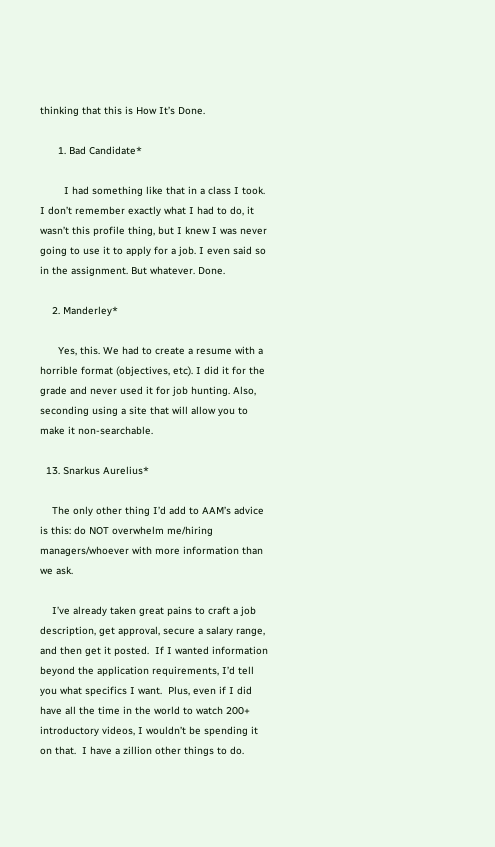thinking that this is How It’s Done.

      1. Bad Candidate*

        I had something like that in a class I took. I don’t remember exactly what I had to do, it wasn’t this profile thing, but I knew I was never going to use it to apply for a job. I even said so in the assignment. But whatever. Done.

    2. Manderley*

      Yes, this. We had to create a resume with a horrible format (objectives, etc). I did it for the grade and never used it for job hunting. Also, seconding using a site that will allow you to make it non-searchable.

  13. Snarkus Aurelius*

    The only other thing I’d add to AAM’s advice is this: do NOT overwhelm me/hiring managers/whoever with more information than we ask.

    I’ve already taken great pains to craft a job description, get approval, secure a salary range, and then get it posted.  If I wanted information beyond the application requirements, I’d tell you what specifics I want.  Plus, even if I did have all the time in the world to watch 200+ introductory videos, I wouldn’t be spending it on that.  I have a zillion other things to do.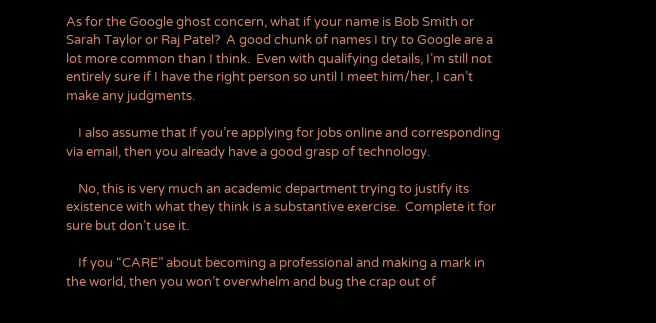As for the Google ghost concern, what if your name is Bob Smith or Sarah Taylor or Raj Patel?  A good chunk of names I try to Google are a lot more common than I think.  Even with qualifying details, I’m still not entirely sure if I have the right person so until I meet him/her, I can’t make any judgments.

    I also assume that if you’re applying for jobs online and corresponding via email, then you already have a good grasp of technology.

    No, this is very much an academic department trying to justify its existence with what they think is a substantive exercise.  Complete it for sure but don’t use it.

    If you “CARE” about becoming a professional and making a mark in the world, then you won’t overwhelm and bug the crap out of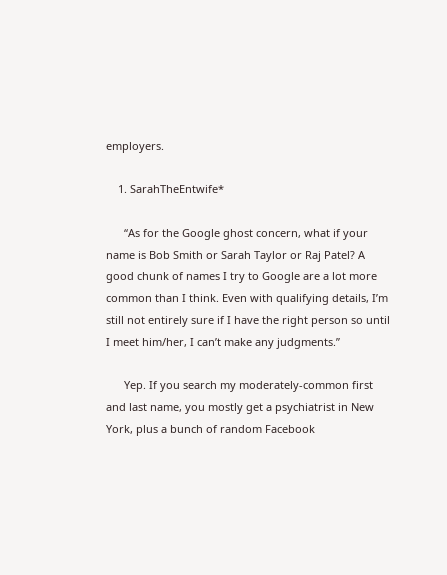employers.

    1. SarahTheEntwife*

      “As for the Google ghost concern, what if your name is Bob Smith or Sarah Taylor or Raj Patel? A good chunk of names I try to Google are a lot more common than I think. Even with qualifying details, I’m still not entirely sure if I have the right person so until I meet him/her, I can’t make any judgments.”

      Yep. If you search my moderately-common first and last name, you mostly get a psychiatrist in New York, plus a bunch of random Facebook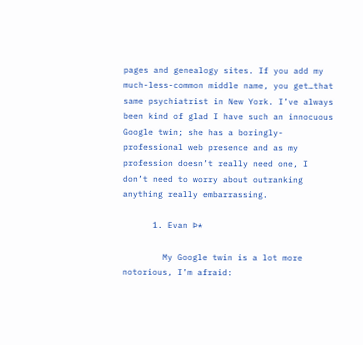pages and genealogy sites. If you add my much-less-common middle name, you get…that same psychiatrist in New York. I’ve always been kind of glad I have such an innocuous Google twin; she has a boringly-professional web presence and as my profession doesn’t really need one, I don’t need to worry about outranking anything really embarrassing.

      1. Evan Þ*

        My Google twin is a lot more notorious, I’m afraid: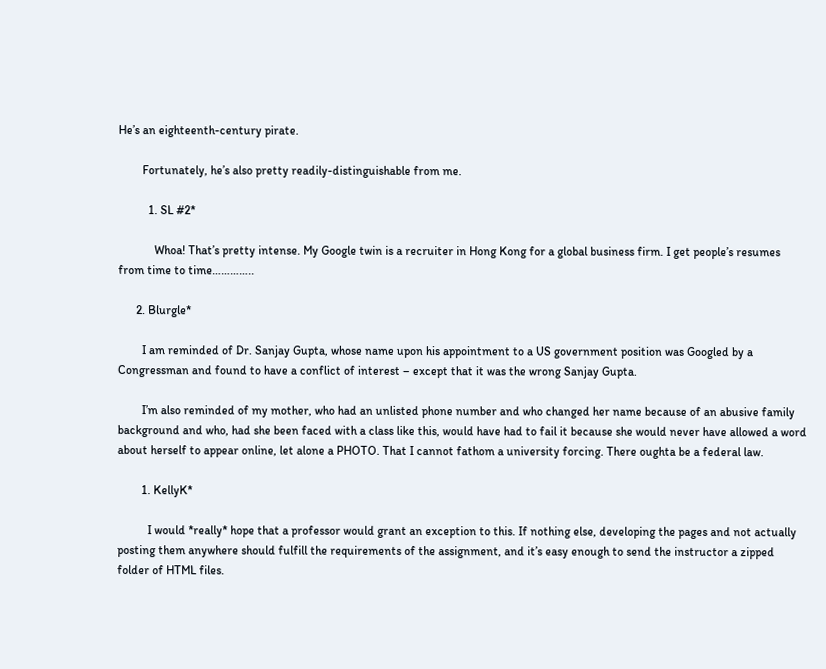He’s an eighteenth-century pirate.

        Fortunately, he’s also pretty readily-distinguishable from me.

          1. SL #2*

            Whoa! That’s pretty intense. My Google twin is a recruiter in Hong Kong for a global business firm. I get people’s resumes from time to time…………..

      2. Blurgle*

        I am reminded of Dr. Sanjay Gupta, whose name upon his appointment to a US government position was Googled by a Congressman and found to have a conflict of interest – except that it was the wrong Sanjay Gupta.

        I’m also reminded of my mother, who had an unlisted phone number and who changed her name because of an abusive family background and who, had she been faced with a class like this, would have had to fail it because she would never have allowed a word about herself to appear online, let alone a PHOTO. That I cannot fathom a university forcing. There oughta be a federal law.

        1. KellyK*

          I would *really* hope that a professor would grant an exception to this. If nothing else, developing the pages and not actually posting them anywhere should fulfill the requirements of the assignment, and it’s easy enough to send the instructor a zipped folder of HTML files.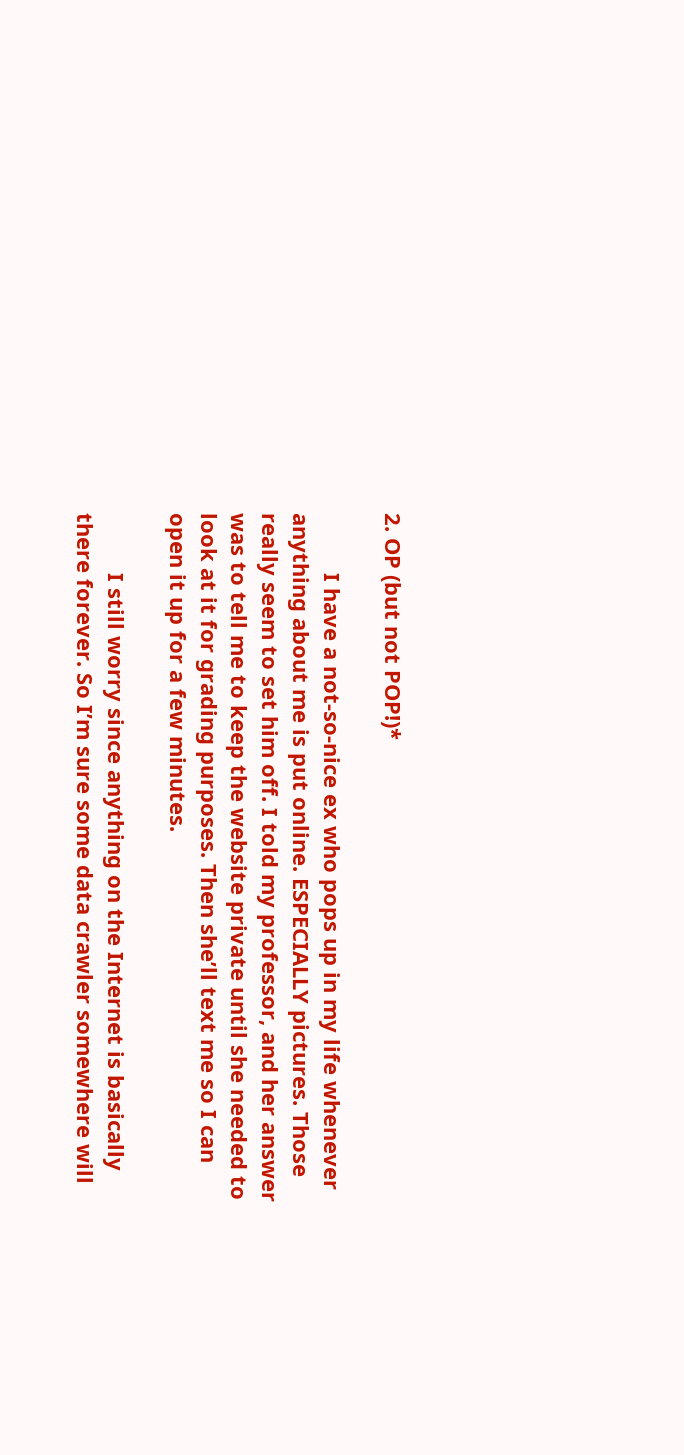2. OP (but not POP!)*

          I have a not-so-nice ex who pops up in my life whenever anything about me is put online. ESPECIALLY pictures. Those really seem to set him off. I told my professor, and her answer was to tell me to keep the website private until she needed to look at it for grading purposes. Then she’ll text me so I can open it up for a few minutes.

          I still worry since anything on the Internet is basically there forever. So I’m sure some data crawler somewhere will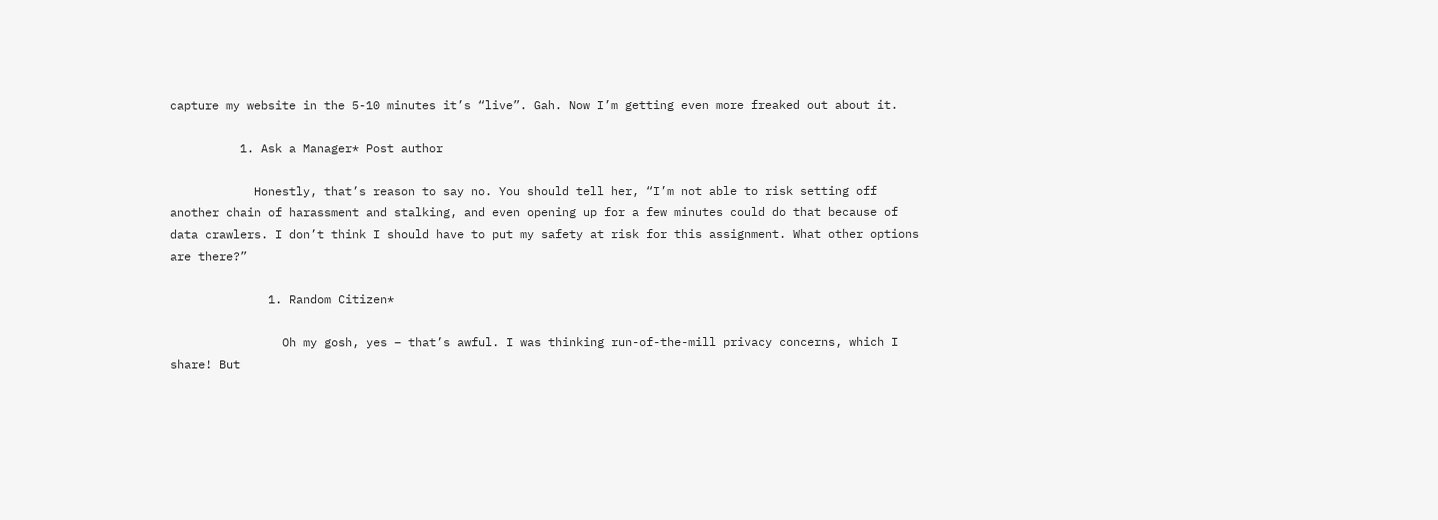capture my website in the 5-10 minutes it’s “live”. Gah. Now I’m getting even more freaked out about it.

          1. Ask a Manager* Post author

            Honestly, that’s reason to say no. You should tell her, “I’m not able to risk setting off another chain of harassment and stalking, and even opening up for a few minutes could do that because of data crawlers. I don’t think I should have to put my safety at risk for this assignment. What other options are there?”

              1. Random Citizen*

                Oh my gosh, yes – that’s awful. I was thinking run-of-the-mill privacy concerns, which I share! But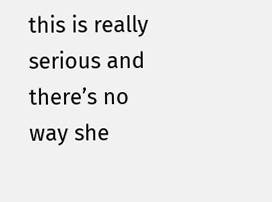this is really serious and there’s no way she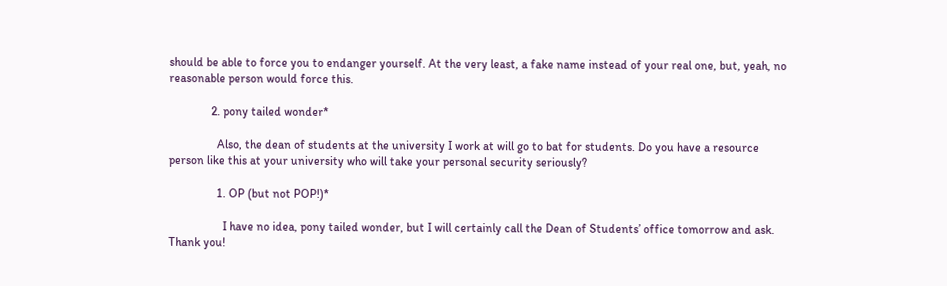should be able to force you to endanger yourself. At the very least, a fake name instead of your real one, but, yeah, no reasonable person would force this.

              2. pony tailed wonder*

                Also, the dean of students at the university I work at will go to bat for students. Do you have a resource person like this at your university who will take your personal security seriously?

                1. OP (but not POP!)*

                  I have no idea, pony tailed wonder, but I will certainly call the Dean of Students’ office tomorrow and ask. Thank you!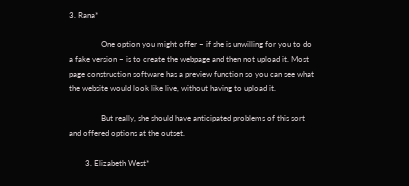3. Rana*

                One option you might offer – if she is unwilling for you to do a fake version – is to create the webpage and then not upload it. Most page construction software has a preview function so you can see what the website would look like live, without having to upload it.

                But really, she should have anticipated problems of this sort and offered options at the outset.

        3. Elizabeth West*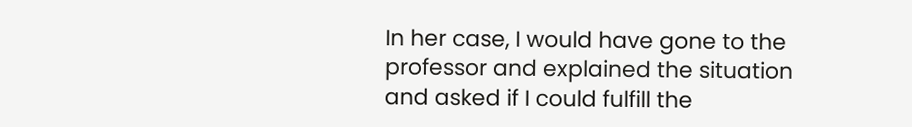In her case, I would have gone to the professor and explained the situation and asked if I could fulfill the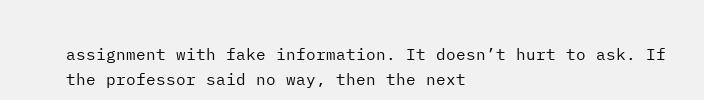assignment with fake information. It doesn’t hurt to ask. If the professor said no way, then the next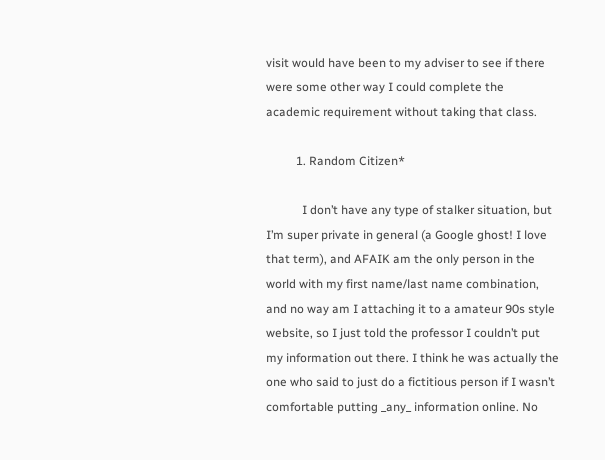visit would have been to my adviser to see if there were some other way I could complete the academic requirement without taking that class.

          1. Random Citizen*

            I don’t have any type of stalker situation, but I’m super private in general (a Google ghost! I love that term), and AFAIK am the only person in the world with my first name/last name combination, and no way am I attaching it to a amateur 90s style website, so I just told the professor I couldn’t put my information out there. I think he was actually the one who said to just do a fictitious person if I wasn’t comfortable putting _any_ information online. No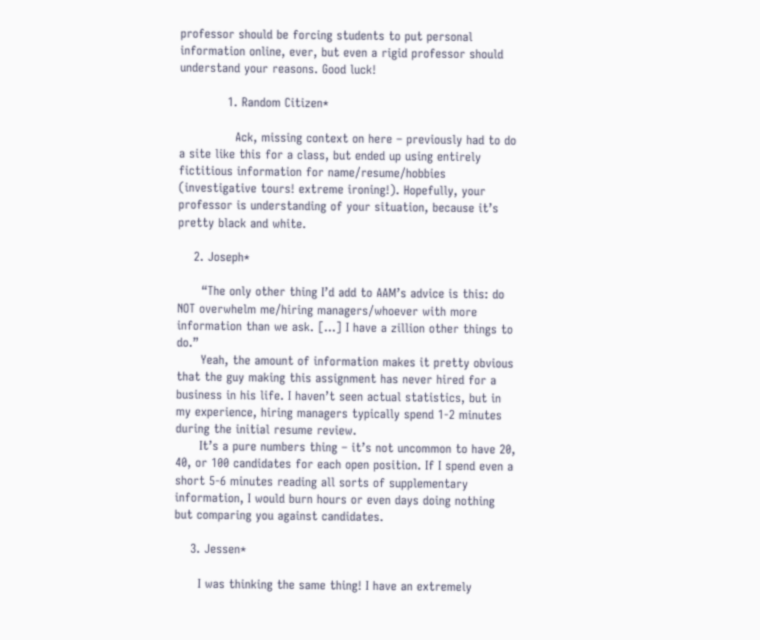professor should be forcing students to put personal information online, ever, but even a rigid professor should understand your reasons. Good luck!

            1. Random Citizen*

              Ack, missing context on here – previously had to do a site like this for a class, but ended up using entirely fictitious information for name/resume/hobbies (investigative tours! extreme ironing!). Hopefully, your professor is understanding of your situation, because it’s pretty black and white.

    2. Joseph*

      “The only other thing I’d add to AAM’s advice is this: do NOT overwhelm me/hiring managers/whoever with more information than we ask. […] I have a zillion other things to do.”
      Yeah, the amount of information makes it pretty obvious that the guy making this assignment has never hired for a business in his life. I haven’t seen actual statistics, but in my experience, hiring managers typically spend 1-2 minutes during the initial resume review.
      It’s a pure numbers thing – it’s not uncommon to have 20, 40, or 100 candidates for each open position. If I spend even a short 5-6 minutes reading all sorts of supplementary information, I would burn hours or even days doing nothing but comparing you against candidates.

    3. Jessen*

      I was thinking the same thing! I have an extremely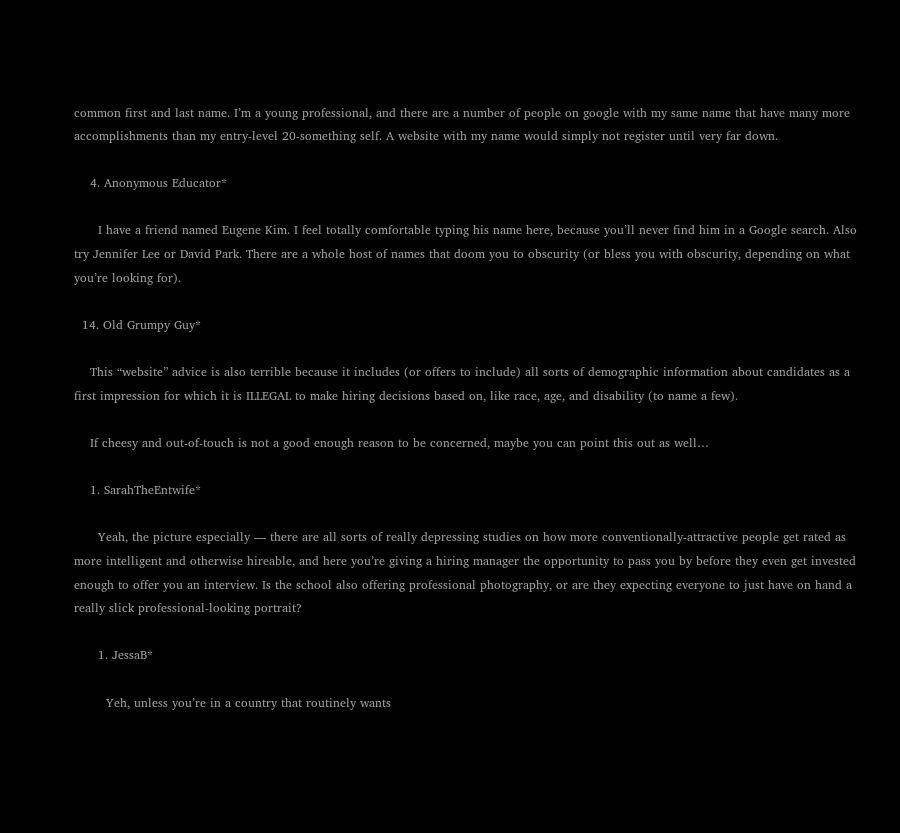common first and last name. I’m a young professional, and there are a number of people on google with my same name that have many more accomplishments than my entry-level 20-something self. A website with my name would simply not register until very far down.

    4. Anonymous Educator*

      I have a friend named Eugene Kim. I feel totally comfortable typing his name here, because you’ll never find him in a Google search. Also try Jennifer Lee or David Park. There are a whole host of names that doom you to obscurity (or bless you with obscurity, depending on what you’re looking for).

  14. Old Grumpy Guy*

    This “website” advice is also terrible because it includes (or offers to include) all sorts of demographic information about candidates as a first impression for which it is ILLEGAL to make hiring decisions based on, like race, age, and disability (to name a few).

    If cheesy and out-of-touch is not a good enough reason to be concerned, maybe you can point this out as well…

    1. SarahTheEntwife*

      Yeah, the picture especially — there are all sorts of really depressing studies on how more conventionally-attractive people get rated as more intelligent and otherwise hireable, and here you’re giving a hiring manager the opportunity to pass you by before they even get invested enough to offer you an interview. Is the school also offering professional photography, or are they expecting everyone to just have on hand a really slick professional-looking portrait?

      1. JessaB*

        Yeh, unless you’re in a country that routinely wants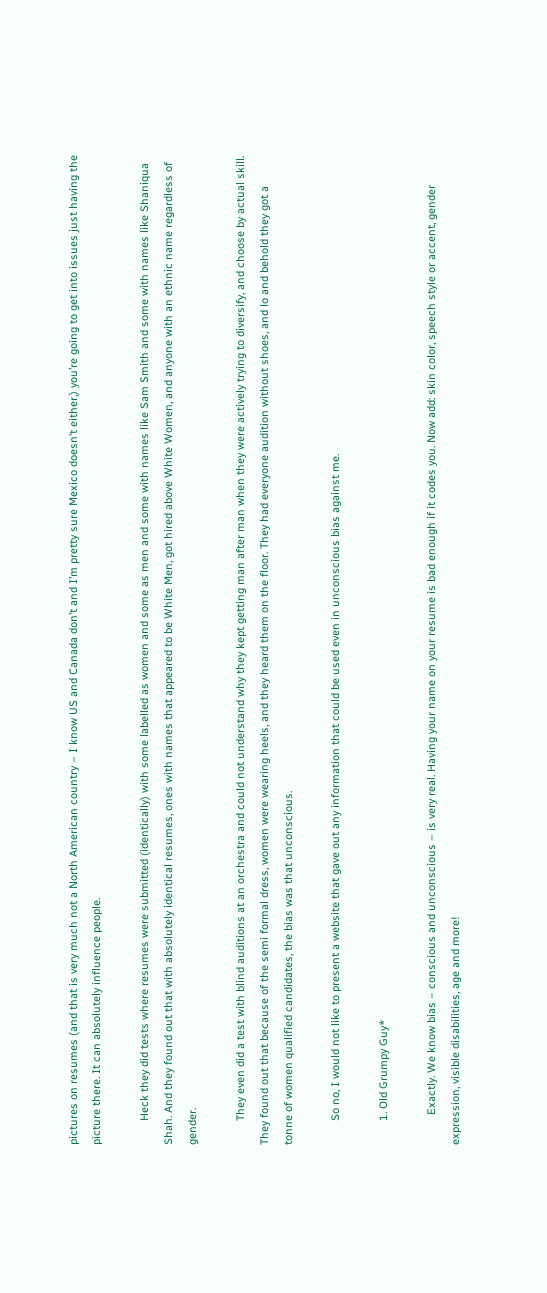pictures on resumes (and that is very much not a North American country – I know US and Canada don’t and I’m pretty sure Mexico doesn’t either,) you’re going to get into issues just having the picture there. It can absolutely influence people.

        Heck they did tests where resumes were submitted (identically) with some labelled as women and some as men and some with names like Sam Smith and some with names like Shaniqua Shah. And they found out that with absolutely identical resumes, ones with names that appeared to be White Men, got hired above White Women, and anyone with an ethnic name regardless of gender.

        They even did a test with blind auditions at an orchestra and could not understand why they kept getting man after man when they were actively trying to diversify, and choose by actual skill. They found out that because of the semi formal dress, women were wearing heels, and they heard them on the floor. They had everyone audition without shoes, and lo and behold they got a tonne of women qualified candidates, the bias was that unconscious.

        So no, I would not like to present a website that gave out any information that could be used even in unconscious bias against me.

        1. Old Grumpy Guy*

          Exactly. We know bias – conscious and unconscious – is very real. Having your name on your resume is bad enough if it codes you. Now add: skin color, speech style or accent, gender expression, visible disabilities, age and more!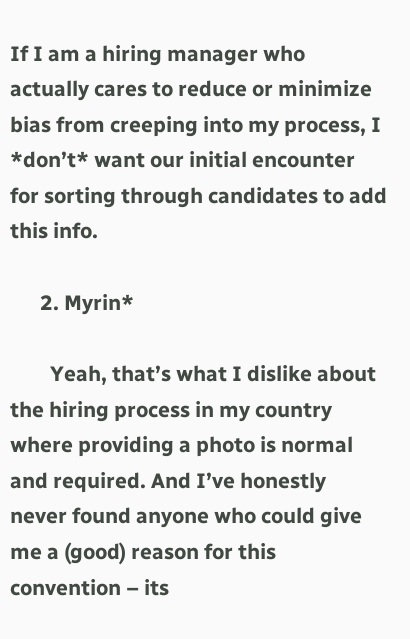If I am a hiring manager who actually cares to reduce or minimize bias from creeping into my process, I *don’t* want our initial encounter for sorting through candidates to add this info.

      2. Myrin*

        Yeah, that’s what I dislike about the hiring process in my country where providing a photo is normal and required. And I’ve honestly never found anyone who could give me a (good) reason for this convention – its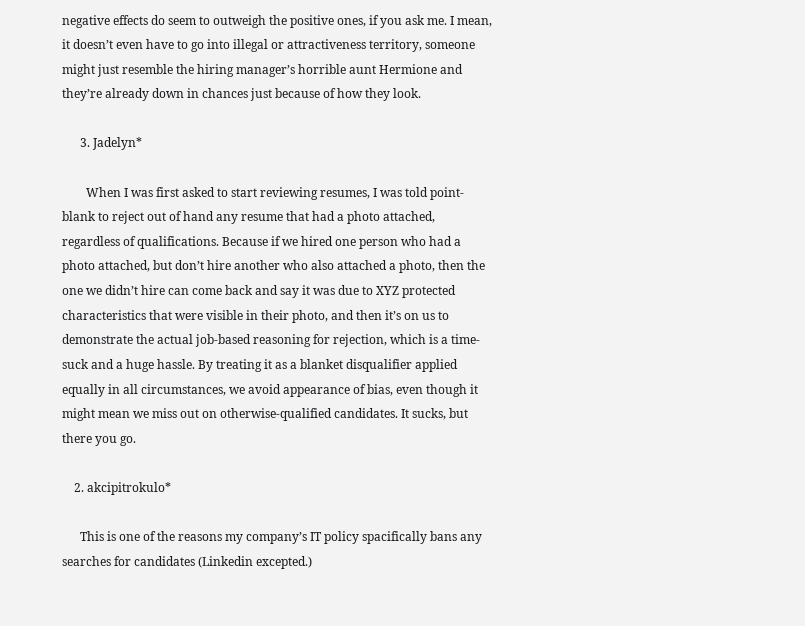negative effects do seem to outweigh the positive ones, if you ask me. I mean, it doesn’t even have to go into illegal or attractiveness territory, someone might just resemble the hiring manager’s horrible aunt Hermione and they’re already down in chances just because of how they look.

      3. Jadelyn*

        When I was first asked to start reviewing resumes, I was told point-blank to reject out of hand any resume that had a photo attached, regardless of qualifications. Because if we hired one person who had a photo attached, but don’t hire another who also attached a photo, then the one we didn’t hire can come back and say it was due to XYZ protected characteristics that were visible in their photo, and then it’s on us to demonstrate the actual job-based reasoning for rejection, which is a time-suck and a huge hassle. By treating it as a blanket disqualifier applied equally in all circumstances, we avoid appearance of bias, even though it might mean we miss out on otherwise-qualified candidates. It sucks, but there you go.

    2. akcipitrokulo*

      This is one of the reasons my company’s IT policy spacifically bans any searches for candidates (Linkedin excepted.)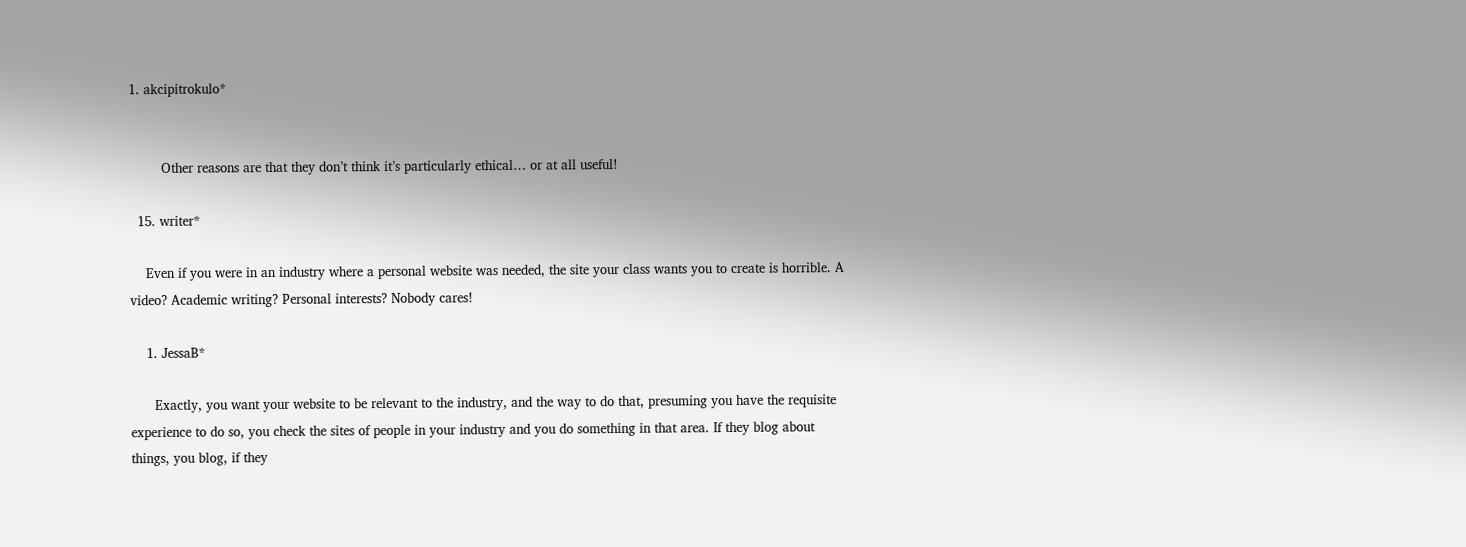1. akcipitrokulo*


        Other reasons are that they don’t think it’s particularly ethical… or at all useful!

  15. writer*

    Even if you were in an industry where a personal website was needed, the site your class wants you to create is horrible. A video? Academic writing? Personal interests? Nobody cares!

    1. JessaB*

      Exactly, you want your website to be relevant to the industry, and the way to do that, presuming you have the requisite experience to do so, you check the sites of people in your industry and you do something in that area. If they blog about things, you blog, if they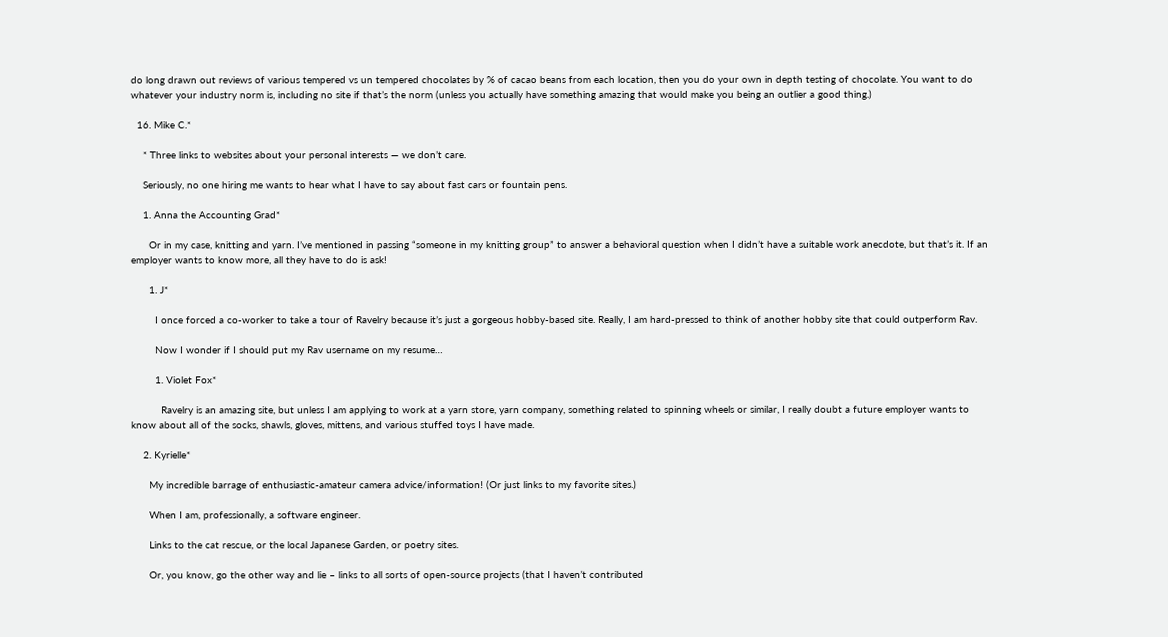do long drawn out reviews of various tempered vs un tempered chocolates by % of cacao beans from each location, then you do your own in depth testing of chocolate. You want to do whatever your industry norm is, including no site if that’s the norm (unless you actually have something amazing that would make you being an outlier a good thing.)

  16. Mike C.*

    * Three links to websites about your personal interests — we don’t care.

    Seriously, no one hiring me wants to hear what I have to say about fast cars or fountain pens.

    1. Anna the Accounting Grad*

      Or in my case, knitting and yarn. I’ve mentioned in passing “someone in my knitting group” to answer a behavioral question when I didn’t have a suitable work anecdote, but that’s it. If an employer wants to know more, all they have to do is ask!

      1. J*

        I once forced a co-worker to take a tour of Ravelry because it’s just a gorgeous hobby-based site. Really, I am hard-pressed to think of another hobby site that could outperform Rav.

        Now I wonder if I should put my Rav username on my resume…

        1. Violet Fox*

          Ravelry is an amazing site, but unless I am applying to work at a yarn store, yarn company, something related to spinning wheels or similar, I really doubt a future employer wants to know about all of the socks, shawls, gloves, mittens, and various stuffed toys I have made.

    2. Kyrielle*

      My incredible barrage of enthusiastic-amateur camera advice/information! (Or just links to my favorite sites.)

      When I am, professionally, a software engineer.

      Links to the cat rescue, or the local Japanese Garden, or poetry sites.

      Or, you know, go the other way and lie – links to all sorts of open-source projects (that I haven’t contributed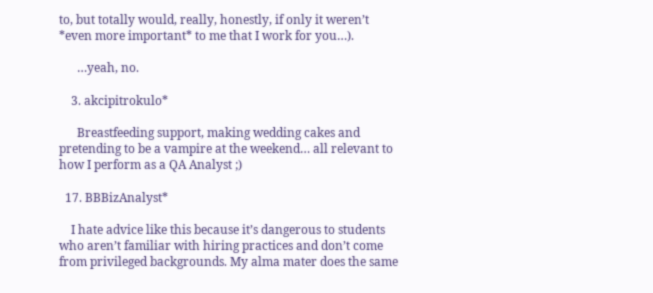to, but totally would, really, honestly, if only it weren’t *even more important* to me that I work for you…).

      …yeah, no.

    3. akcipitrokulo*

      Breastfeeding support, making wedding cakes and pretending to be a vampire at the weekend… all relevant to how I perform as a QA Analyst ;)

  17. BBBizAnalyst*

    I hate advice like this because it’s dangerous to students who aren’t familiar with hiring practices and don’t come from privileged backgrounds. My alma mater does the same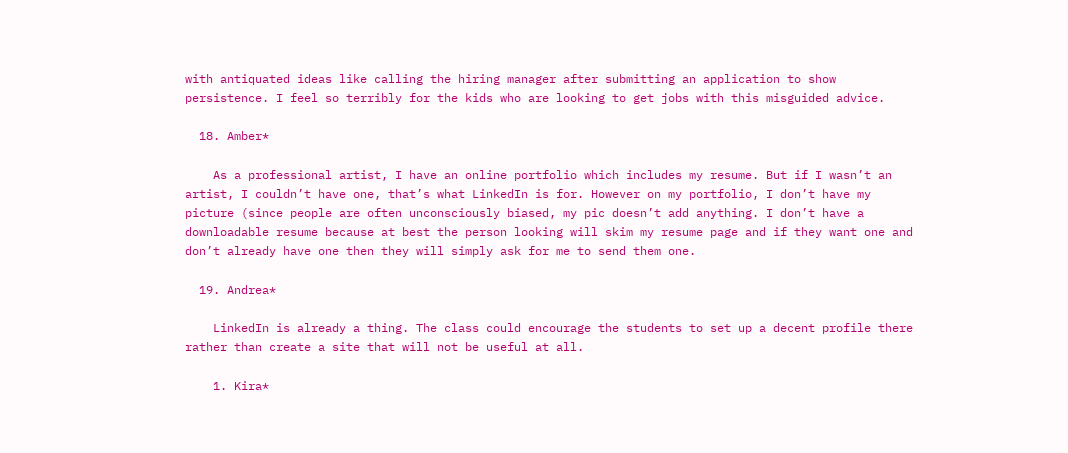with antiquated ideas like calling the hiring manager after submitting an application to show persistence. I feel so terribly for the kids who are looking to get jobs with this misguided advice.

  18. Amber*

    As a professional artist, I have an online portfolio which includes my resume. But if I wasn’t an artist, I couldn’t have one, that’s what LinkedIn is for. However on my portfolio, I don’t have my picture (since people are often unconsciously biased, my pic doesn’t add anything. I don’t have a downloadable resume because at best the person looking will skim my resume page and if they want one and don’t already have one then they will simply ask for me to send them one.

  19. Andrea*

    LinkedIn is already a thing. The class could encourage the students to set up a decent profile there rather than create a site that will not be useful at all.

    1. Kira*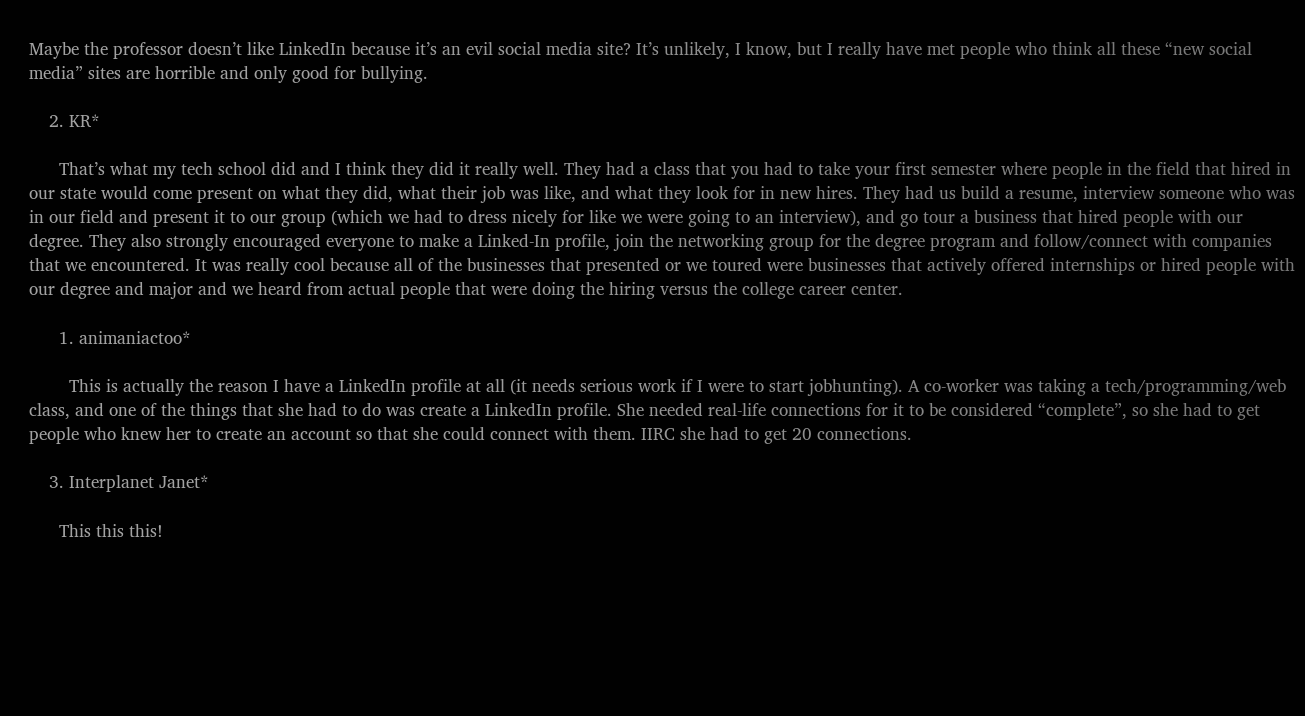Maybe the professor doesn’t like LinkedIn because it’s an evil social media site? It’s unlikely, I know, but I really have met people who think all these “new social media” sites are horrible and only good for bullying.

    2. KR*

      That’s what my tech school did and I think they did it really well. They had a class that you had to take your first semester where people in the field that hired in our state would come present on what they did, what their job was like, and what they look for in new hires. They had us build a resume, interview someone who was in our field and present it to our group (which we had to dress nicely for like we were going to an interview), and go tour a business that hired people with our degree. They also strongly encouraged everyone to make a Linked-In profile, join the networking group for the degree program and follow/connect with companies that we encountered. It was really cool because all of the businesses that presented or we toured were businesses that actively offered internships or hired people with our degree and major and we heard from actual people that were doing the hiring versus the college career center.

      1. animaniactoo*

        This is actually the reason I have a LinkedIn profile at all (it needs serious work if I were to start jobhunting). A co-worker was taking a tech/programming/web class, and one of the things that she had to do was create a LinkedIn profile. She needed real-life connections for it to be considered “complete”, so she had to get people who knew her to create an account so that she could connect with them. IIRC she had to get 20 connections.

    3. Interplanet Janet*

      This this this!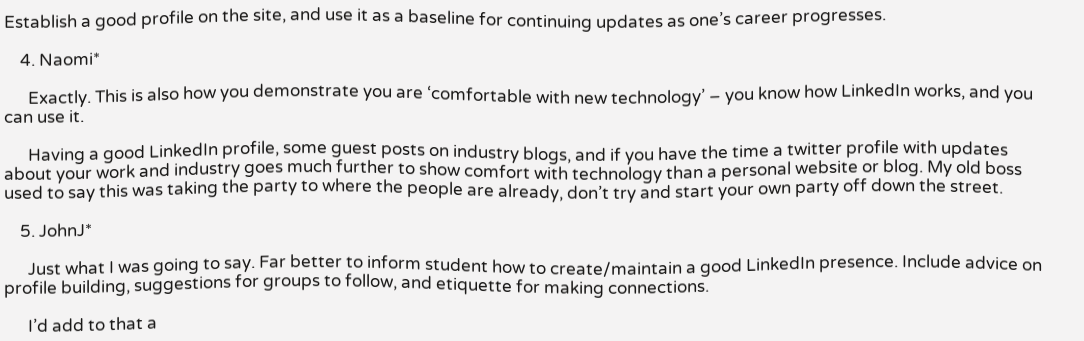Establish a good profile on the site, and use it as a baseline for continuing updates as one’s career progresses.

    4. Naomi*

      Exactly. This is also how you demonstrate you are ‘comfortable with new technology’ – you know how LinkedIn works, and you can use it.

      Having a good LinkedIn profile, some guest posts on industry blogs, and if you have the time a twitter profile with updates about your work and industry goes much further to show comfort with technology than a personal website or blog. My old boss used to say this was taking the party to where the people are already, don’t try and start your own party off down the street.

    5. JohnJ*

      Just what I was going to say. Far better to inform student how to create/maintain a good LinkedIn presence. Include advice on profile building, suggestions for groups to follow, and etiquette for making connections.

      I’d add to that a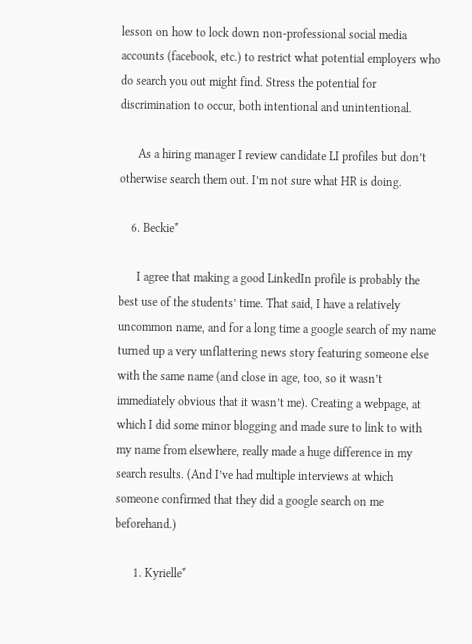lesson on how to lock down non-professional social media accounts (facebook, etc.) to restrict what potential employers who do search you out might find. Stress the potential for discrimination to occur, both intentional and unintentional.

      As a hiring manager I review candidate LI profiles but don’t otherwise search them out. I’m not sure what HR is doing.

    6. Beckie*

      I agree that making a good LinkedIn profile is probably the best use of the students’ time. That said, I have a relatively uncommon name, and for a long time a google search of my name turned up a very unflattering news story featuring someone else with the same name (and close in age, too, so it wasn’t immediately obvious that it wasn’t me). Creating a webpage, at which I did some minor blogging and made sure to link to with my name from elsewhere, really made a huge difference in my search results. (And I’ve had multiple interviews at which someone confirmed that they did a google search on me beforehand.)

      1. Kyrielle*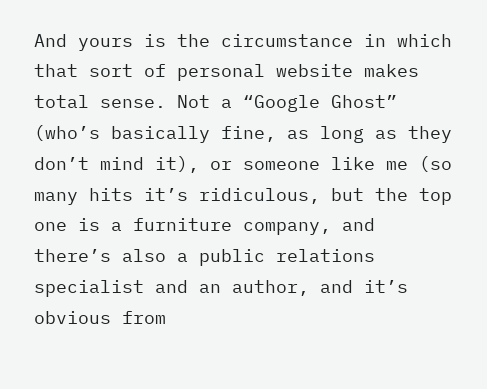And yours is the circumstance in which that sort of personal website makes total sense. Not a “Google Ghost” (who’s basically fine, as long as they don’t mind it), or someone like me (so many hits it’s ridiculous, but the top one is a furniture company, and there’s also a public relations specialist and an author, and it’s obvious from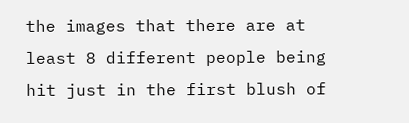the images that there are at least 8 different people being hit just in the first blush of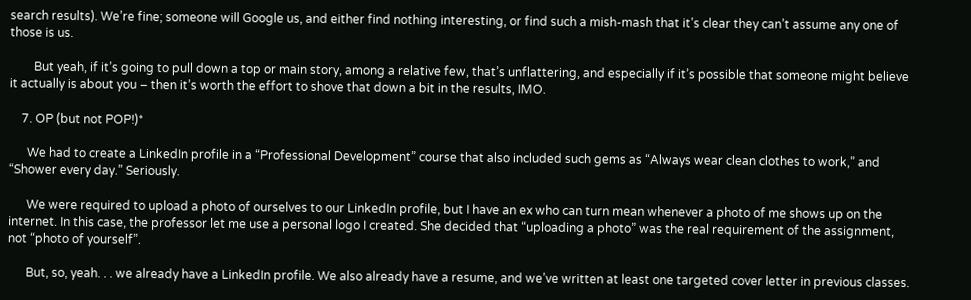search results). We’re fine; someone will Google us, and either find nothing interesting, or find such a mish-mash that it’s clear they can’t assume any one of those is us.

        But yeah, if it’s going to pull down a top or main story, among a relative few, that’s unflattering, and especially if it’s possible that someone might believe it actually is about you – then it’s worth the effort to shove that down a bit in the results, IMO.

    7. OP (but not POP!)*

      We had to create a LinkedIn profile in a “Professional Development” course that also included such gems as “Always wear clean clothes to work,” and “Shower every day.” Seriously.

      We were required to upload a photo of ourselves to our LinkedIn profile, but I have an ex who can turn mean whenever a photo of me shows up on the internet. In this case, the professor let me use a personal logo I created. She decided that “uploading a photo” was the real requirement of the assignment, not “photo of yourself”.

      But, so, yeah. . . we already have a LinkedIn profile. We also already have a resume, and we’ve written at least one targeted cover letter in previous classes.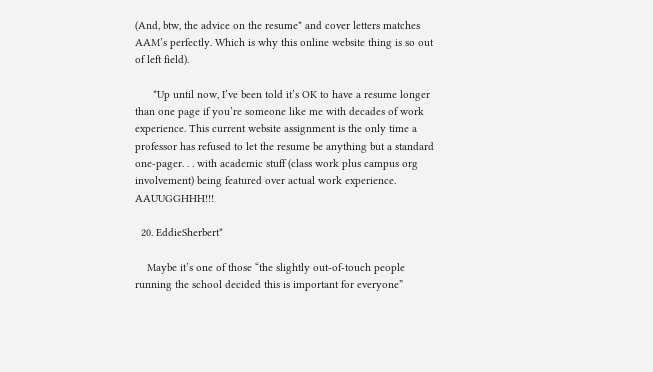(And, btw, the advice on the resume* and cover letters matches AAM’s perfectly. Which is why this online website thing is so out of left field).

      *Up until now, I’ve been told it’s OK to have a resume longer than one page if you’re someone like me with decades of work experience. This current website assignment is the only time a professor has refused to let the resume be anything but a standard one-pager. . . with academic stuff (class work plus campus org involvement) being featured over actual work experience. AAUUGGHHH!!!

  20. EddieSherbert*

    Maybe it’s one of those “the slightly out-of-touch people running the school decided this is important for everyone”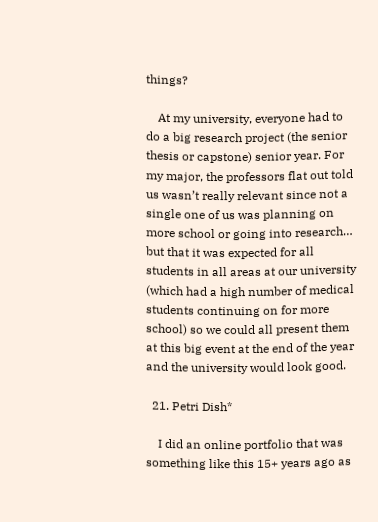things?

    At my university, everyone had to do a big research project (the senior thesis or capstone) senior year. For my major, the professors flat out told us wasn’t really relevant since not a single one of us was planning on more school or going into research… but that it was expected for all students in all areas at our university (which had a high number of medical students continuing on for more school) so we could all present them at this big event at the end of the year and the university would look good.

  21. Petri Dish*

    I did an online portfolio that was something like this 15+ years ago as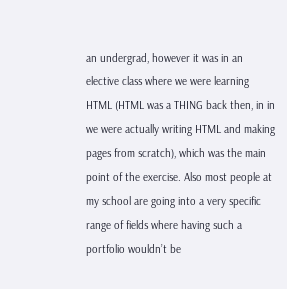an undergrad, however it was in an elective class where we were learning HTML (HTML was a THING back then, in in we were actually writing HTML and making pages from scratch), which was the main point of the exercise. Also most people at my school are going into a very specific range of fields where having such a portfolio wouldn’t be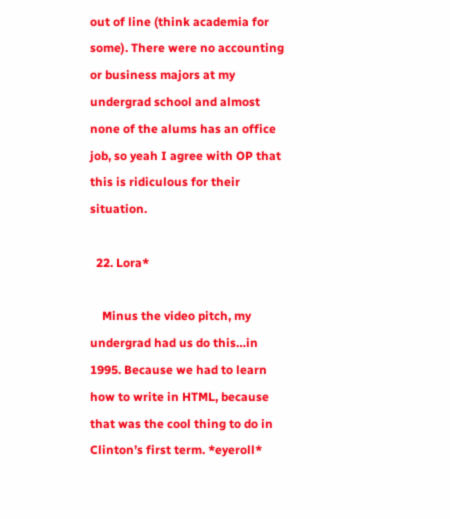out of line (think academia for some). There were no accounting or business majors at my undergrad school and almost none of the alums has an office job, so yeah I agree with OP that this is ridiculous for their situation.

  22. Lora*

    Minus the video pitch, my undergrad had us do this…in 1995. Because we had to learn how to write in HTML, because that was the cool thing to do in Clinton’s first term. *eyeroll*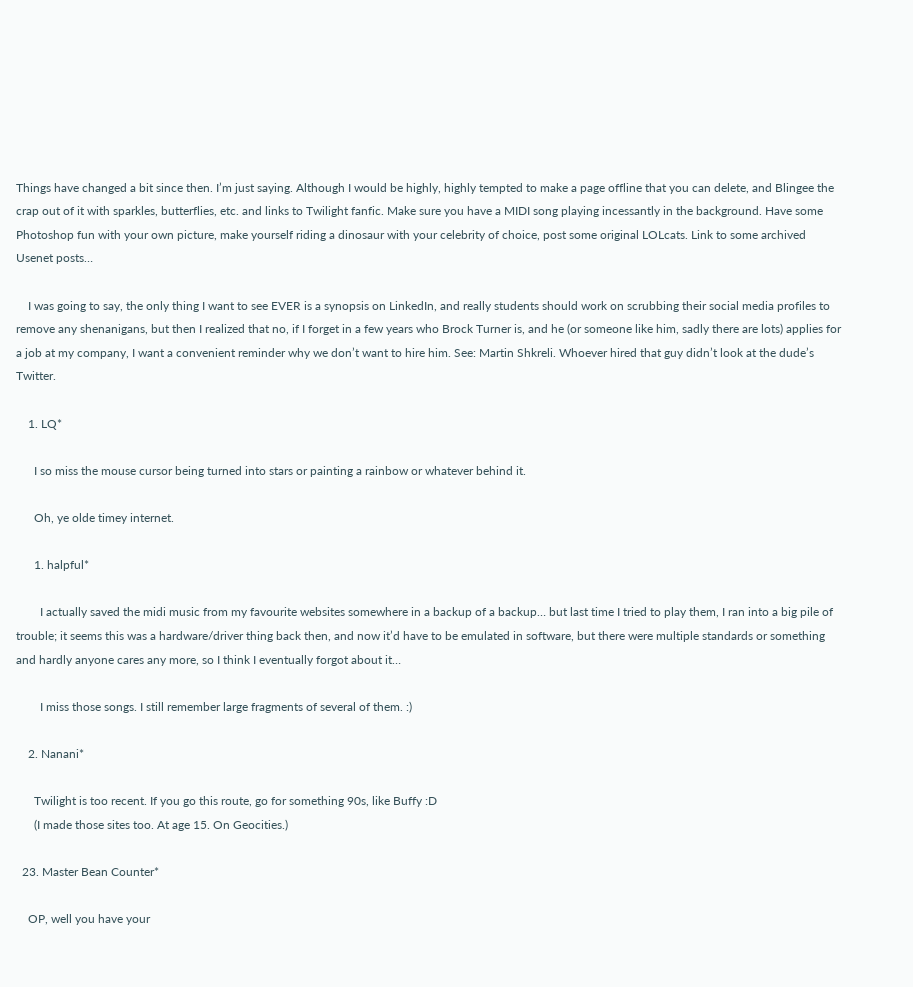Things have changed a bit since then. I’m just saying. Although I would be highly, highly tempted to make a page offline that you can delete, and Blingee the crap out of it with sparkles, butterflies, etc. and links to Twilight fanfic. Make sure you have a MIDI song playing incessantly in the background. Have some Photoshop fun with your own picture, make yourself riding a dinosaur with your celebrity of choice, post some original LOLcats. Link to some archived Usenet posts…

    I was going to say, the only thing I want to see EVER is a synopsis on LinkedIn, and really students should work on scrubbing their social media profiles to remove any shenanigans, but then I realized that no, if I forget in a few years who Brock Turner is, and he (or someone like him, sadly there are lots) applies for a job at my company, I want a convenient reminder why we don’t want to hire him. See: Martin Shkreli. Whoever hired that guy didn’t look at the dude’s Twitter.

    1. LQ*

      I so miss the mouse cursor being turned into stars or painting a rainbow or whatever behind it.

      Oh, ye olde timey internet.

      1. halpful*

        I actually saved the midi music from my favourite websites somewhere in a backup of a backup… but last time I tried to play them, I ran into a big pile of trouble; it seems this was a hardware/driver thing back then, and now it’d have to be emulated in software, but there were multiple standards or something and hardly anyone cares any more, so I think I eventually forgot about it…

        I miss those songs. I still remember large fragments of several of them. :)

    2. Nanani*

      Twilight is too recent. If you go this route, go for something 90s, like Buffy :D
      (I made those sites too. At age 15. On Geocities.)

  23. Master Bean Counter*

    OP, well you have your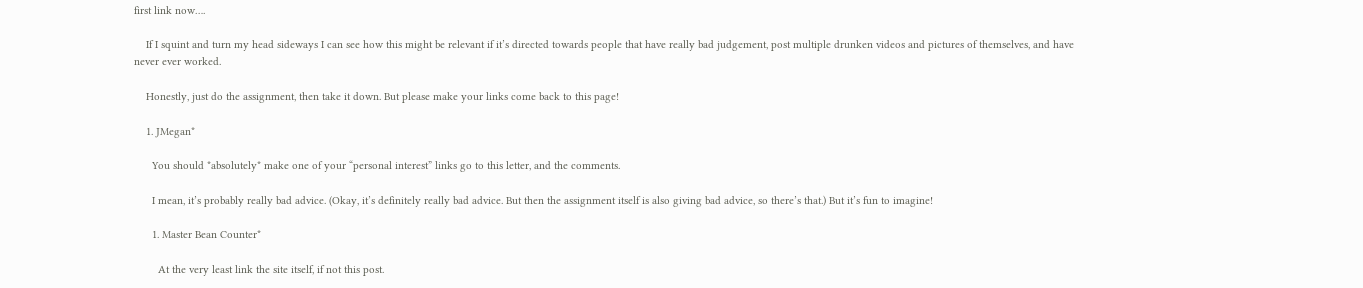first link now….

    If I squint and turn my head sideways I can see how this might be relevant if it’s directed towards people that have really bad judgement, post multiple drunken videos and pictures of themselves, and have never ever worked.

    Honestly, just do the assignment, then take it down. But please make your links come back to this page!

    1. JMegan*

      You should *absolutely* make one of your “personal interest” links go to this letter, and the comments.

      I mean, it’s probably really bad advice. (Okay, it’s definitely really bad advice. But then the assignment itself is also giving bad advice, so there’s that.) But it’s fun to imagine!

      1. Master Bean Counter*

        At the very least link the site itself, if not this post.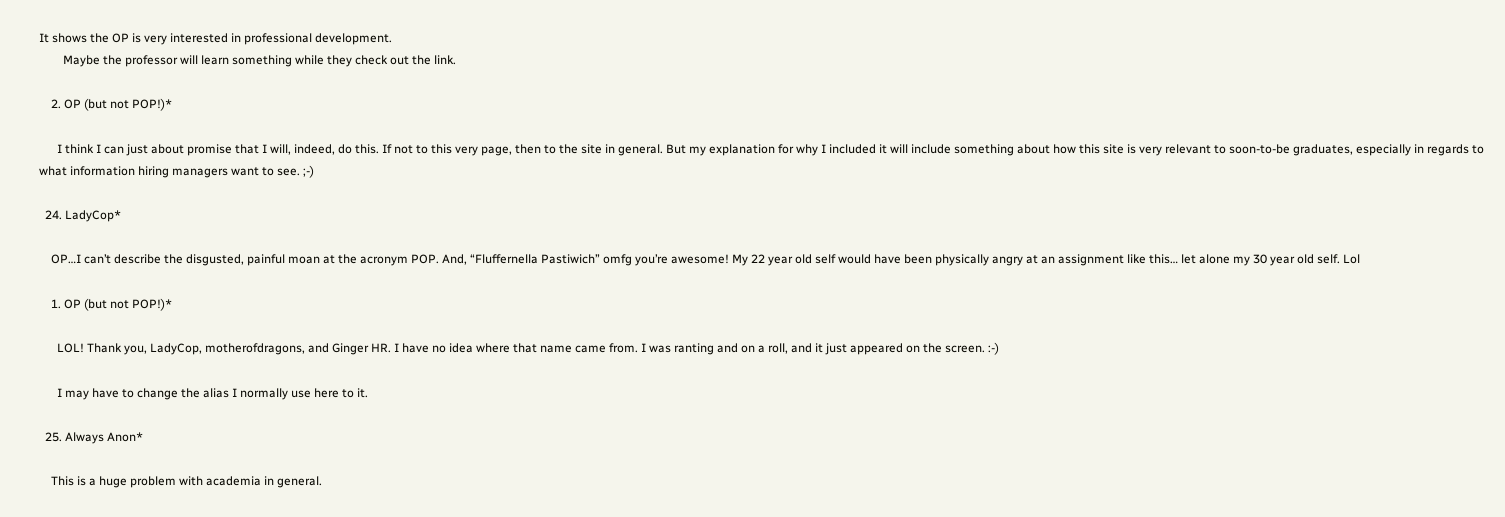It shows the OP is very interested in professional development.
        Maybe the professor will learn something while they check out the link.

    2. OP (but not POP!)*

      I think I can just about promise that I will, indeed, do this. If not to this very page, then to the site in general. But my explanation for why I included it will include something about how this site is very relevant to soon-to-be graduates, especially in regards to what information hiring managers want to see. ;-)

  24. LadyCop*

    OP…I can’t describe the disgusted, painful moan at the acronym POP. And, “Fluffernella Pastiwich” omfg you’re awesome! My 22 year old self would have been physically angry at an assignment like this… let alone my 30 year old self. Lol

    1. OP (but not POP!)*

      LOL! Thank you, LadyCop, motherofdragons, and Ginger HR. I have no idea where that name came from. I was ranting and on a roll, and it just appeared on the screen. :-)

      I may have to change the alias I normally use here to it.

  25. Always Anon*

    This is a huge problem with academia in general.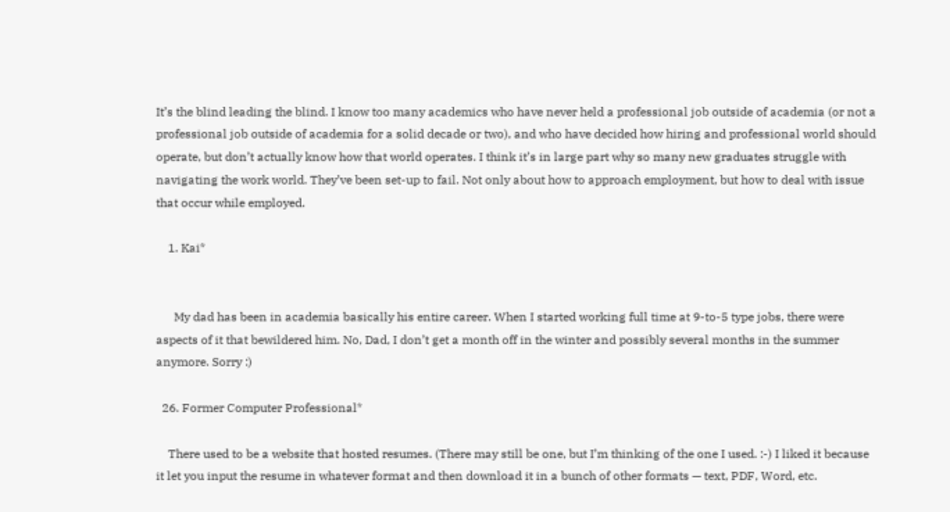It’s the blind leading the blind. I know too many academics who have never held a professional job outside of academia (or not a professional job outside of academia for a solid decade or two), and who have decided how hiring and professional world should operate, but don’t actually know how that world operates. I think it’s in large part why so many new graduates struggle with navigating the work world. They’ve been set-up to fail. Not only about how to approach employment, but how to deal with issue that occur while employed.

    1. Kai*


      My dad has been in academia basically his entire career. When I started working full time at 9-to-5 type jobs, there were aspects of it that bewildered him. No, Dad, I don’t get a month off in the winter and possibly several months in the summer anymore. Sorry :)

  26. Former Computer Professional*

    There used to be a website that hosted resumes. (There may still be one, but I’m thinking of the one I used. :-) I liked it because it let you input the resume in whatever format and then download it in a bunch of other formats — text, PDF, Word, etc.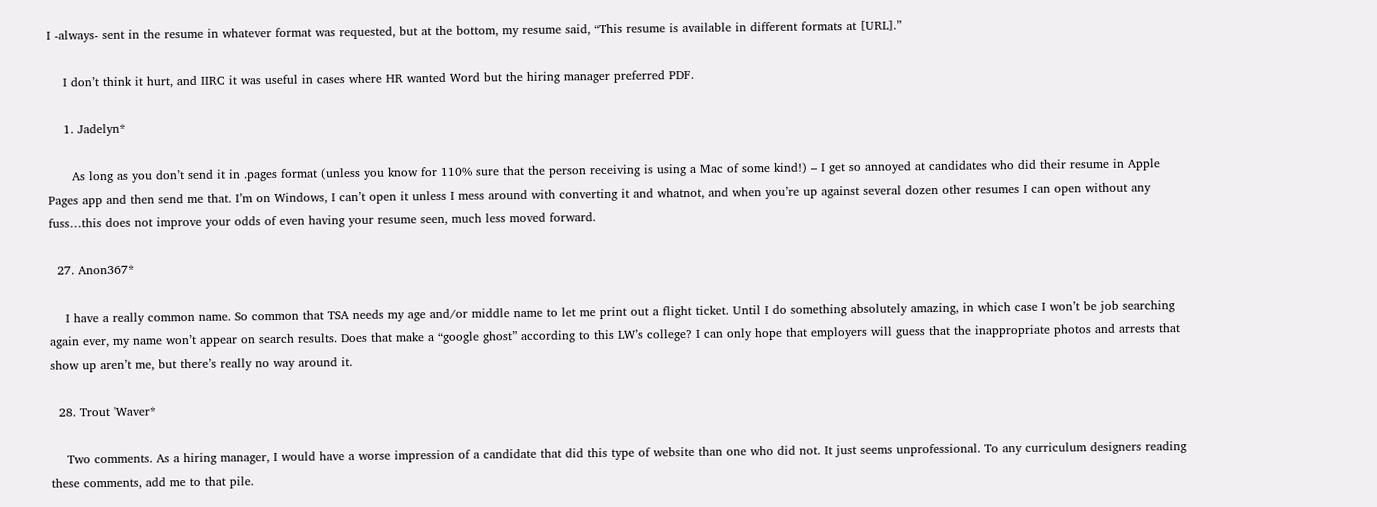I -always- sent in the resume in whatever format was requested, but at the bottom, my resume said, “This resume is available in different formats at [URL].”

    I don’t think it hurt, and IIRC it was useful in cases where HR wanted Word but the hiring manager preferred PDF.

    1. Jadelyn*

      As long as you don’t send it in .pages format (unless you know for 110% sure that the person receiving is using a Mac of some kind!) – I get so annoyed at candidates who did their resume in Apple Pages app and then send me that. I’m on Windows, I can’t open it unless I mess around with converting it and whatnot, and when you’re up against several dozen other resumes I can open without any fuss…this does not improve your odds of even having your resume seen, much less moved forward.

  27. Anon367*

    I have a really common name. So common that TSA needs my age and/or middle name to let me print out a flight ticket. Until I do something absolutely amazing, in which case I won’t be job searching again ever, my name won’t appear on search results. Does that make a “google ghost” according to this LW’s college? I can only hope that employers will guess that the inappropriate photos and arrests that show up aren’t me, but there’s really no way around it.

  28. Trout 'Waver*

    Two comments. As a hiring manager, I would have a worse impression of a candidate that did this type of website than one who did not. It just seems unprofessional. To any curriculum designers reading these comments, add me to that pile.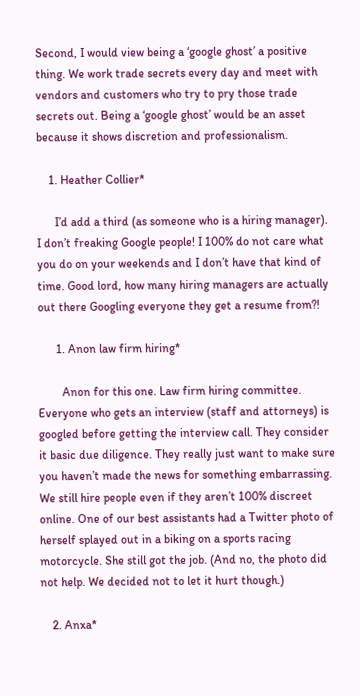Second, I would view being a ‘google ghost’ a positive thing. We work trade secrets every day and meet with vendors and customers who try to pry those trade secrets out. Being a ‘google ghost’ would be an asset because it shows discretion and professionalism.

    1. Heather Collier*

      I’d add a third (as someone who is a hiring manager). I don’t freaking Google people! I 100% do not care what you do on your weekends and I don’t have that kind of time. Good lord, how many hiring managers are actually out there Googling everyone they get a resume from?!

      1. Anon law firm hiring*

        Anon for this one. Law firm hiring committee. Everyone who gets an interview (staff and attorneys) is googled before getting the interview call. They consider it basic due diligence. They really just want to make sure you haven’t made the news for something embarrassing. We still hire people even if they aren’t 100% discreet online. One of our best assistants had a Twitter photo of herself splayed out in a biking on a sports racing motorcycle. She still got the job. (And no, the photo did not help. We decided not to let it hurt though.)

    2. Anxa*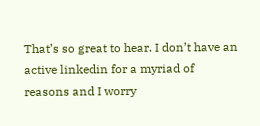That’s so great to hear. I don’t have an active linkedin for a myriad of reasons and I worry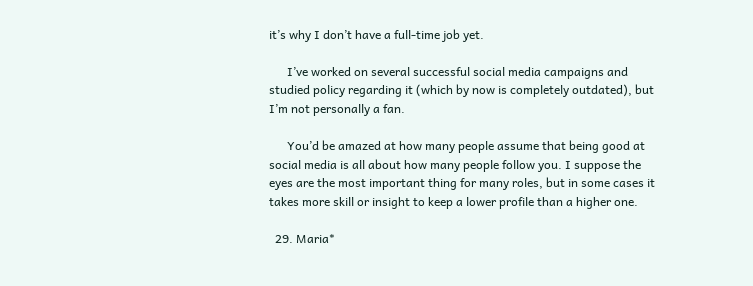it’s why I don’t have a full-time job yet.

      I’ve worked on several successful social media campaigns and studied policy regarding it (which by now is completely outdated), but I’m not personally a fan.

      You’d be amazed at how many people assume that being good at social media is all about how many people follow you. I suppose the eyes are the most important thing for many roles, but in some cases it takes more skill or insight to keep a lower profile than a higher one.

  29. Maria*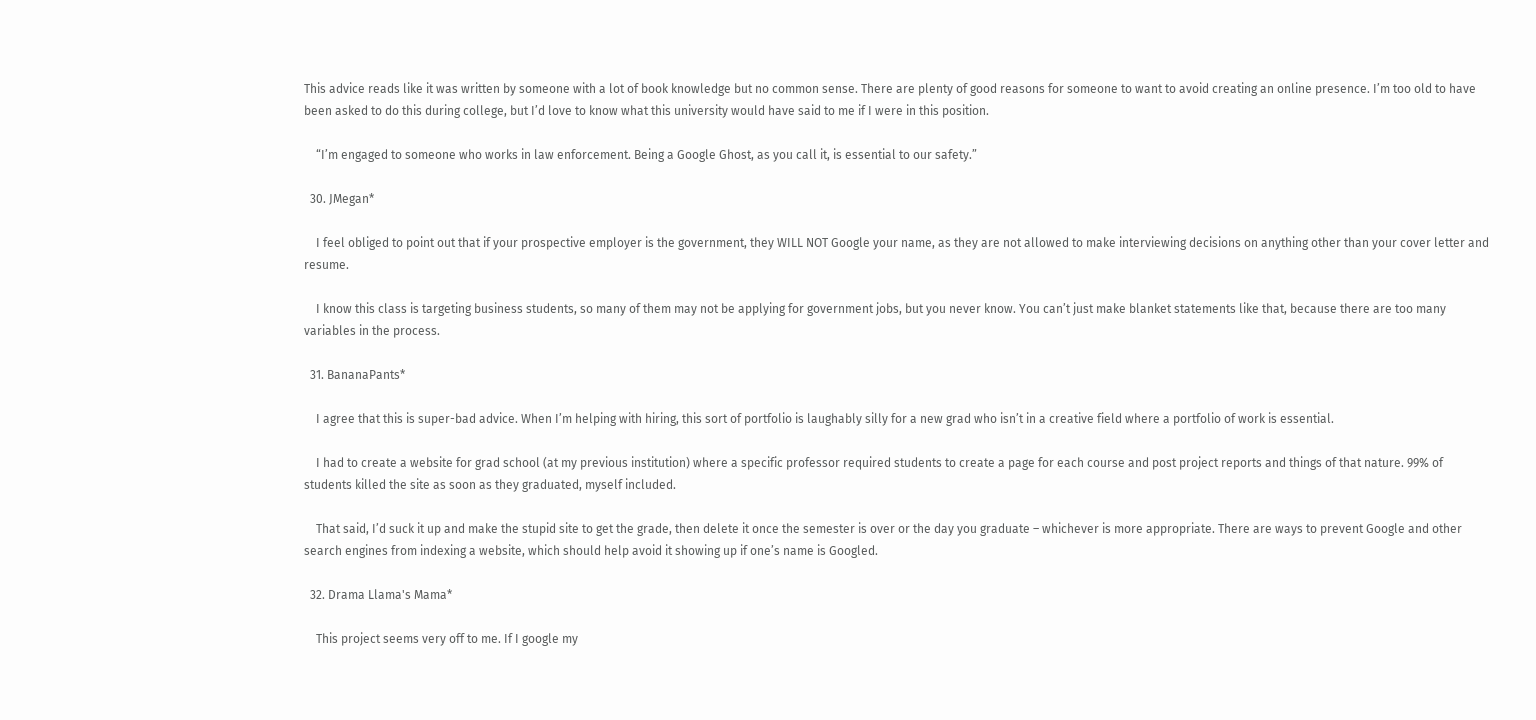This advice reads like it was written by someone with a lot of book knowledge but no common sense. There are plenty of good reasons for someone to want to avoid creating an online presence. I’m too old to have been asked to do this during college, but I’d love to know what this university would have said to me if I were in this position.

    “I’m engaged to someone who works in law enforcement. Being a Google Ghost, as you call it, is essential to our safety.”

  30. JMegan*

    I feel obliged to point out that if your prospective employer is the government, they WILL NOT Google your name, as they are not allowed to make interviewing decisions on anything other than your cover letter and resume.

    I know this class is targeting business students, so many of them may not be applying for government jobs, but you never know. You can’t just make blanket statements like that, because there are too many variables in the process.

  31. BananaPants*

    I agree that this is super-bad advice. When I’m helping with hiring, this sort of portfolio is laughably silly for a new grad who isn’t in a creative field where a portfolio of work is essential.

    I had to create a website for grad school (at my previous institution) where a specific professor required students to create a page for each course and post project reports and things of that nature. 99% of students killed the site as soon as they graduated, myself included.

    That said, I’d suck it up and make the stupid site to get the grade, then delete it once the semester is over or the day you graduate – whichever is more appropriate. There are ways to prevent Google and other search engines from indexing a website, which should help avoid it showing up if one’s name is Googled.

  32. Drama Llama's Mama*

    This project seems very off to me. If I google my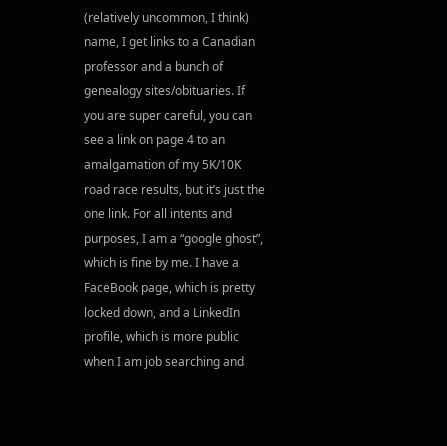(relatively uncommon, I think) name, I get links to a Canadian professor and a bunch of genealogy sites/obituaries. If you are super careful, you can see a link on page 4 to an amalgamation of my 5K/10K road race results, but it’s just the one link. For all intents and purposes, I am a “google ghost”, which is fine by me. I have a FaceBook page, which is pretty locked down, and a LinkedIn profile, which is more public when I am job searching and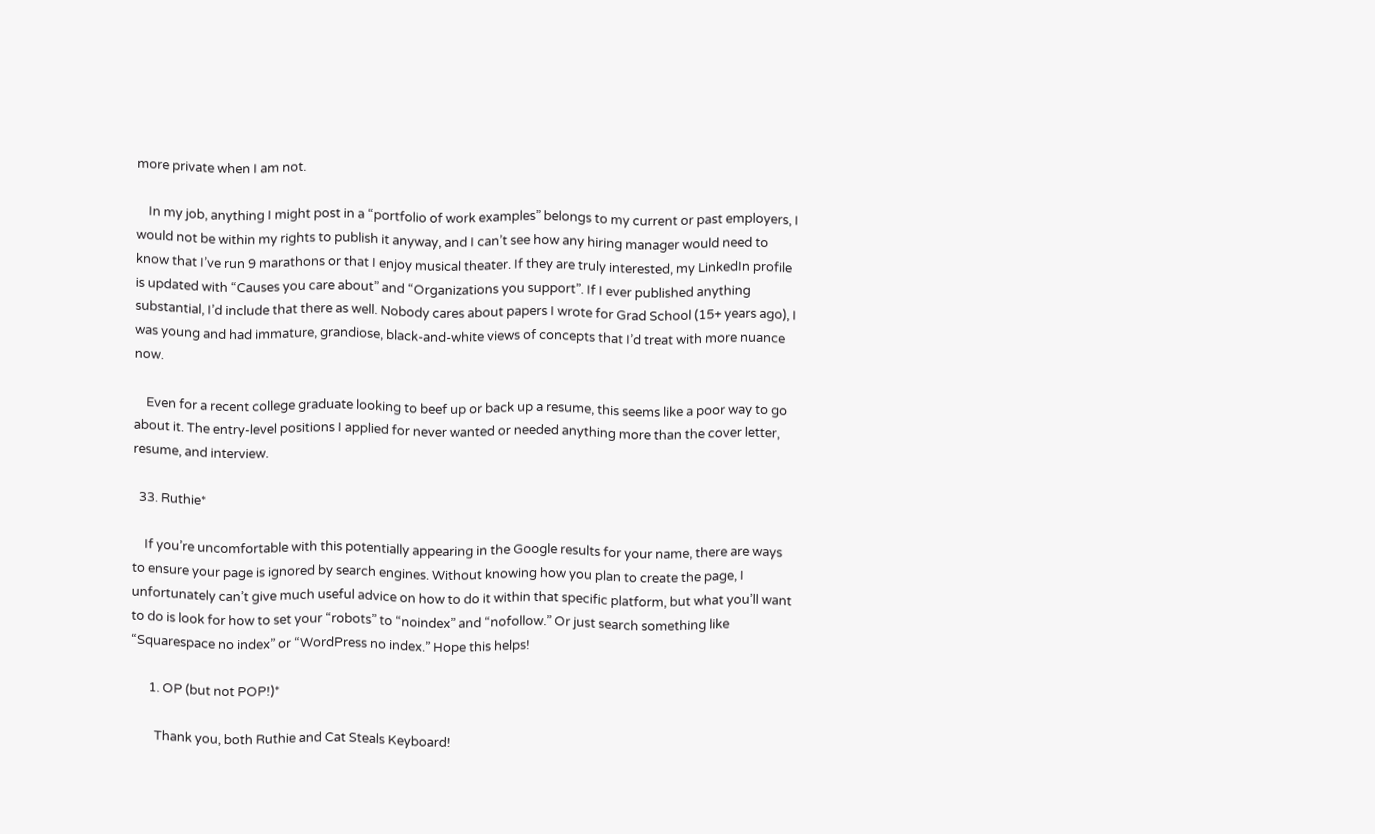more private when I am not.

    In my job, anything I might post in a “portfolio of work examples” belongs to my current or past employers, I would not be within my rights to publish it anyway, and I can’t see how any hiring manager would need to know that I’ve run 9 marathons or that I enjoy musical theater. If they are truly interested, my LinkedIn profile is updated with “Causes you care about” and “Organizations you support”. If I ever published anything substantial, I’d include that there as well. Nobody cares about papers I wrote for Grad School (15+ years ago), I was young and had immature, grandiose, black-and-white views of concepts that I’d treat with more nuance now.

    Even for a recent college graduate looking to beef up or back up a resume, this seems like a poor way to go about it. The entry-level positions I applied for never wanted or needed anything more than the cover letter, resume, and interview.

  33. Ruthie*

    If you’re uncomfortable with this potentially appearing in the Google results for your name, there are ways to ensure your page is ignored by search engines. Without knowing how you plan to create the page, I unfortunately can’t give much useful advice on how to do it within that specific platform, but what you’ll want to do is look for how to set your “robots” to “noindex” and “nofollow.” Or just search something like “Squarespace no index” or “WordPress no index.” Hope this helps!

      1. OP (but not POP!)*

        Thank you, both Ruthie and Cat Steals Keyboard!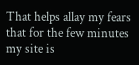That helps allay my fears that for the few minutes my site is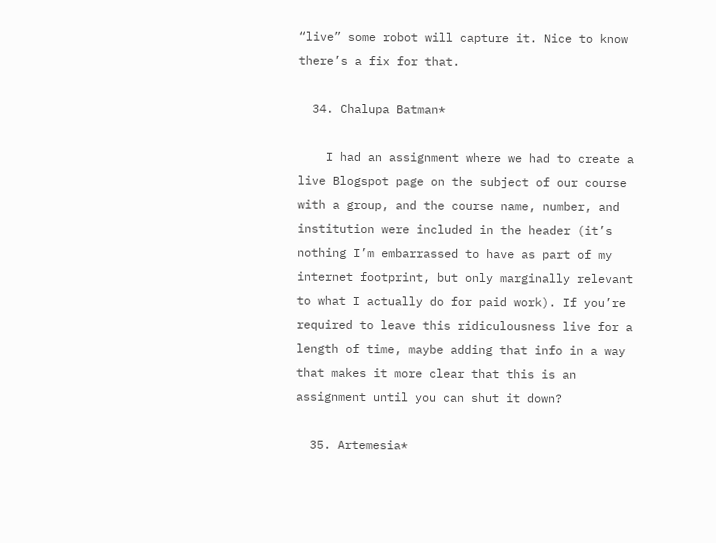“live” some robot will capture it. Nice to know there’s a fix for that.

  34. Chalupa Batman*

    I had an assignment where we had to create a live Blogspot page on the subject of our course with a group, and the course name, number, and institution were included in the header (it’s nothing I’m embarrassed to have as part of my internet footprint, but only marginally relevant to what I actually do for paid work). If you’re required to leave this ridiculousness live for a length of time, maybe adding that info in a way that makes it more clear that this is an assignment until you can shut it down?

  35. Artemesia*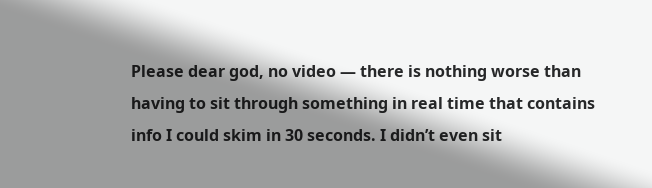Please dear god, no video — there is nothing worse than having to sit through something in real time that contains info I could skim in 30 seconds. I didn’t even sit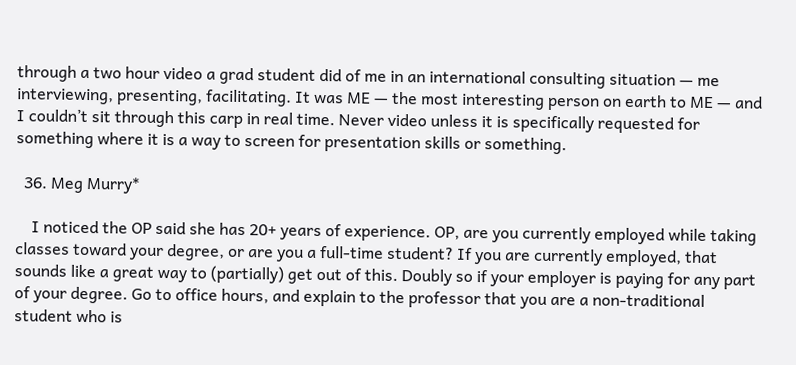through a two hour video a grad student did of me in an international consulting situation — me interviewing, presenting, facilitating. It was ME — the most interesting person on earth to ME — and I couldn’t sit through this carp in real time. Never video unless it is specifically requested for something where it is a way to screen for presentation skills or something.

  36. Meg Murry*

    I noticed the OP said she has 20+ years of experience. OP, are you currently employed while taking classes toward your degree, or are you a full-time student? If you are currently employed, that sounds like a great way to (partially) get out of this. Doubly so if your employer is paying for any part of your degree. Go to office hours, and explain to the professor that you are a non-traditional student who is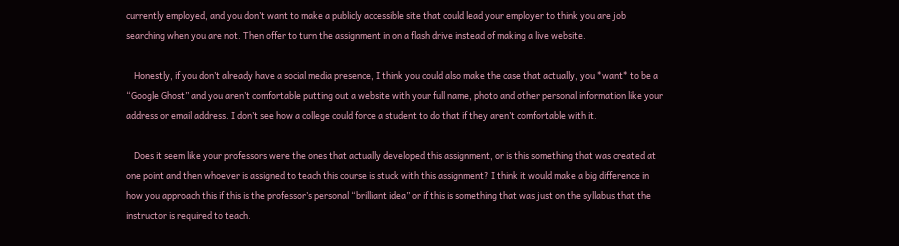currently employed, and you don’t want to make a publicly accessible site that could lead your employer to think you are job searching when you are not. Then offer to turn the assignment in on a flash drive instead of making a live website.

    Honestly, if you don’t already have a social media presence, I think you could also make the case that actually, you *want* to be a “Google Ghost” and you aren’t comfortable putting out a website with your full name, photo and other personal information like your address or email address. I don’t see how a college could force a student to do that if they aren’t comfortable with it.

    Does it seem like your professors were the ones that actually developed this assignment, or is this something that was created at one point and then whoever is assigned to teach this course is stuck with this assignment? I think it would make a big difference in how you approach this if this is the professor’s personal “brilliant idea” or if this is something that was just on the syllabus that the instructor is required to teach.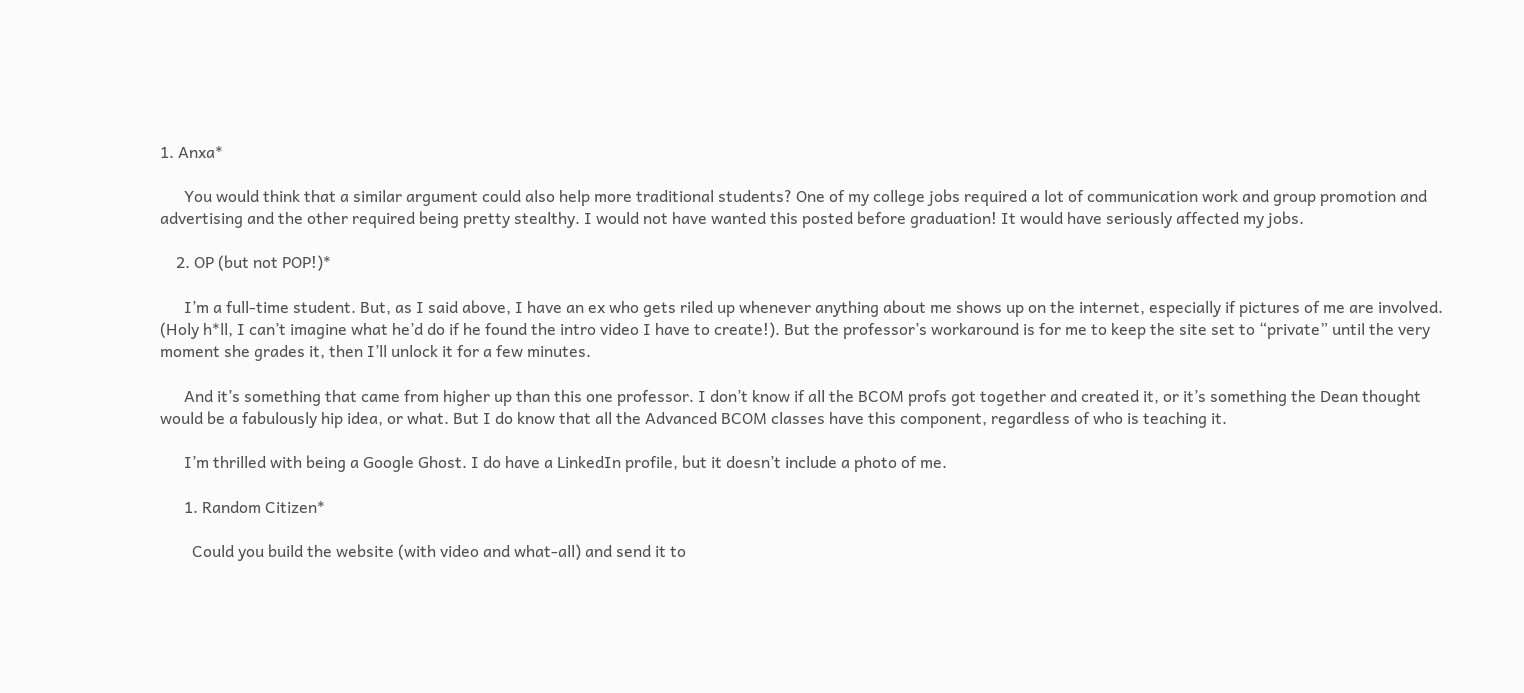1. Anxa*

      You would think that a similar argument could also help more traditional students? One of my college jobs required a lot of communication work and group promotion and advertising and the other required being pretty stealthy. I would not have wanted this posted before graduation! It would have seriously affected my jobs.

    2. OP (but not POP!)*

      I’m a full-time student. But, as I said above, I have an ex who gets riled up whenever anything about me shows up on the internet, especially if pictures of me are involved. (Holy h*ll, I can’t imagine what he’d do if he found the intro video I have to create!). But the professor’s workaround is for me to keep the site set to “private” until the very moment she grades it, then I’ll unlock it for a few minutes.

      And it’s something that came from higher up than this one professor. I don’t know if all the BCOM profs got together and created it, or it’s something the Dean thought would be a fabulously hip idea, or what. But I do know that all the Advanced BCOM classes have this component, regardless of who is teaching it.

      I’m thrilled with being a Google Ghost. I do have a LinkedIn profile, but it doesn’t include a photo of me.

      1. Random Citizen*

        Could you build the website (with video and what-all) and send it to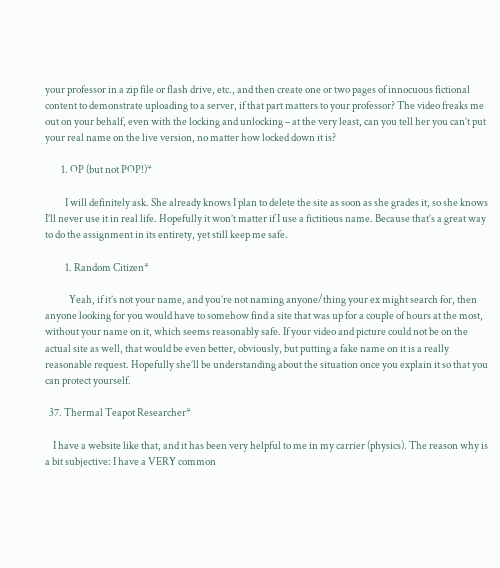your professor in a zip file or flash drive, etc., and then create one or two pages of innocuous fictional content to demonstrate uploading to a server, if that part matters to your professor? The video freaks me out on your behalf, even with the locking and unlocking – at the very least, can you tell her you can’t put your real name on the live version, no matter how locked down it is?

        1. OP (but not POP!)*

          I will definitely ask. She already knows I plan to delete the site as soon as she grades it, so she knows I’ll never use it in real life. Hopefully it won’t matter if I use a fictitious name. Because that’s a great way to do the assignment in its entirety, yet still keep me safe.

          1. Random Citizen*

            Yeah, if it’s not your name, and you’re not naming anyone/thing your ex might search for, then anyone looking for you would have to somehow find a site that was up for a couple of hours at the most, without your name on it, which seems reasonably safe. If your video and picture could not be on the actual site as well, that would be even better, obviously, but putting a fake name on it is a really reasonable request. Hopefully she’ll be understanding about the situation once you explain it so that you can protect yourself.

  37. Thermal Teapot Researcher*

    I have a website like that, and it has been very helpful to me in my carrier (physics). The reason why is a bit subjective: I have a VERY common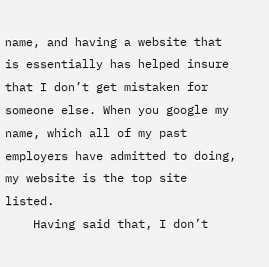name, and having a website that is essentially has helped insure that I don’t get mistaken for someone else. When you google my name, which all of my past employers have admitted to doing, my website is the top site listed.
    Having said that, I don’t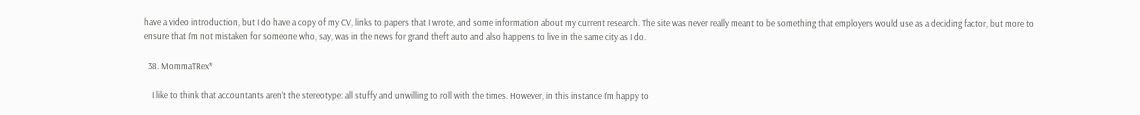have a video introduction, but I do have a copy of my CV, links to papers that I wrote, and some information about my current research. The site was never really meant to be something that employers would use as a deciding factor, but more to ensure that I’m not mistaken for someone who, say, was in the news for grand theft auto and also happens to live in the same city as I do.

  38. MommaTRex*

    I like to think that accountants aren’t the stereotype: all stuffy and unwilling to roll with the times. However, in this instance I’m happy to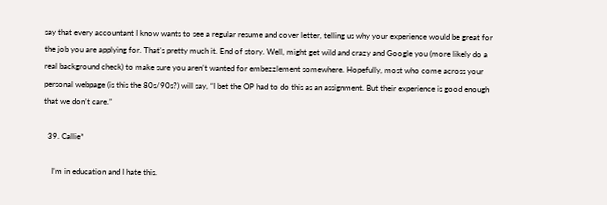say that every accountant I know wants to see a regular resume and cover letter, telling us why your experience would be great for the job you are applying for. That’s pretty much it. End of story. Well, might get wild and crazy and Google you (more likely do a real background check) to make sure you aren’t wanted for embezzlement somewhere. Hopefully, most who come across your personal webpage (is this the 80s/90s?) will say, “I bet the OP had to do this as an assignment. But their experience is good enough that we don’t care.”

  39. Callie*

    I’m in education and I hate this.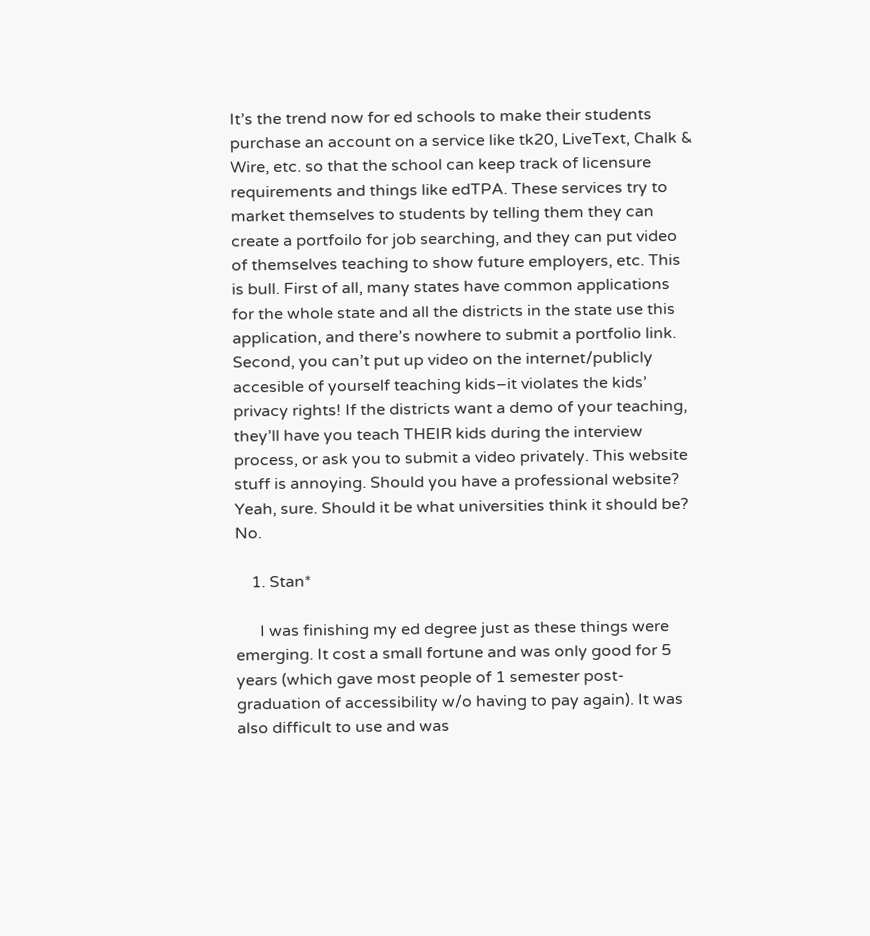It’s the trend now for ed schools to make their students purchase an account on a service like tk20, LiveText, Chalk & Wire, etc. so that the school can keep track of licensure requirements and things like edTPA. These services try to market themselves to students by telling them they can create a portfoilo for job searching, and they can put video of themselves teaching to show future employers, etc. This is bull. First of all, many states have common applications for the whole state and all the districts in the state use this application, and there’s nowhere to submit a portfolio link. Second, you can’t put up video on the internet/publicly accesible of yourself teaching kids–it violates the kids’ privacy rights! If the districts want a demo of your teaching, they’ll have you teach THEIR kids during the interview process, or ask you to submit a video privately. This website stuff is annoying. Should you have a professional website? Yeah, sure. Should it be what universities think it should be? No.

    1. Stan*

      I was finishing my ed degree just as these things were emerging. It cost a small fortune and was only good for 5 years (which gave most people of 1 semester post-graduation of accessibility w/o having to pay again). It was also difficult to use and was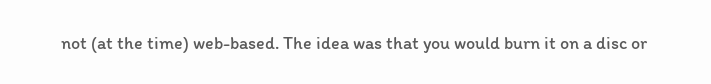not (at the time) web-based. The idea was that you would burn it on a disc or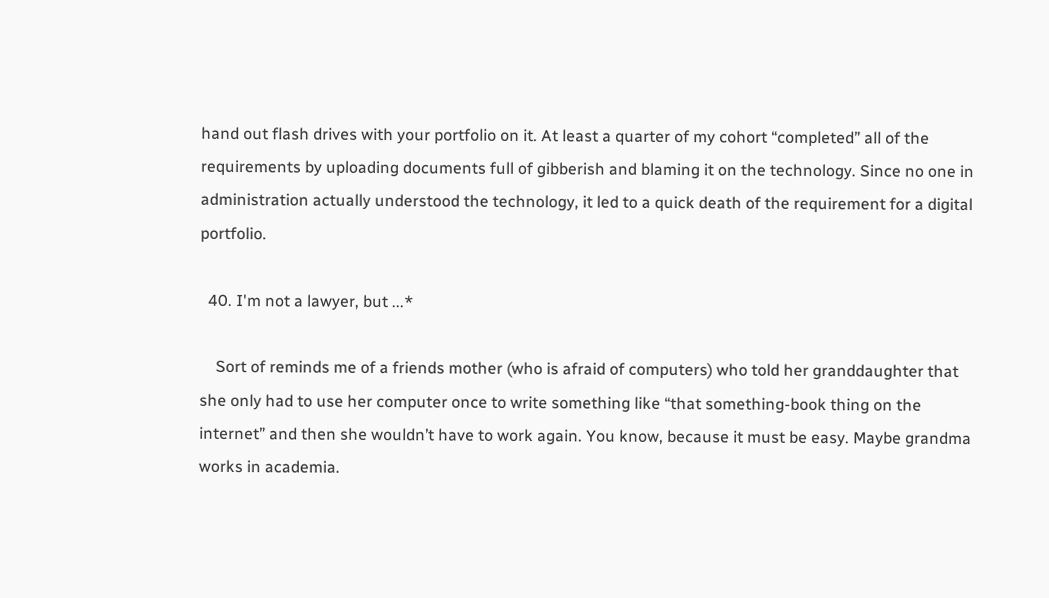hand out flash drives with your portfolio on it. At least a quarter of my cohort “completed” all of the requirements by uploading documents full of gibberish and blaming it on the technology. Since no one in administration actually understood the technology, it led to a quick death of the requirement for a digital portfolio.

  40. I'm not a lawyer, but ...*

    Sort of reminds me of a friends mother (who is afraid of computers) who told her granddaughter that she only had to use her computer once to write something like “that something-book thing on the internet” and then she wouldn’t have to work again. You know, because it must be easy. Maybe grandma works in academia.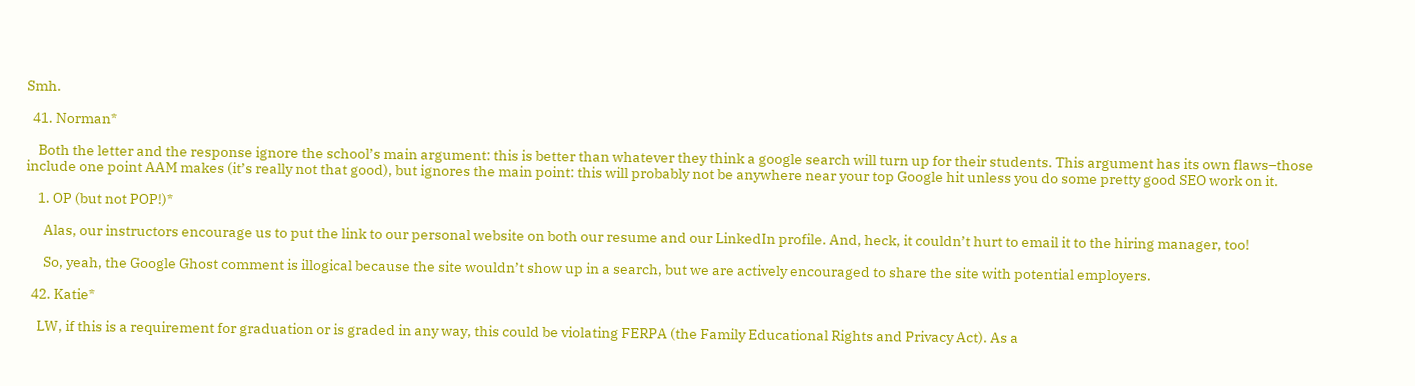Smh.

  41. Norman*

    Both the letter and the response ignore the school’s main argument: this is better than whatever they think a google search will turn up for their students. This argument has its own flaws–those include one point AAM makes (it’s really not that good), but ignores the main point: this will probably not be anywhere near your top Google hit unless you do some pretty good SEO work on it.

    1. OP (but not POP!)*

      Alas, our instructors encourage us to put the link to our personal website on both our resume and our LinkedIn profile. And, heck, it couldn’t hurt to email it to the hiring manager, too!

      So, yeah, the Google Ghost comment is illogical because the site wouldn’t show up in a search, but we are actively encouraged to share the site with potential employers.

  42. Katie*

    LW, if this is a requirement for graduation or is graded in any way, this could be violating FERPA (the Family Educational Rights and Privacy Act). As a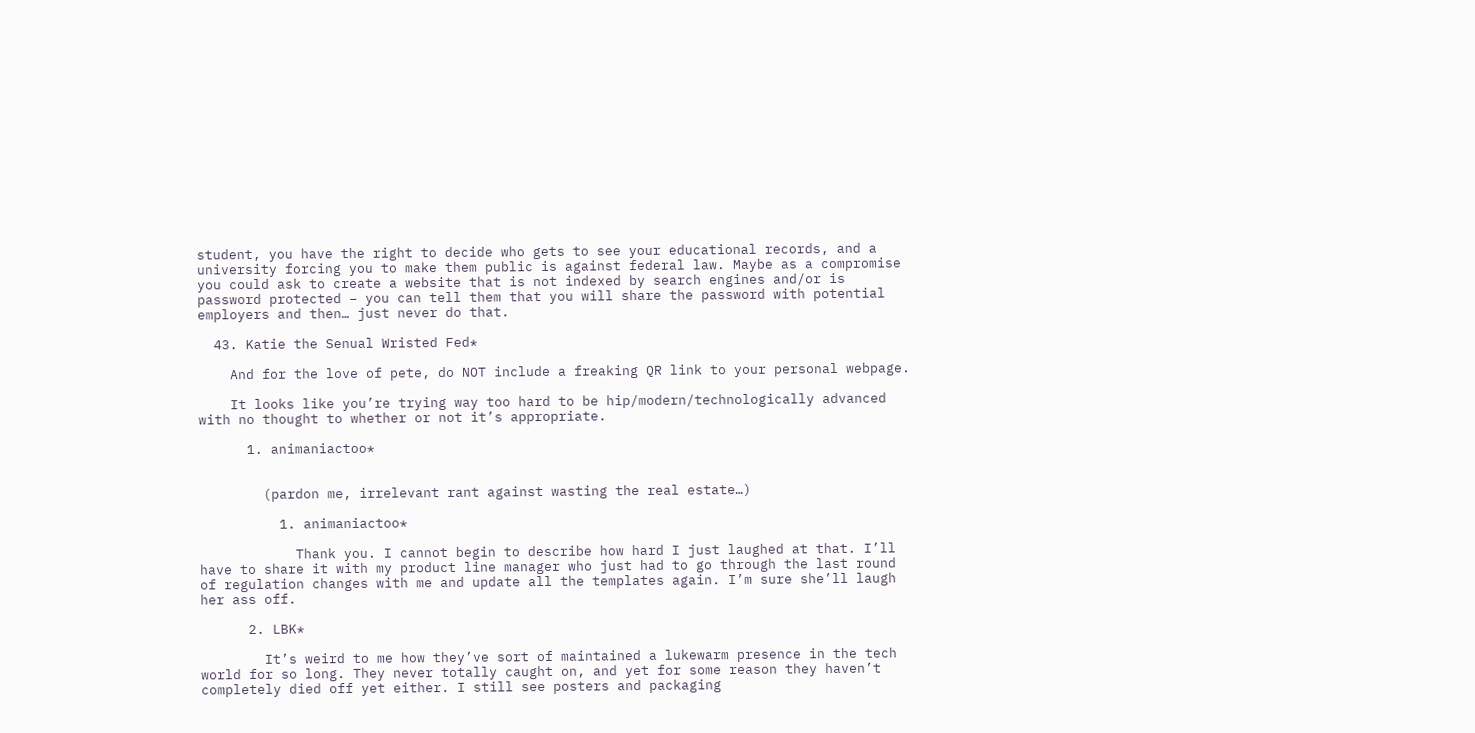student, you have the right to decide who gets to see your educational records, and a university forcing you to make them public is against federal law. Maybe as a compromise you could ask to create a website that is not indexed by search engines and/or is password protected – you can tell them that you will share the password with potential employers and then… just never do that.

  43. Katie the Senual Wristed Fed*

    And for the love of pete, do NOT include a freaking QR link to your personal webpage.

    It looks like you’re trying way too hard to be hip/modern/technologically advanced with no thought to whether or not it’s appropriate.

      1. animaniactoo*


        (pardon me, irrelevant rant against wasting the real estate…)

          1. animaniactoo*

            Thank you. I cannot begin to describe how hard I just laughed at that. I’ll have to share it with my product line manager who just had to go through the last round of regulation changes with me and update all the templates again. I’m sure she’ll laugh her ass off.

      2. LBK*

        It’s weird to me how they’ve sort of maintained a lukewarm presence in the tech world for so long. They never totally caught on, and yet for some reason they haven’t completely died off yet either. I still see posters and packaging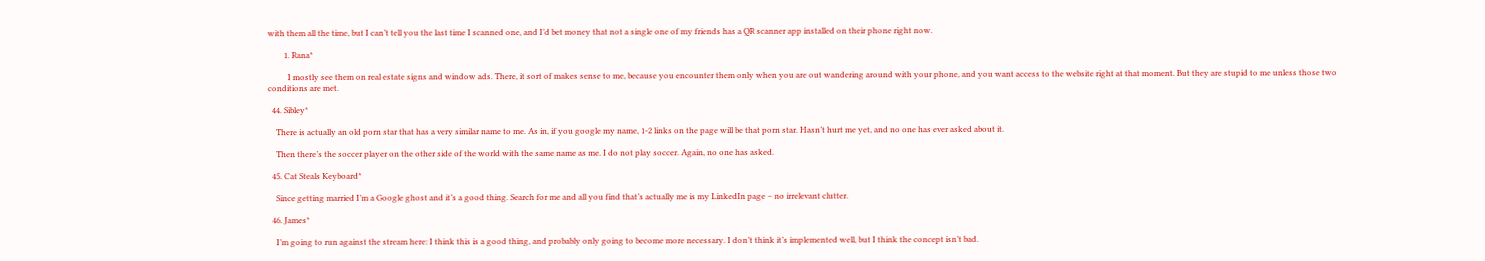with them all the time, but I can’t tell you the last time I scanned one, and I’d bet money that not a single one of my friends has a QR scanner app installed on their phone right now.

        1. Rana*

          I mostly see them on real estate signs and window ads. There, it sort of makes sense to me, because you encounter them only when you are out wandering around with your phone, and you want access to the website right at that moment. But they are stupid to me unless those two conditions are met.

  44. Sibley*

    There is actually an old porn star that has a very similar name to me. As in, if you google my name, 1-2 links on the page will be that porn star. Hasn’t hurt me yet, and no one has ever asked about it.

    Then there’s the soccer player on the other side of the world with the same name as me. I do not play soccer. Again, no one has asked.

  45. Cat Steals Keyboard*

    Since getting married I’m a Google ghost and it’s a good thing. Search for me and all you find that’s actually me is my LinkedIn page – no irrelevant clutter.

  46. James*

    I’m going to run against the stream here: I think this is a good thing, and probably only going to become more necessary. I don’t think it’s implemented well, but I think the concept isn’t bad.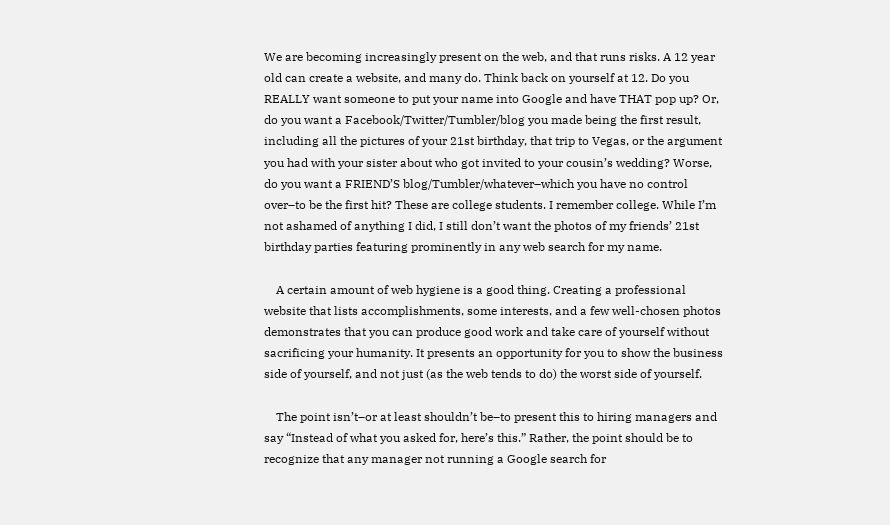We are becoming increasingly present on the web, and that runs risks. A 12 year old can create a website, and many do. Think back on yourself at 12. Do you REALLY want someone to put your name into Google and have THAT pop up? Or, do you want a Facebook/Twitter/Tumbler/blog you made being the first result, including all the pictures of your 21st birthday, that trip to Vegas, or the argument you had with your sister about who got invited to your cousin’s wedding? Worse, do you want a FRIEND’S blog/Tumbler/whatever–which you have no control over–to be the first hit? These are college students. I remember college. While I’m not ashamed of anything I did, I still don’t want the photos of my friends’ 21st birthday parties featuring prominently in any web search for my name.

    A certain amount of web hygiene is a good thing. Creating a professional website that lists accomplishments, some interests, and a few well-chosen photos demonstrates that you can produce good work and take care of yourself without sacrificing your humanity. It presents an opportunity for you to show the business side of yourself, and not just (as the web tends to do) the worst side of yourself.

    The point isn’t–or at least shouldn’t be–to present this to hiring managers and say “Instead of what you asked for, here’s this.” Rather, the point should be to recognize that any manager not running a Google search for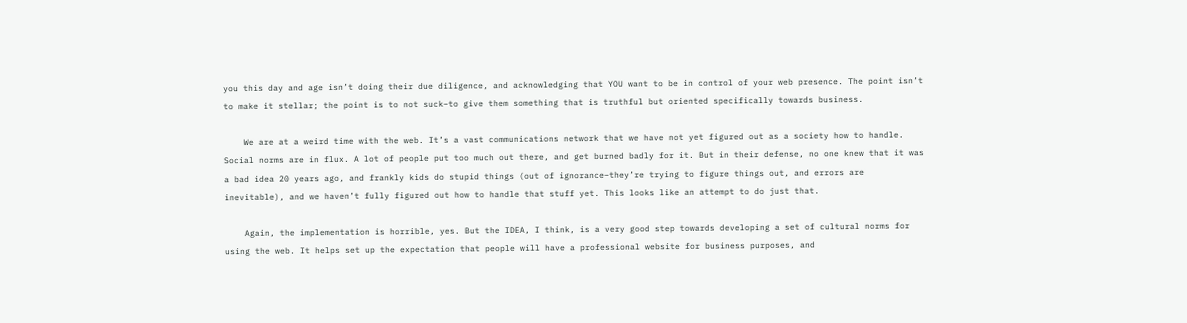you this day and age isn’t doing their due diligence, and acknowledging that YOU want to be in control of your web presence. The point isn’t to make it stellar; the point is to not suck–to give them something that is truthful but oriented specifically towards business.

    We are at a weird time with the web. It’s a vast communications network that we have not yet figured out as a society how to handle. Social norms are in flux. A lot of people put too much out there, and get burned badly for it. But in their defense, no one knew that it was a bad idea 20 years ago, and frankly kids do stupid things (out of ignorance–they’re trying to figure things out, and errors are inevitable), and we haven’t fully figured out how to handle that stuff yet. This looks like an attempt to do just that.

    Again, the implementation is horrible, yes. But the IDEA, I think, is a very good step towards developing a set of cultural norms for using the web. It helps set up the expectation that people will have a professional website for business purposes, and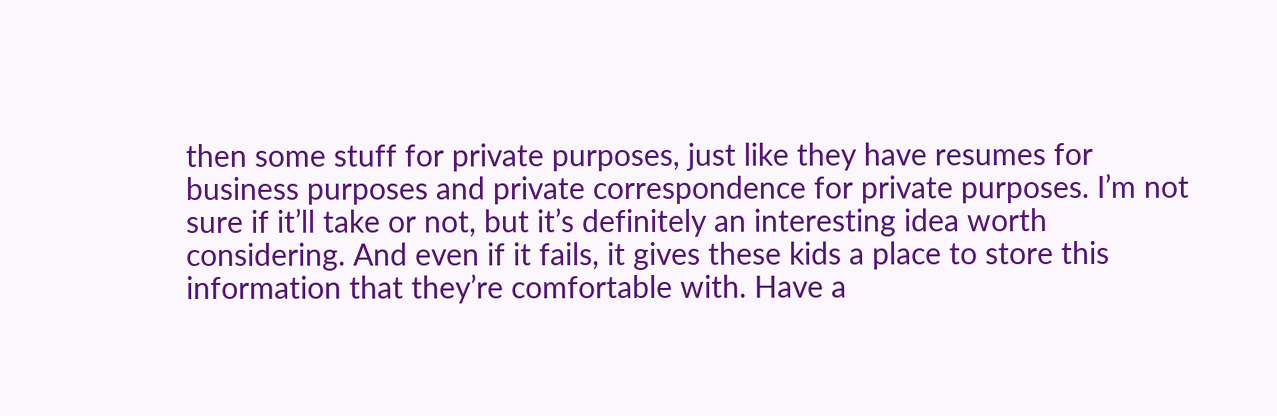then some stuff for private purposes, just like they have resumes for business purposes and private correspondence for private purposes. I’m not sure if it’ll take or not, but it’s definitely an interesting idea worth considering. And even if it fails, it gives these kids a place to store this information that they’re comfortable with. Have a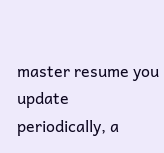master resume you update periodically, a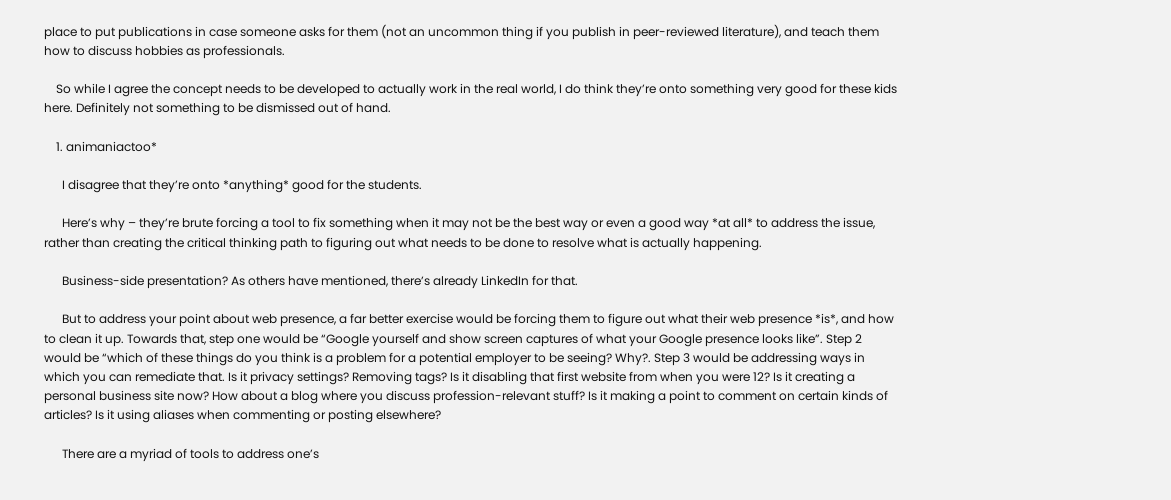place to put publications in case someone asks for them (not an uncommon thing if you publish in peer-reviewed literature), and teach them how to discuss hobbies as professionals.

    So while I agree the concept needs to be developed to actually work in the real world, I do think they’re onto something very good for these kids here. Definitely not something to be dismissed out of hand.

    1. animaniactoo*

      I disagree that they’re onto *anything* good for the students.

      Here’s why – they’re brute forcing a tool to fix something when it may not be the best way or even a good way *at all* to address the issue, rather than creating the critical thinking path to figuring out what needs to be done to resolve what is actually happening.

      Business-side presentation? As others have mentioned, there’s already LinkedIn for that.

      But to address your point about web presence, a far better exercise would be forcing them to figure out what their web presence *is*, and how to clean it up. Towards that, step one would be “Google yourself and show screen captures of what your Google presence looks like”. Step 2 would be “which of these things do you think is a problem for a potential employer to be seeing? Why?. Step 3 would be addressing ways in which you can remediate that. Is it privacy settings? Removing tags? Is it disabling that first website from when you were 12? Is it creating a personal business site now? How about a blog where you discuss profession-relevant stuff? Is it making a point to comment on certain kinds of articles? Is it using aliases when commenting or posting elsewhere?

      There are a myriad of tools to address one’s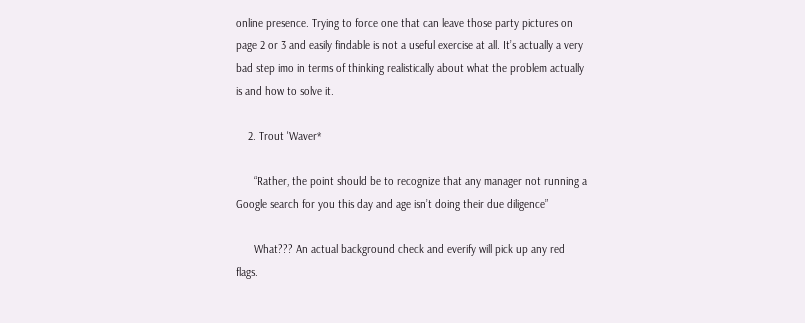online presence. Trying to force one that can leave those party pictures on page 2 or 3 and easily findable is not a useful exercise at all. It’s actually a very bad step imo in terms of thinking realistically about what the problem actually is and how to solve it.

    2. Trout 'Waver*

      “Rather, the point should be to recognize that any manager not running a Google search for you this day and age isn’t doing their due diligence”

      What??? An actual background check and everify will pick up any red flags.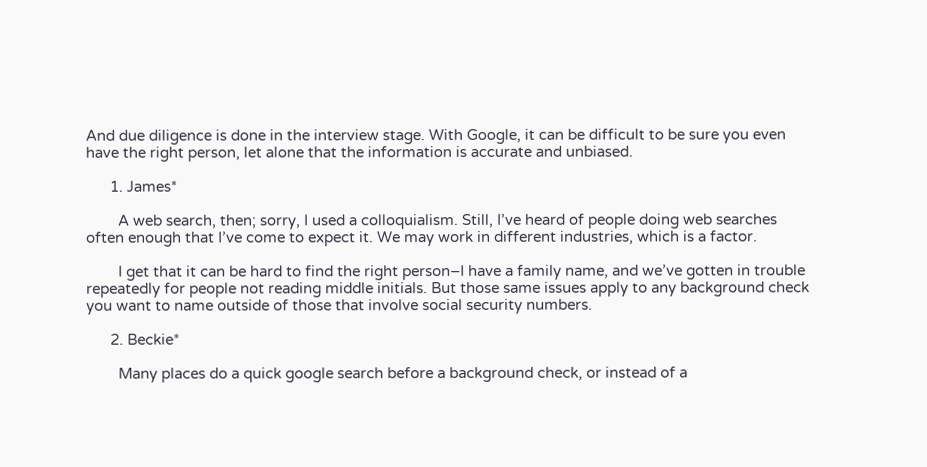And due diligence is done in the interview stage. With Google, it can be difficult to be sure you even have the right person, let alone that the information is accurate and unbiased.

      1. James*

        A web search, then; sorry, I used a colloquialism. Still, I’ve heard of people doing web searches often enough that I’ve come to expect it. We may work in different industries, which is a factor.

        I get that it can be hard to find the right person–I have a family name, and we’ve gotten in trouble repeatedly for people not reading middle initials. But those same issues apply to any background check you want to name outside of those that involve social security numbers.

      2. Beckie*

        Many places do a quick google search before a background check, or instead of a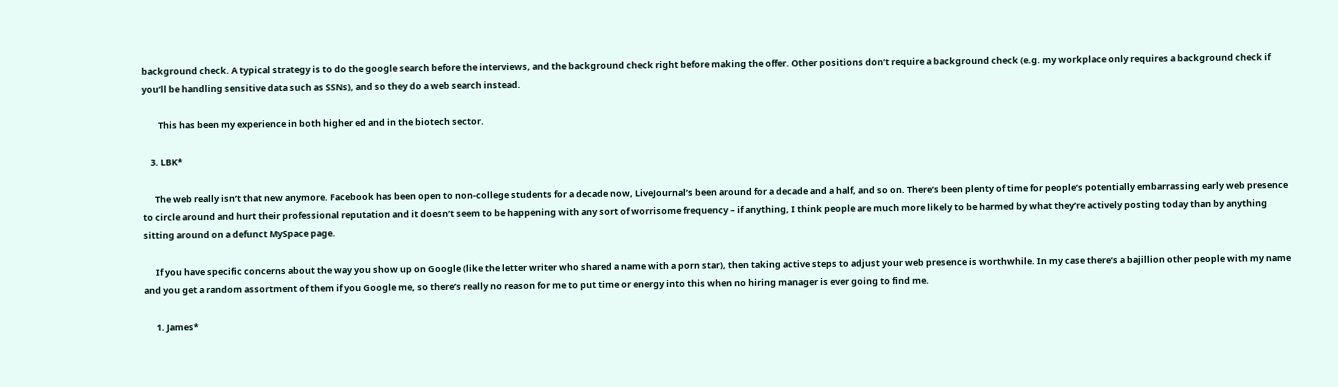background check. A typical strategy is to do the google search before the interviews, and the background check right before making the offer. Other positions don’t require a background check (e.g. my workplace only requires a background check if you’ll be handling sensitive data such as SSNs), and so they do a web search instead.

        This has been my experience in both higher ed and in the biotech sector.

    3. LBK*

      The web really isn’t that new anymore. Facebook has been open to non-college students for a decade now, LiveJournal’s been around for a decade and a half, and so on. There’s been plenty of time for people’s potentially embarrassing early web presence to circle around and hurt their professional reputation and it doesn’t seem to be happening with any sort of worrisome frequency – if anything, I think people are much more likely to be harmed by what they’re actively posting today than by anything sitting around on a defunct MySpace page.

      If you have specific concerns about the way you show up on Google (like the letter writer who shared a name with a porn star), then taking active steps to adjust your web presence is worthwhile. In my case there’s a bajillion other people with my name and you get a random assortment of them if you Google me, so there’s really no reason for me to put time or energy into this when no hiring manager is ever going to find me.

      1. James*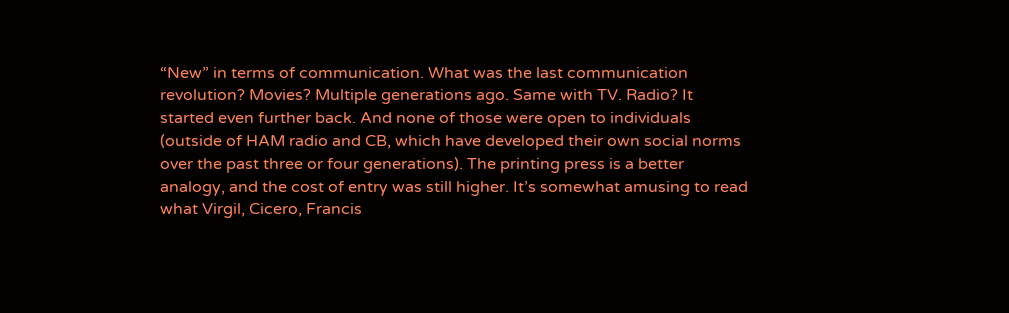“New” in terms of communication. What was the last communication revolution? Movies? Multiple generations ago. Same with TV. Radio? It started even further back. And none of those were open to individuals (outside of HAM radio and CB, which have developed their own social norms over the past three or four generations). The printing press is a better analogy, and the cost of entry was still higher. It’s somewhat amusing to read what Virgil, Cicero, Francis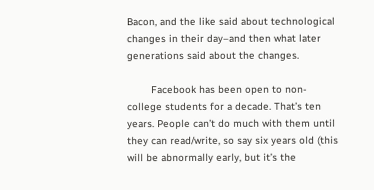Bacon, and the like said about technological changes in their day–and then what later generations said about the changes.

        Facebook has been open to non-college students for a decade. That’s ten years. People can’t do much with them until they can read/write, so say six years old (this will be abnormally early, but it’s the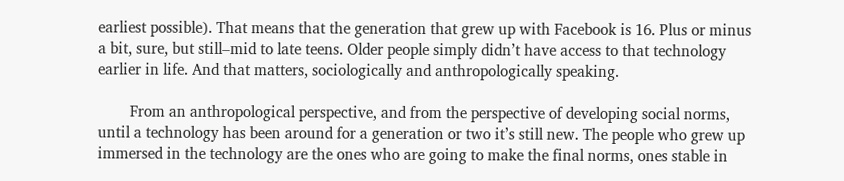earliest possible). That means that the generation that grew up with Facebook is 16. Plus or minus a bit, sure, but still–mid to late teens. Older people simply didn’t have access to that technology earlier in life. And that matters, sociologically and anthropologically speaking.

        From an anthropological perspective, and from the perspective of developing social norms, until a technology has been around for a generation or two it’s still new. The people who grew up immersed in the technology are the ones who are going to make the final norms, ones stable in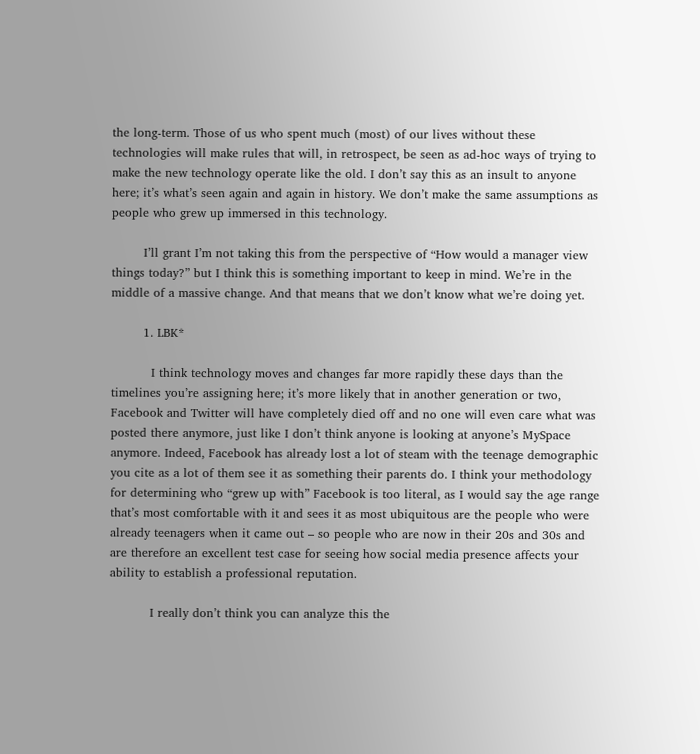the long-term. Those of us who spent much (most) of our lives without these technologies will make rules that will, in retrospect, be seen as ad-hoc ways of trying to make the new technology operate like the old. I don’t say this as an insult to anyone here; it’s what’s seen again and again in history. We don’t make the same assumptions as people who grew up immersed in this technology.

        I’ll grant I’m not taking this from the perspective of “How would a manager view things today?” but I think this is something important to keep in mind. We’re in the middle of a massive change. And that means that we don’t know what we’re doing yet.

        1. LBK*

          I think technology moves and changes far more rapidly these days than the timelines you’re assigning here; it’s more likely that in another generation or two, Facebook and Twitter will have completely died off and no one will even care what was posted there anymore, just like I don’t think anyone is looking at anyone’s MySpace anymore. Indeed, Facebook has already lost a lot of steam with the teenage demographic you cite as a lot of them see it as something their parents do. I think your methodology for determining who “grew up with” Facebook is too literal, as I would say the age range that’s most comfortable with it and sees it as most ubiquitous are the people who were already teenagers when it came out – so people who are now in their 20s and 30s and are therefore an excellent test case for seeing how social media presence affects your ability to establish a professional reputation.

          I really don’t think you can analyze this the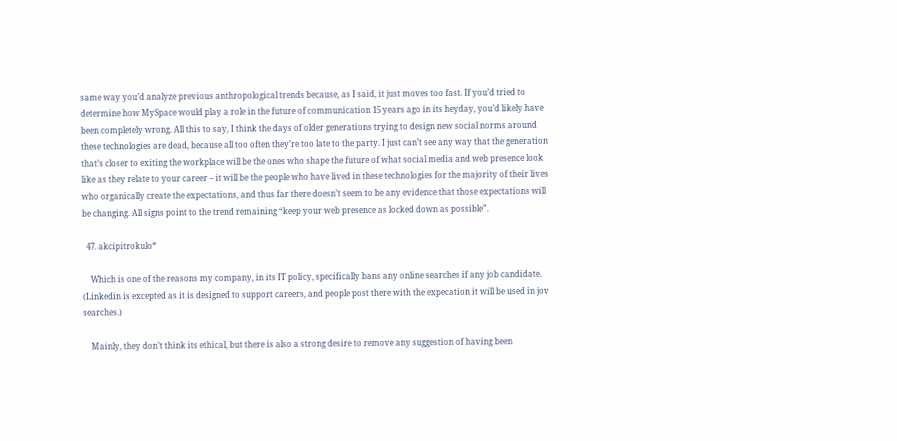same way you’d analyze previous anthropological trends because, as I said, it just moves too fast. If you’d tried to determine how MySpace would play a role in the future of communication 15 years ago in its heyday, you’d likely have been completely wrong. All this to say, I think the days of older generations trying to design new social norms around these technologies are dead, because all too often they’re too late to the party. I just can’t see any way that the generation that’s closer to exiting the workplace will be the ones who shape the future of what social media and web presence look like as they relate to your career – it will be the people who have lived in these technologies for the majority of their lives who organically create the expectations, and thus far there doesn’t seem to be any evidence that those expectations will be changing. All signs point to the trend remaining “keep your web presence as locked down as possible”.

  47. akcipitrokulo*

    Which is one of the reasons my company, in its IT policy, specifically bans any online searches if any job candidate. (Linkedin is excepted as it is designed to support careers, and people post there with the expecation it will be used in jov searches.)

    Mainly, they don’t think its ethical, but there is also a strong desire to remove any suggestion of having been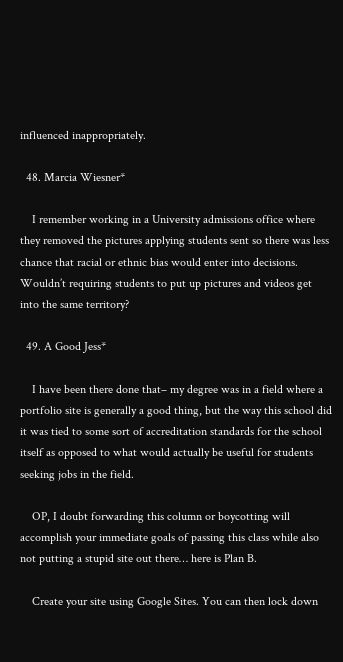influenced inappropriately.

  48. Marcia Wiesner*

    I remember working in a University admissions office where they removed the pictures applying students sent so there was less chance that racial or ethnic bias would enter into decisions. Wouldn’t requiring students to put up pictures and videos get into the same territory?

  49. A Good Jess*

    I have been there done that– my degree was in a field where a portfolio site is generally a good thing, but the way this school did it was tied to some sort of accreditation standards for the school itself as opposed to what would actually be useful for students seeking jobs in the field.

    OP, I doubt forwarding this column or boycotting will accomplish your immediate goals of passing this class while also not putting a stupid site out there… here is Plan B.

    Create your site using Google Sites. You can then lock down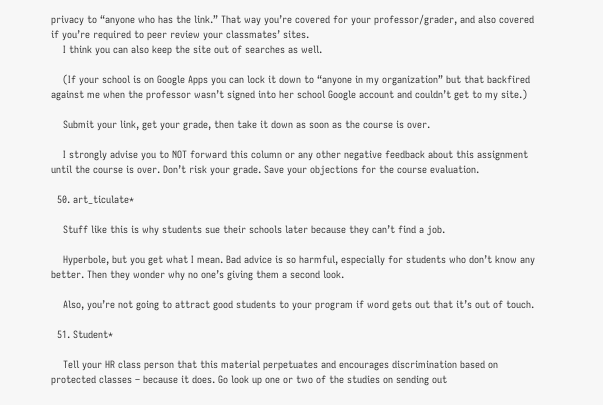privacy to “anyone who has the link.” That way you’re covered for your professor/grader, and also covered if you’re required to peer review your classmates’ sites.
    I think you can also keep the site out of searches as well.

    (If your school is on Google Apps you can lock it down to “anyone in my organization” but that backfired against me when the professor wasn’t signed into her school Google account and couldn’t get to my site.)

    Submit your link, get your grade, then take it down as soon as the course is over.

    I strongly advise you to NOT forward this column or any other negative feedback about this assignment until the course is over. Don’t risk your grade. Save your objections for the course evaluation.

  50. art_ticulate*

    Stuff like this is why students sue their schools later because they can’t find a job.

    Hyperbole, but you get what I mean. Bad advice is so harmful, especially for students who don’t know any better. Then they wonder why no one’s giving them a second look.

    Also, you’re not going to attract good students to your program if word gets out that it’s out of touch.

  51. Student*

    Tell your HR class person that this material perpetuates and encourages discrimination based on protected classes – because it does. Go look up one or two of the studies on sending out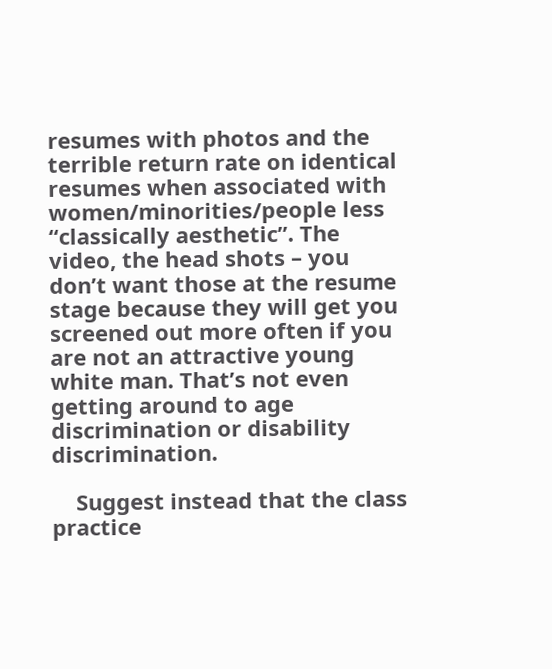resumes with photos and the terrible return rate on identical resumes when associated with women/minorities/people less “classically aesthetic”. The video, the head shots – you don’t want those at the resume stage because they will get you screened out more often if you are not an attractive young white man. That’s not even getting around to age discrimination or disability discrimination.

    Suggest instead that the class practice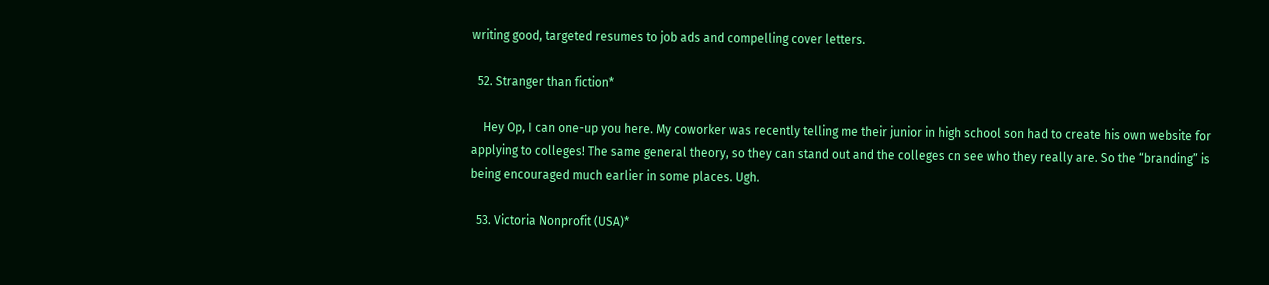writing good, targeted resumes to job ads and compelling cover letters.

  52. Stranger than fiction*

    Hey Op, I can one-up you here. My coworker was recently telling me their junior in high school son had to create his own website for applying to colleges! The same general theory, so they can stand out and the colleges cn see who they really are. So the “branding” is being encouraged much earlier in some places. Ugh.

  53. Victoria Nonprofit (USA)*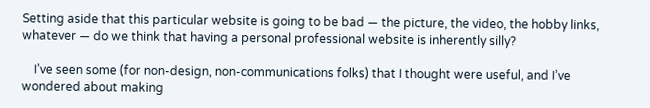Setting aside that this particular website is going to be bad — the picture, the video, the hobby links, whatever — do we think that having a personal professional website is inherently silly?

    I’ve seen some (for non-design, non-communications folks) that I thought were useful, and I’ve wondered about making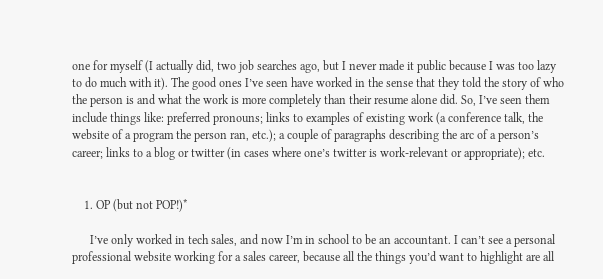one for myself (I actually did, two job searches ago, but I never made it public because I was too lazy to do much with it). The good ones I’ve seen have worked in the sense that they told the story of who the person is and what the work is more completely than their resume alone did. So, I’ve seen them include things like: preferred pronouns; links to examples of existing work (a conference talk, the website of a program the person ran, etc.); a couple of paragraphs describing the arc of a person’s career; links to a blog or twitter (in cases where one’s twitter is work-relevant or appropriate); etc.


    1. OP (but not POP!)*

      I’ve only worked in tech sales, and now I’m in school to be an accountant. I can’t see a personal professional website working for a sales career, because all the things you’d want to highlight are all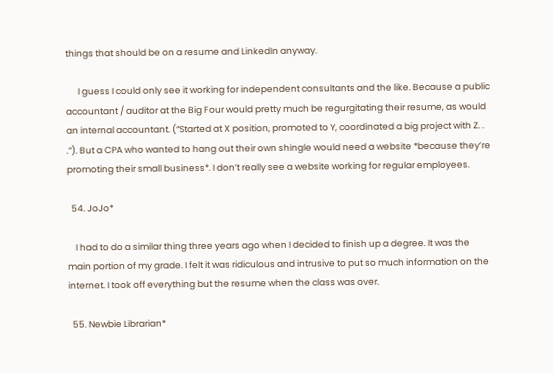things that should be on a resume and LinkedIn anyway.

      I guess I could only see it working for independent consultants and the like. Because a public accountant / auditor at the Big Four would pretty much be regurgitating their resume, as would an internal accountant. (“Started at X position, promoted to Y, coordinated a big project with Z. . .”). But a CPA who wanted to hang out their own shingle would need a website *because they’re promoting their small business*. I don’t really see a website working for regular employees.

  54. JoJo*

    I had to do a similar thing three years ago when I decided to finish up a degree. It was the main portion of my grade. I felt it was ridiculous and intrusive to put so much information on the internet. I took off everything but the resume when the class was over.

  55. Newbie Librarian*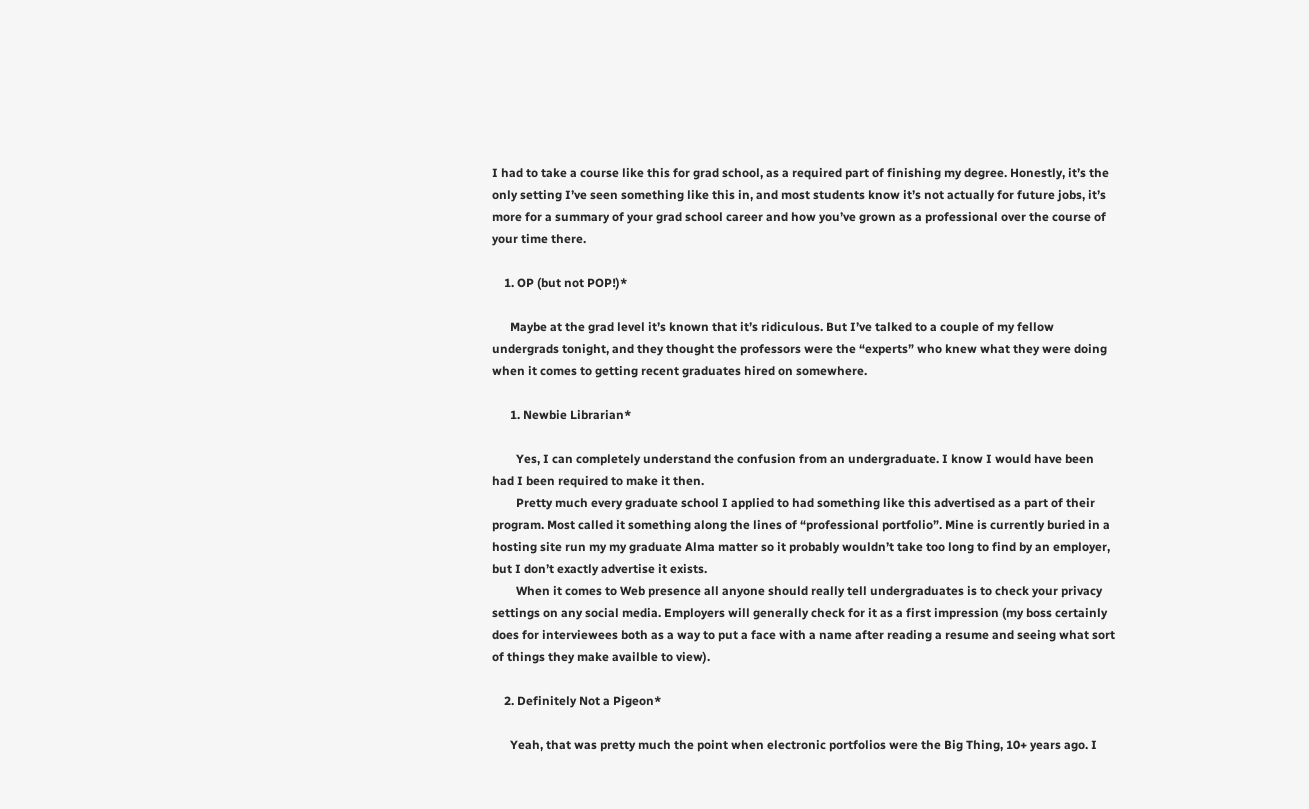I had to take a course like this for grad school, as a required part of finishing my degree. Honestly, it’s the only setting I’ve seen something like this in, and most students know it’s not actually for future jobs, it’s more for a summary of your grad school career and how you’ve grown as a professional over the course of your time there.

    1. OP (but not POP!)*

      Maybe at the grad level it’s known that it’s ridiculous. But I’ve talked to a couple of my fellow undergrads tonight, and they thought the professors were the “experts” who knew what they were doing when it comes to getting recent graduates hired on somewhere.

      1. Newbie Librarian*

        Yes, I can completely understand the confusion from an undergraduate. I know I would have been had I been required to make it then.
        Pretty much every graduate school I applied to had something like this advertised as a part of their program. Most called it something along the lines of “professional portfolio”. Mine is currently buried in a hosting site run my my graduate Alma matter so it probably wouldn’t take too long to find by an employer, but I don’t exactly advertise it exists.
        When it comes to Web presence all anyone should really tell undergraduates is to check your privacy settings on any social media. Employers will generally check for it as a first impression (my boss certainly does for interviewees both as a way to put a face with a name after reading a resume and seeing what sort of things they make availble to view).

    2. Definitely Not a Pigeon*

      Yeah, that was pretty much the point when electronic portfolios were the Big Thing, 10+ years ago. I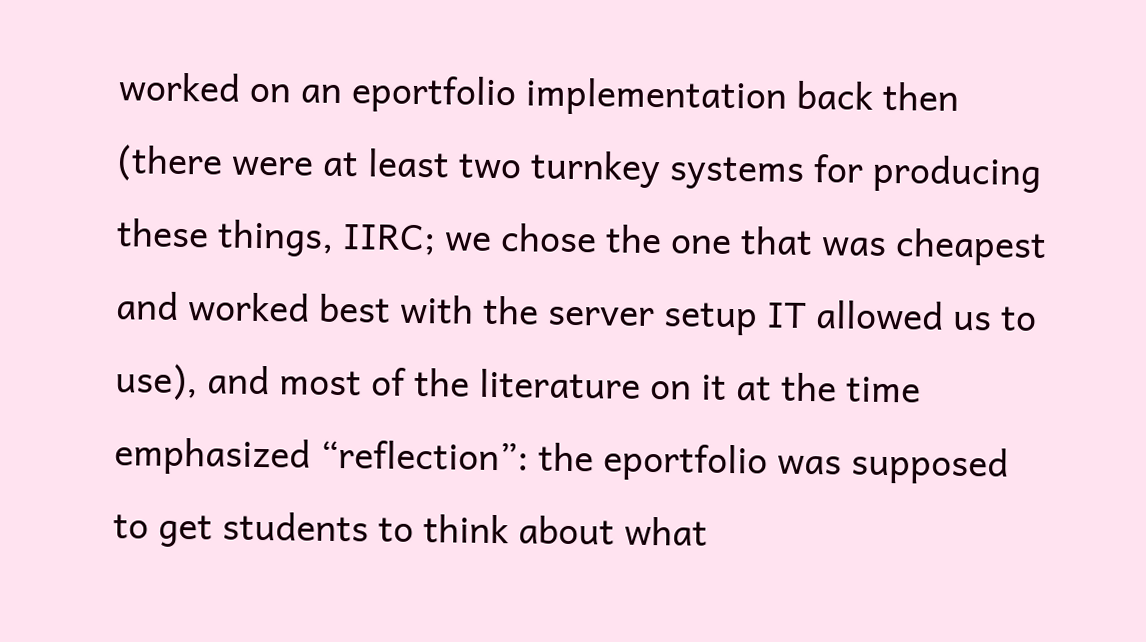worked on an eportfolio implementation back then (there were at least two turnkey systems for producing these things, IIRC; we chose the one that was cheapest and worked best with the server setup IT allowed us to use), and most of the literature on it at the time emphasized “reflection”: the eportfolio was supposed to get students to think about what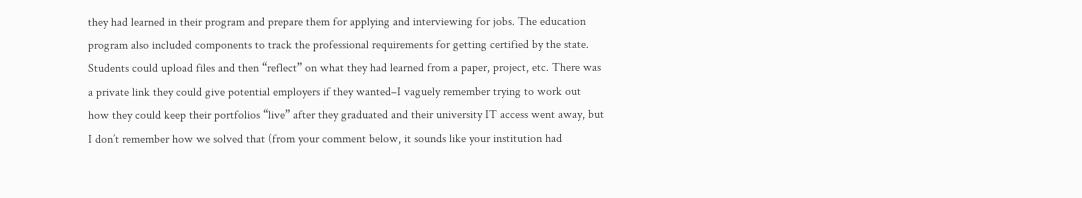they had learned in their program and prepare them for applying and interviewing for jobs. The education program also included components to track the professional requirements for getting certified by the state. Students could upload files and then “reflect” on what they had learned from a paper, project, etc. There was a private link they could give potential employers if they wanted–I vaguely remember trying to work out how they could keep their portfolios “live” after they graduated and their university IT access went away, but I don’t remember how we solved that (from your comment below, it sounds like your institution had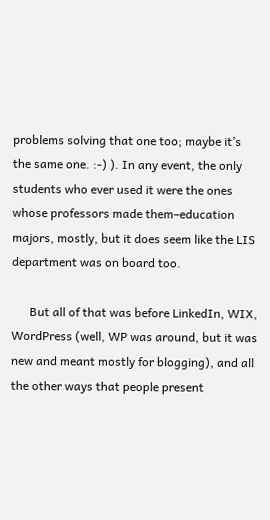problems solving that one too; maybe it’s the same one. :-) ). In any event, the only students who ever used it were the ones whose professors made them–education majors, mostly, but it does seem like the LIS department was on board too.

      But all of that was before LinkedIn, WIX, WordPress (well, WP was around, but it was new and meant mostly for blogging), and all the other ways that people present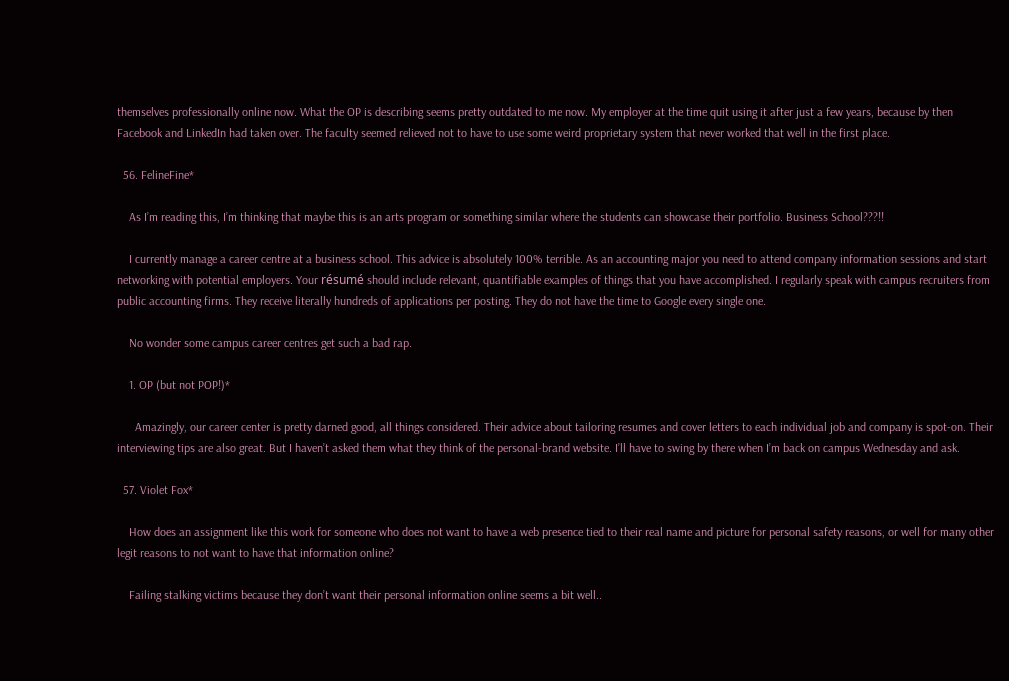themselves professionally online now. What the OP is describing seems pretty outdated to me now. My employer at the time quit using it after just a few years, because by then Facebook and LinkedIn had taken over. The faculty seemed relieved not to have to use some weird proprietary system that never worked that well in the first place.

  56. FelineFine*

    As I’m reading this, I’m thinking that maybe this is an arts program or something similar where the students can showcase their portfolio. Business School???!!

    I currently manage a career centre at a business school. This advice is absolutely 100% terrible. As an accounting major you need to attend company information sessions and start networking with potential employers. Your résumé should include relevant, quantifiable examples of things that you have accomplished. I regularly speak with campus recruiters from public accounting firms. They receive literally hundreds of applications per posting. They do not have the time to Google every single one.

    No wonder some campus career centres get such a bad rap.

    1. OP (but not POP!)*

      Amazingly, our career center is pretty darned good, all things considered. Their advice about tailoring resumes and cover letters to each individual job and company is spot-on. Their interviewing tips are also great. But I haven’t asked them what they think of the personal-brand website. I’ll have to swing by there when I’m back on campus Wednesday and ask.

  57. Violet Fox*

    How does an assignment like this work for someone who does not want to have a web presence tied to their real name and picture for personal safety reasons, or well for many other legit reasons to not want to have that information online?

    Failing stalking victims because they don’t want their personal information online seems a bit well..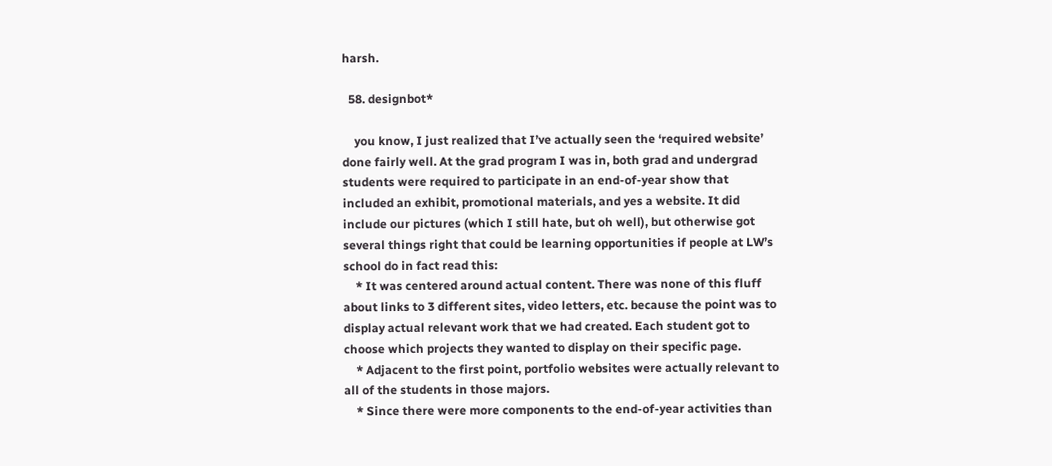harsh.

  58. designbot*

    you know, I just realized that I’ve actually seen the ‘required website’ done fairly well. At the grad program I was in, both grad and undergrad students were required to participate in an end-of-year show that included an exhibit, promotional materials, and yes a website. It did include our pictures (which I still hate, but oh well), but otherwise got several things right that could be learning opportunities if people at LW’s school do in fact read this:
    * It was centered around actual content. There was none of this fluff about links to 3 different sites, video letters, etc. because the point was to display actual relevant work that we had created. Each student got to choose which projects they wanted to display on their specific page.
    * Adjacent to the first point, portfolio websites were actually relevant to all of the students in those majors.
    * Since there were more components to the end-of-year activities than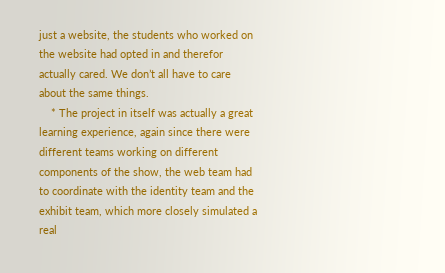just a website, the students who worked on the website had opted in and therefor actually cared. We don’t all have to care about the same things.
    * The project in itself was actually a great learning experience, again since there were different teams working on different components of the show, the web team had to coordinate with the identity team and the exhibit team, which more closely simulated a real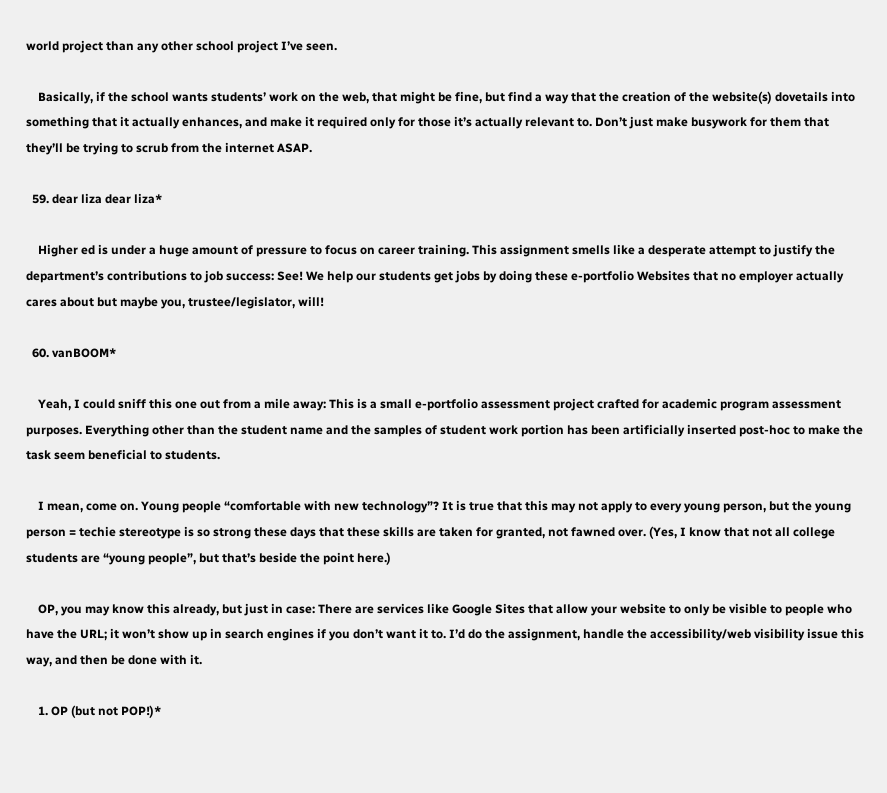world project than any other school project I’ve seen.

    Basically, if the school wants students’ work on the web, that might be fine, but find a way that the creation of the website(s) dovetails into something that it actually enhances, and make it required only for those it’s actually relevant to. Don’t just make busywork for them that they’ll be trying to scrub from the internet ASAP.

  59. dear liza dear liza*

    Higher ed is under a huge amount of pressure to focus on career training. This assignment smells like a desperate attempt to justify the department’s contributions to job success: See! We help our students get jobs by doing these e-portfolio Websites that no employer actually cares about but maybe you, trustee/legislator, will!

  60. vanBOOM*

    Yeah, I could sniff this one out from a mile away: This is a small e-portfolio assessment project crafted for academic program assessment purposes. Everything other than the student name and the samples of student work portion has been artificially inserted post-hoc to make the task seem beneficial to students.

    I mean, come on. Young people “comfortable with new technology”? It is true that this may not apply to every young person, but the young person = techie stereotype is so strong these days that these skills are taken for granted, not fawned over. (Yes, I know that not all college students are “young people”, but that’s beside the point here.)

    OP, you may know this already, but just in case: There are services like Google Sites that allow your website to only be visible to people who have the URL; it won’t show up in search engines if you don’t want it to. I’d do the assignment, handle the accessibility/web visibility issue this way, and then be done with it.

    1. OP (but not POP!)*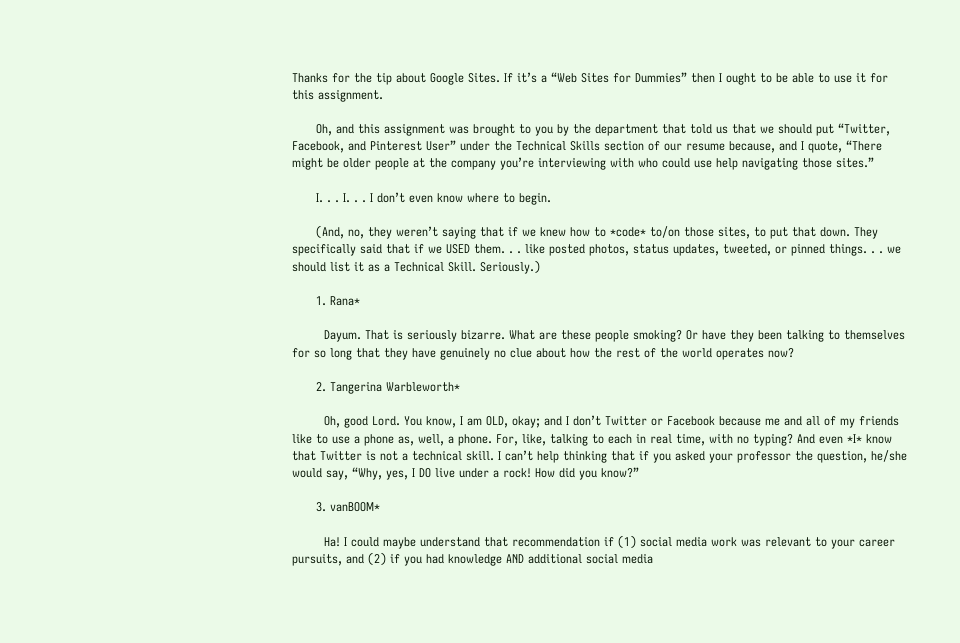Thanks for the tip about Google Sites. If it’s a “Web Sites for Dummies” then I ought to be able to use it for this assignment.

      Oh, and this assignment was brought to you by the department that told us that we should put “Twitter, Facebook, and Pinterest User” under the Technical Skills section of our resume because, and I quote, “There might be older people at the company you’re interviewing with who could use help navigating those sites.”

      I. . . I. . . I don’t even know where to begin.

      (And, no, they weren’t saying that if we knew how to *code* to/on those sites, to put that down. They specifically said that if we USED them. . . like posted photos, status updates, tweeted, or pinned things. . . we should list it as a Technical Skill. Seriously.)

      1. Rana*

        Dayum. That is seriously bizarre. What are these people smoking? Or have they been talking to themselves for so long that they have genuinely no clue about how the rest of the world operates now?

      2. Tangerina Warbleworth*

        Oh, good Lord. You know, I am OLD, okay; and I don’t Twitter or Facebook because me and all of my friends like to use a phone as, well, a phone. For, like, talking to each in real time, with no typing? And even *I* know that Twitter is not a technical skill. I can’t help thinking that if you asked your professor the question, he/she would say, “Why, yes, I DO live under a rock! How did you know?”

      3. vanBOOM*

        Ha! I could maybe understand that recommendation if (1) social media work was relevant to your career pursuits, and (2) if you had knowledge AND additional social media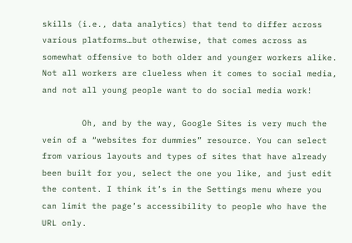skills (i.e., data analytics) that tend to differ across various platforms…but otherwise, that comes across as somewhat offensive to both older and younger workers alike. Not all workers are clueless when it comes to social media, and not all young people want to do social media work!

        Oh, and by the way, Google Sites is very much the vein of a “websites for dummies” resource. You can select from various layouts and types of sites that have already been built for you, select the one you like, and just edit the content. I think it’s in the Settings menu where you can limit the page’s accessibility to people who have the URL only.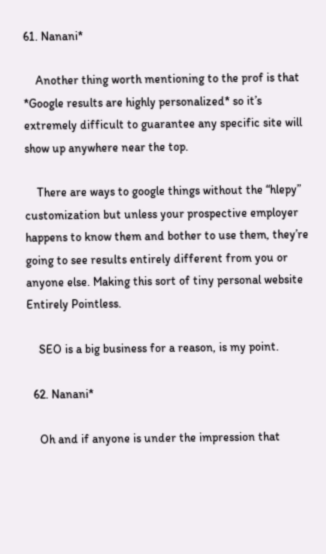61. Nanani*

    Another thing worth mentioning to the prof is that *Google results are highly personalized* so it’s extremely difficult to guarantee any specific site will show up anywhere near the top.

    There are ways to google things without the “hlepy” customization but unless your prospective employer happens to know them and bother to use them, they’re going to see results entirely different from you or anyone else. Making this sort of tiny personal website Entirely Pointless.

    SEO is a big business for a reason, is my point.

  62. Nanani*

    Oh and if anyone is under the impression that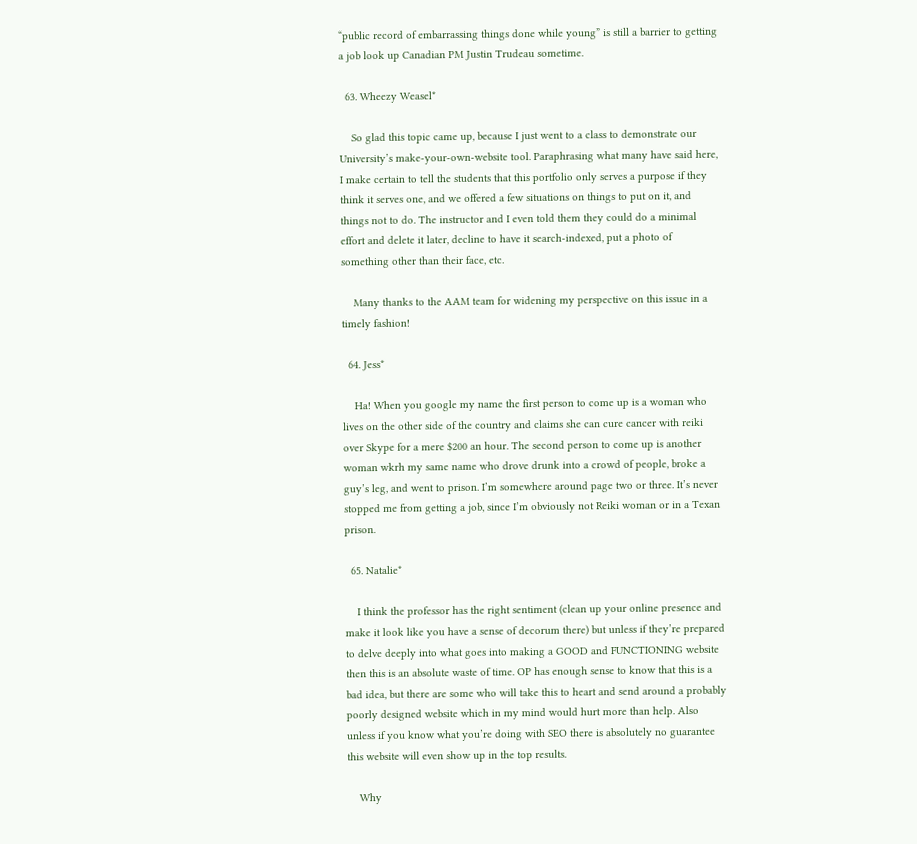“public record of embarrassing things done while young” is still a barrier to getting a job look up Canadian PM Justin Trudeau sometime.

  63. Wheezy Weasel*

    So glad this topic came up, because I just went to a class to demonstrate our University’s make-your-own-website tool. Paraphrasing what many have said here, I make certain to tell the students that this portfolio only serves a purpose if they think it serves one, and we offered a few situations on things to put on it, and things not to do. The instructor and I even told them they could do a minimal effort and delete it later, decline to have it search-indexed, put a photo of something other than their face, etc.

    Many thanks to the AAM team for widening my perspective on this issue in a timely fashion!

  64. Jess*

    Ha! When you google my name the first person to come up is a woman who lives on the other side of the country and claims she can cure cancer with reiki over Skype for a mere $200 an hour. The second person to come up is another woman wkrh my same name who drove drunk into a crowd of people, broke a guy’s leg, and went to prison. I’m somewhere around page two or three. It’s never stopped me from getting a job, since I’m obviously not Reiki woman or in a Texan prison.

  65. Natalie*

    I think the professor has the right sentiment (clean up your online presence and make it look like you have a sense of decorum there) but unless if they’re prepared to delve deeply into what goes into making a GOOD and FUNCTIONING website then this is an absolute waste of time. OP has enough sense to know that this is a bad idea, but there are some who will take this to heart and send around a probably poorly designed website which in my mind would hurt more than help. Also unless if you know what you’re doing with SEO there is absolutely no guarantee this website will even show up in the top results.

    Why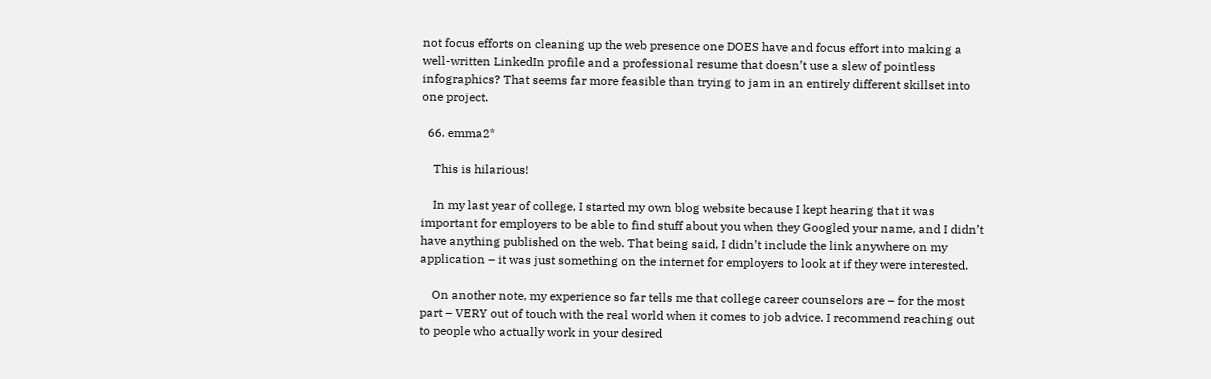not focus efforts on cleaning up the web presence one DOES have and focus effort into making a well-written LinkedIn profile and a professional resume that doesn’t use a slew of pointless infographics? That seems far more feasible than trying to jam in an entirely different skillset into one project.

  66. emma2*

    This is hilarious!

    In my last year of college, I started my own blog website because I kept hearing that it was important for employers to be able to find stuff about you when they Googled your name, and I didn’t have anything published on the web. That being said, I didn’t include the link anywhere on my application – it was just something on the internet for employers to look at if they were interested.

    On another note, my experience so far tells me that college career counselors are – for the most part – VERY out of touch with the real world when it comes to job advice. I recommend reaching out to people who actually work in your desired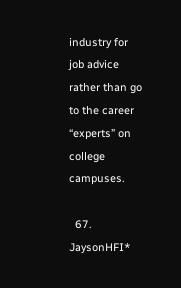industry for job advice rather than go to the career “experts” on college campuses.

  67. JaysonHFI*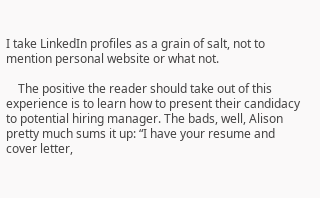I take LinkedIn profiles as a grain of salt, not to mention personal website or what not.

    The positive the reader should take out of this experience is to learn how to present their candidacy to potential hiring manager. The bads, well, Alison pretty much sums it up: “I have your resume and cover letter,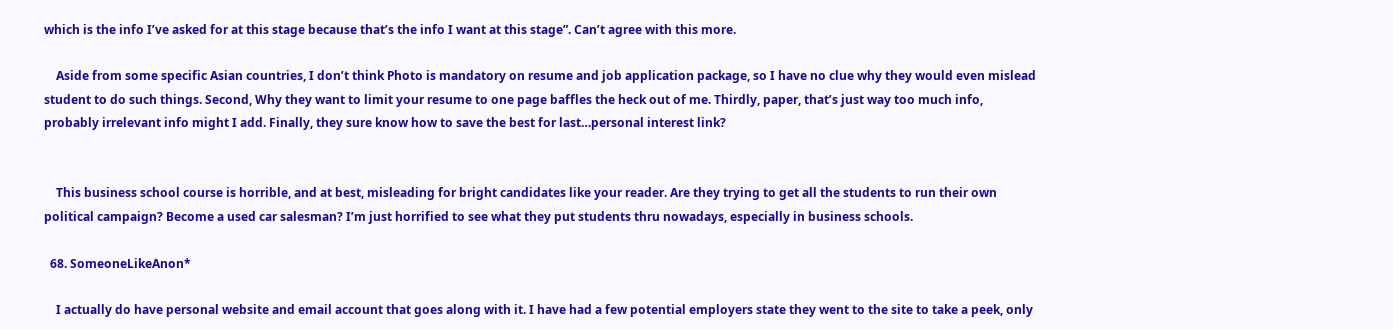which is the info I’ve asked for at this stage because that’s the info I want at this stage”. Can’t agree with this more.

    Aside from some specific Asian countries, I don’t think Photo is mandatory on resume and job application package, so I have no clue why they would even mislead student to do such things. Second, Why they want to limit your resume to one page baffles the heck out of me. Thirdly, paper, that’s just way too much info, probably irrelevant info might I add. Finally, they sure know how to save the best for last…personal interest link?


    This business school course is horrible, and at best, misleading for bright candidates like your reader. Are they trying to get all the students to run their own political campaign? Become a used car salesman? I’m just horrified to see what they put students thru nowadays, especially in business schools.

  68. SomeoneLikeAnon*

    I actually do have personal website and email account that goes along with it. I have had a few potential employers state they went to the site to take a peek, only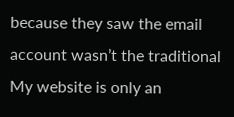because they saw the email account wasn’t the traditional My website is only an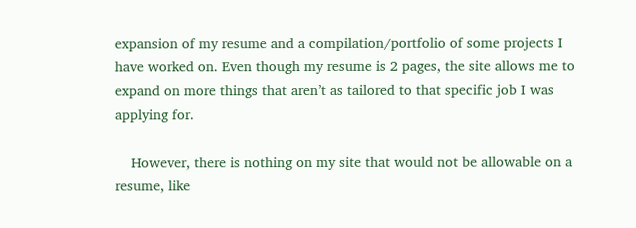expansion of my resume and a compilation/portfolio of some projects I have worked on. Even though my resume is 2 pages, the site allows me to expand on more things that aren’t as tailored to that specific job I was applying for.

    However, there is nothing on my site that would not be allowable on a resume, like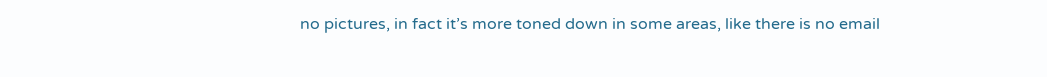no pictures, in fact it’s more toned down in some areas, like there is no email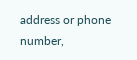address or phone number,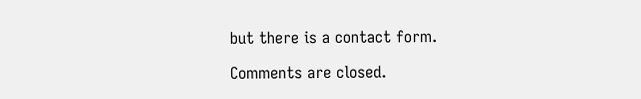but there is a contact form.

Comments are closed.